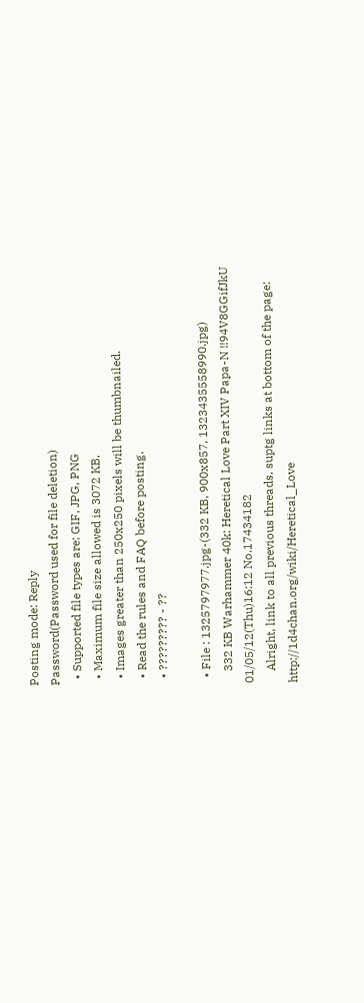Posting mode: Reply
Password(Password used for file deletion)
  • Supported file types are: GIF, JPG, PNG
  • Maximum file size allowed is 3072 KB.
  • Images greater than 250x250 pixels will be thumbnailed.
  • Read the rules and FAQ before posting.
  • ????????? - ??

  • File : 1325797977.jpg-(332 KB, 900x857, 1323435558990.jpg)
    332 KB Warhammer 40k: Heretical Love Part XIV Papa-N !!94V8GGifJkU 01/05/12(Thu)16:12 No.17434182
    Alright, link to all previous threads, suptg links at bottom of the page: http://1d4chan.org/wiki/Heretical_Love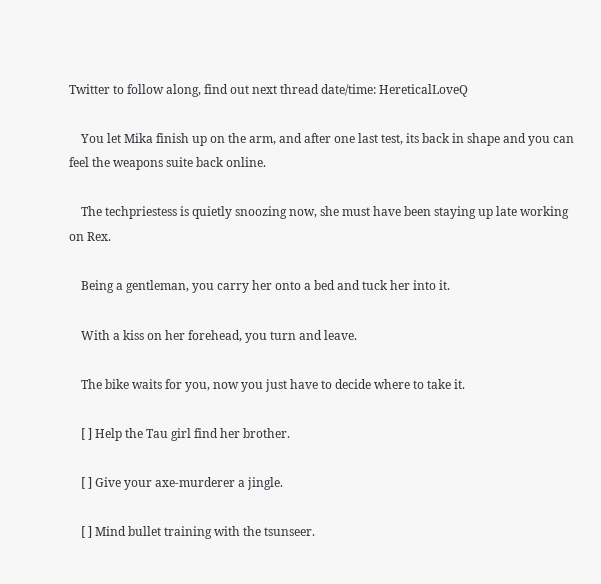Twitter to follow along, find out next thread date/time: HereticalLoveQ

    You let Mika finish up on the arm, and after one last test, its back in shape and you can feel the weapons suite back online.

    The techpriestess is quietly snoozing now, she must have been staying up late working on Rex.

    Being a gentleman, you carry her onto a bed and tuck her into it.

    With a kiss on her forehead, you turn and leave.

    The bike waits for you, now you just have to decide where to take it.

    [ ] Help the Tau girl find her brother.

    [ ] Give your axe-murderer a jingle.

    [ ] Mind bullet training with the tsunseer.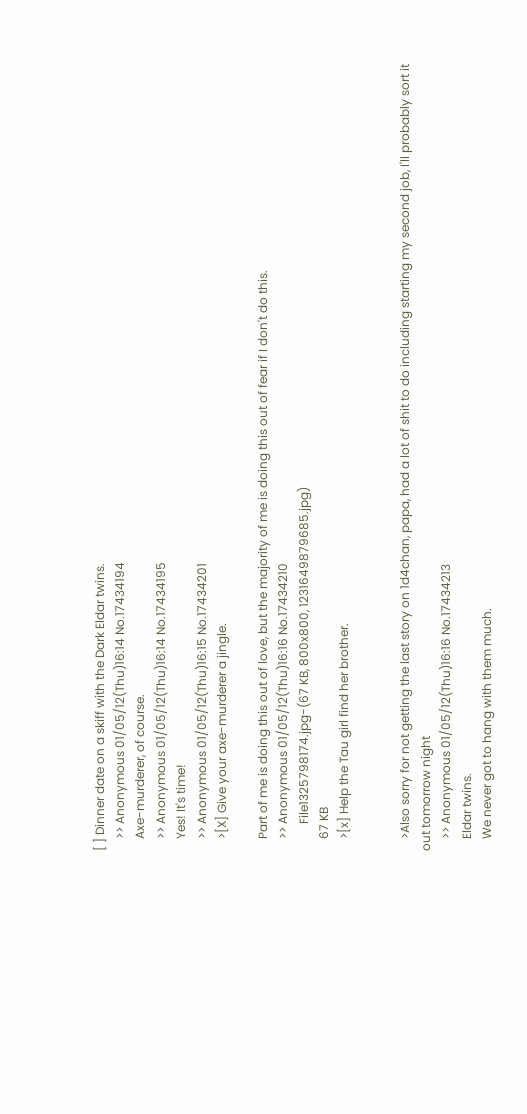[ ] Dinner date on a skiff with the Dark Eldar twins.
    >> Anonymous 01/05/12(Thu)16:14 No.17434194
    Axe-murderer, of course.
    >> Anonymous 01/05/12(Thu)16:14 No.17434195
    Yes! It's time!
    >> Anonymous 01/05/12(Thu)16:15 No.17434201
    >[X] Give your axe-murderer a jingle.

    Part of me is doing this out of love, but the majority of me is doing this out of fear if I don't do this.
    >> Anonymous 01/05/12(Thu)16:16 No.17434210
         File1325798174.jpg-(67 KB, 800x800, 1231649879685.jpg)
    67 KB
    >[x] Help the Tau girl find her brother.


    >Also sorry for not getting the last story on 1d4chan, papa, had a lot of shit to do including starting my second job, I'll probably sort it out tomorrow night
    >> Anonymous 01/05/12(Thu)16:16 No.17434213
    Eldar twins.
    We never got to hang with them much.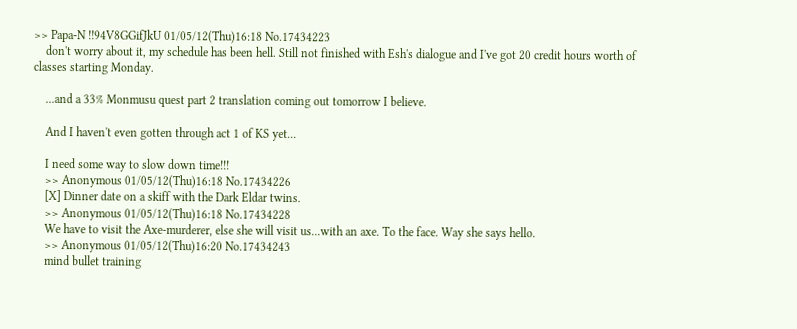>> Papa-N !!94V8GGifJkU 01/05/12(Thu)16:18 No.17434223
    don't worry about it, my schedule has been hell. Still not finished with Esh's dialogue and I've got 20 credit hours worth of classes starting Monday.

    ...and a 33% Monmusu quest part 2 translation coming out tomorrow I believe.

    And I haven't even gotten through act 1 of KS yet...

    I need some way to slow down time!!!
    >> Anonymous 01/05/12(Thu)16:18 No.17434226
    [X] Dinner date on a skiff with the Dark Eldar twins.
    >> Anonymous 01/05/12(Thu)16:18 No.17434228
    We have to visit the Axe-murderer, else she will visit us...with an axe. To the face. Way she says hello.
    >> Anonymous 01/05/12(Thu)16:20 No.17434243
    mind bullet training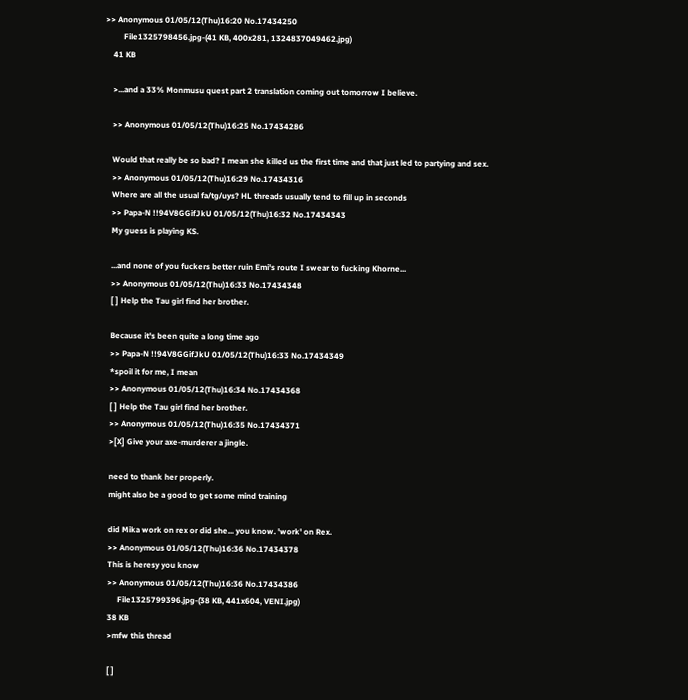>> Anonymous 01/05/12(Thu)16:20 No.17434250
         File1325798456.jpg-(41 KB, 400x281, 1324837049462.jpg)
    41 KB

    >...and a 33% Monmusu quest part 2 translation coming out tomorrow I believe.

    >> Anonymous 01/05/12(Thu)16:25 No.17434286

    Would that really be so bad? I mean she killed us the first time and that just led to partying and sex.
    >> Anonymous 01/05/12(Thu)16:29 No.17434316
    Where are all the usual fa/tg/uys? HL threads usually tend to fill up in seconds
    >> Papa-N !!94V8GGifJkU 01/05/12(Thu)16:32 No.17434343
    My guess is playing KS.

    ...and none of you fuckers better ruin Emi's route I swear to fucking Khorne...
    >> Anonymous 01/05/12(Thu)16:33 No.17434348
    [ ] Help the Tau girl find her brother.

    Because it's been quite a long time ago
    >> Papa-N !!94V8GGifJkU 01/05/12(Thu)16:33 No.17434349
    *spoil it for me, I mean
    >> Anonymous 01/05/12(Thu)16:34 No.17434368
    [ ] Help the Tau girl find her brother.
    >> Anonymous 01/05/12(Thu)16:35 No.17434371
    >[X] Give your axe-murderer a jingle.

    need to thank her properly.
    might also be a good to get some mind training

    did Mika work on rex or did she... you know. 'work' on Rex.
    >> Anonymous 01/05/12(Thu)16:36 No.17434378
    This is heresy you know
    >> Anonymous 01/05/12(Thu)16:36 No.17434386
         File1325799396.jpg-(38 KB, 441x604, VENI.jpg)
    38 KB
    >mfw this thread

    [ ]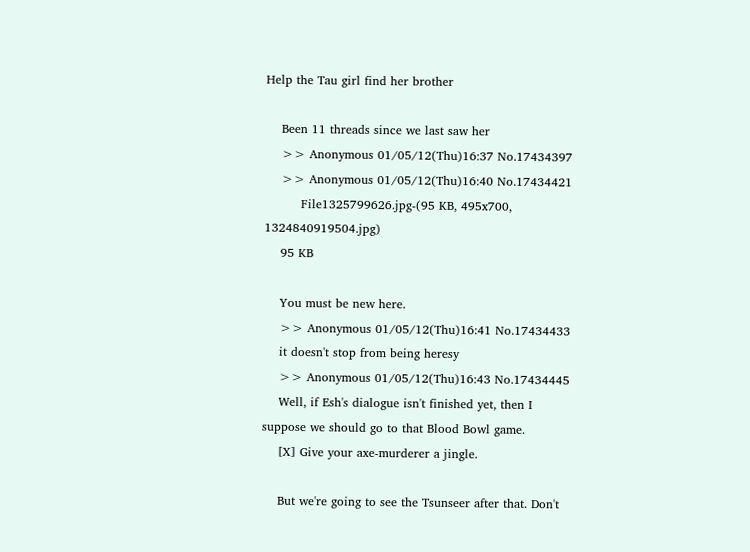Help the Tau girl find her brother

    Been 11 threads since we last saw her
    >> Anonymous 01/05/12(Thu)16:37 No.17434397
    >> Anonymous 01/05/12(Thu)16:40 No.17434421
         File1325799626.jpg-(95 KB, 495x700, 1324840919504.jpg)
    95 KB

    You must be new here.
    >> Anonymous 01/05/12(Thu)16:41 No.17434433
    it doesn't stop from being heresy
    >> Anonymous 01/05/12(Thu)16:43 No.17434445
    Well, if Esh's dialogue isn't finished yet, then I suppose we should go to that Blood Bowl game.
    [X] Give your axe-murderer a jingle.

    But we're going to see the Tsunseer after that. Don't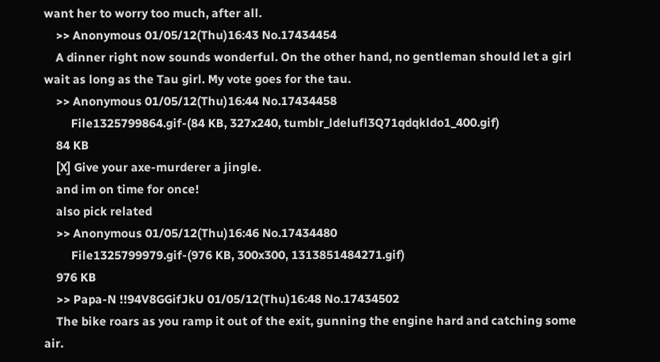want her to worry too much, after all.
    >> Anonymous 01/05/12(Thu)16:43 No.17434454
    A dinner right now sounds wonderful. On the other hand, no gentleman should let a girl wait as long as the Tau girl. My vote goes for the tau.
    >> Anonymous 01/05/12(Thu)16:44 No.17434458
         File1325799864.gif-(84 KB, 327x240, tumblr_ldelufl3Q71qdqkldo1_400.gif)
    84 KB
    [X] Give your axe-murderer a jingle.
    and im on time for once!
    also pick related
    >> Anonymous 01/05/12(Thu)16:46 No.17434480
         File1325799979.gif-(976 KB, 300x300, 1313851484271.gif)
    976 KB
    >> Papa-N !!94V8GGifJkU 01/05/12(Thu)16:48 No.17434502
    The bike roars as you ramp it out of the exit, gunning the engine hard and catching some air.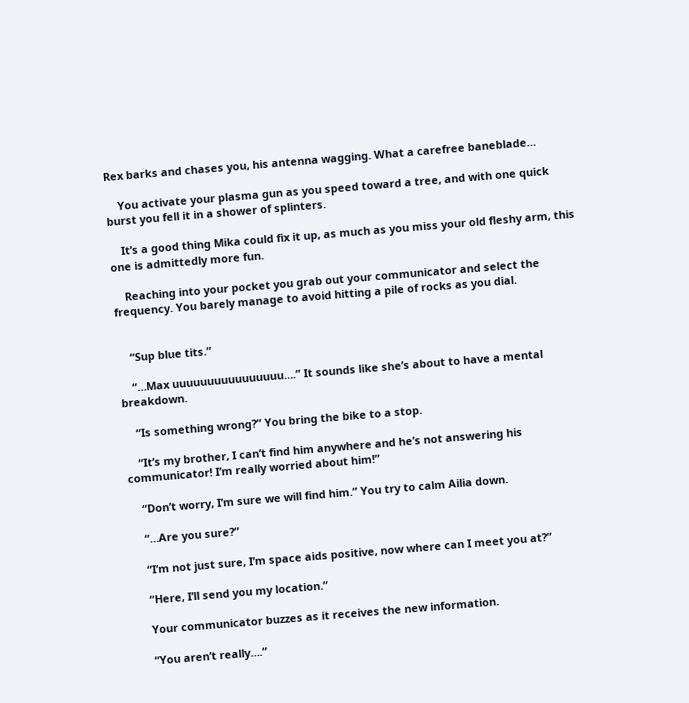Rex barks and chases you, his antenna wagging. What a carefree baneblade…

    You activate your plasma gun as you speed toward a tree, and with one quick burst you fell it in a shower of splinters.

    It’s a good thing Mika could fix it up, as much as you miss your old fleshy arm, this one is admittedly more fun.

    Reaching into your pocket you grab out your communicator and select the frequency. You barely manage to avoid hitting a pile of rocks as you dial.


    “Sup blue tits.”

    “…Max uuuuuuuuuuuuuuuu….” It sounds like she’s about to have a mental breakdown.

    “Is something wrong?” You bring the bike to a stop.

    “It’s my brother, I can’t find him anywhere and he’s not answering his communicator! I’m really worried about him!”

    “Don’t worry, I’m sure we will find him.” You try to calm Ailia down.

    “…Are you sure?”

    “I’m not just sure, I’m space aids positive, now where can I meet you at?”

    “Here, I’ll send you my location.”

    Your communicator buzzes as it receives the new information.

    “You aren’t really….”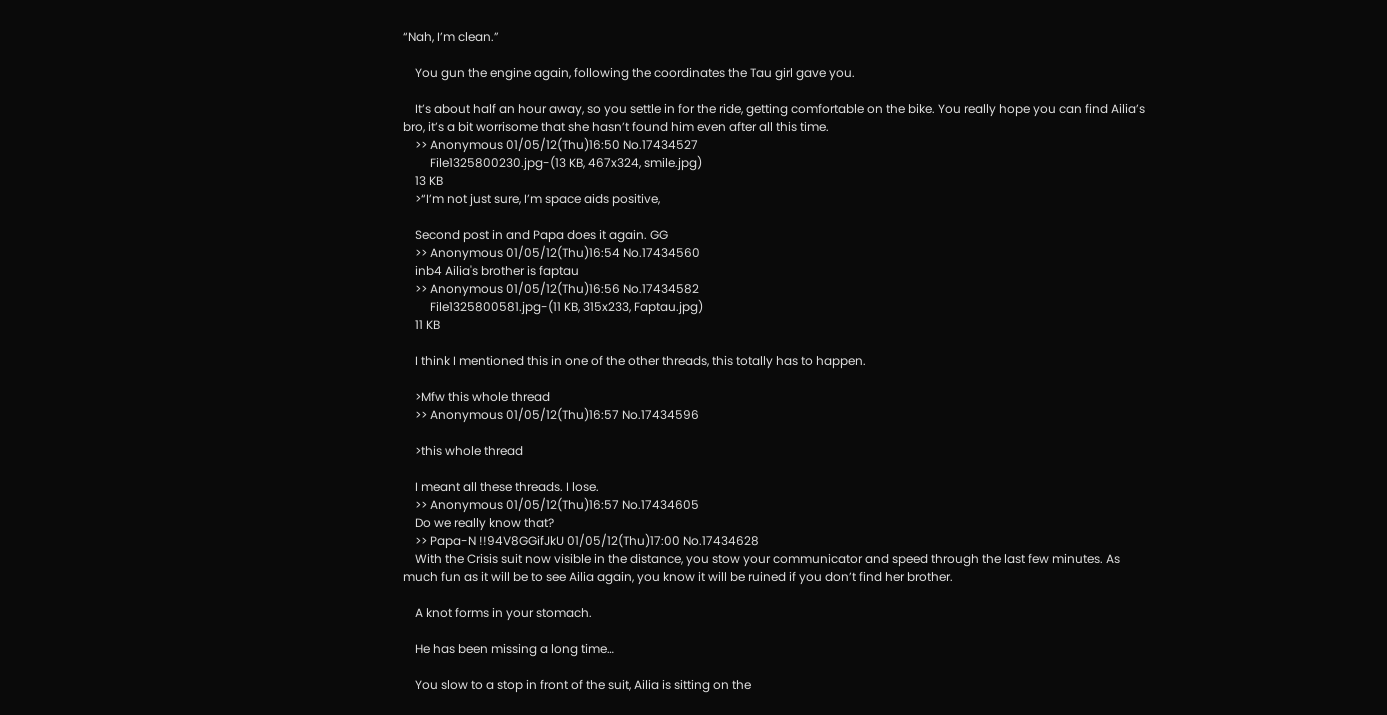“Nah, I’m clean.”

    You gun the engine again, following the coordinates the Tau girl gave you.

    It’s about half an hour away, so you settle in for the ride, getting comfortable on the bike. You really hope you can find Ailia’s bro, it’s a bit worrisome that she hasn’t found him even after all this time.
    >> Anonymous 01/05/12(Thu)16:50 No.17434527
         File1325800230.jpg-(13 KB, 467x324, smile.jpg)
    13 KB
    >“I’m not just sure, I’m space aids positive,

    Second post in and Papa does it again. GG
    >> Anonymous 01/05/12(Thu)16:54 No.17434560
    inb4 Ailia's brother is faptau
    >> Anonymous 01/05/12(Thu)16:56 No.17434582
         File1325800581.jpg-(11 KB, 315x233, Faptau.jpg)
    11 KB

    I think I mentioned this in one of the other threads, this totally has to happen.

    >Mfw this whole thread
    >> Anonymous 01/05/12(Thu)16:57 No.17434596

    >this whole thread

    I meant all these threads. I lose.
    >> Anonymous 01/05/12(Thu)16:57 No.17434605
    Do we really know that?
    >> Papa-N !!94V8GGifJkU 01/05/12(Thu)17:00 No.17434628
    With the Crisis suit now visible in the distance, you stow your communicator and speed through the last few minutes. As much fun as it will be to see Ailia again, you know it will be ruined if you don’t find her brother.

    A knot forms in your stomach.

    He has been missing a long time…

    You slow to a stop in front of the suit, Ailia is sitting on the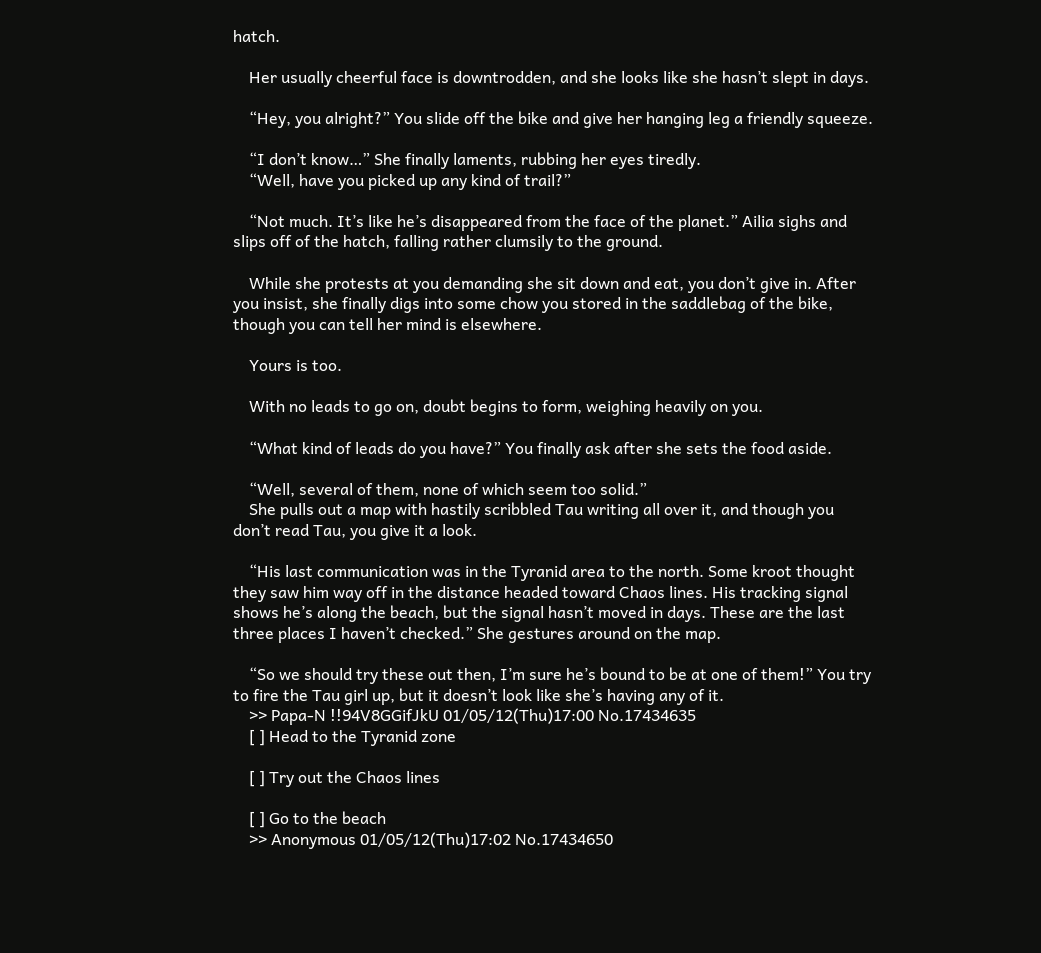hatch.

    Her usually cheerful face is downtrodden, and she looks like she hasn’t slept in days.

    “Hey, you alright?” You slide off the bike and give her hanging leg a friendly squeeze.

    “I don’t know…” She finally laments, rubbing her eyes tiredly.
    “Well, have you picked up any kind of trail?”

    “Not much. It’s like he’s disappeared from the face of the planet.” Ailia sighs and slips off of the hatch, falling rather clumsily to the ground.

    While she protests at you demanding she sit down and eat, you don’t give in. After you insist, she finally digs into some chow you stored in the saddlebag of the bike, though you can tell her mind is elsewhere.

    Yours is too.

    With no leads to go on, doubt begins to form, weighing heavily on you.

    “What kind of leads do you have?” You finally ask after she sets the food aside.

    “Well, several of them, none of which seem too solid.”
    She pulls out a map with hastily scribbled Tau writing all over it, and though you don’t read Tau, you give it a look.

    “His last communication was in the Tyranid area to the north. Some kroot thought they saw him way off in the distance headed toward Chaos lines. His tracking signal shows he’s along the beach, but the signal hasn’t moved in days. These are the last three places I haven’t checked.” She gestures around on the map.

    “So we should try these out then, I’m sure he’s bound to be at one of them!” You try to fire the Tau girl up, but it doesn’t look like she’s having any of it.
    >> Papa-N !!94V8GGifJkU 01/05/12(Thu)17:00 No.17434635
    [ ] Head to the Tyranid zone

    [ ] Try out the Chaos lines

    [ ] Go to the beach
    >> Anonymous 01/05/12(Thu)17:02 No.17434650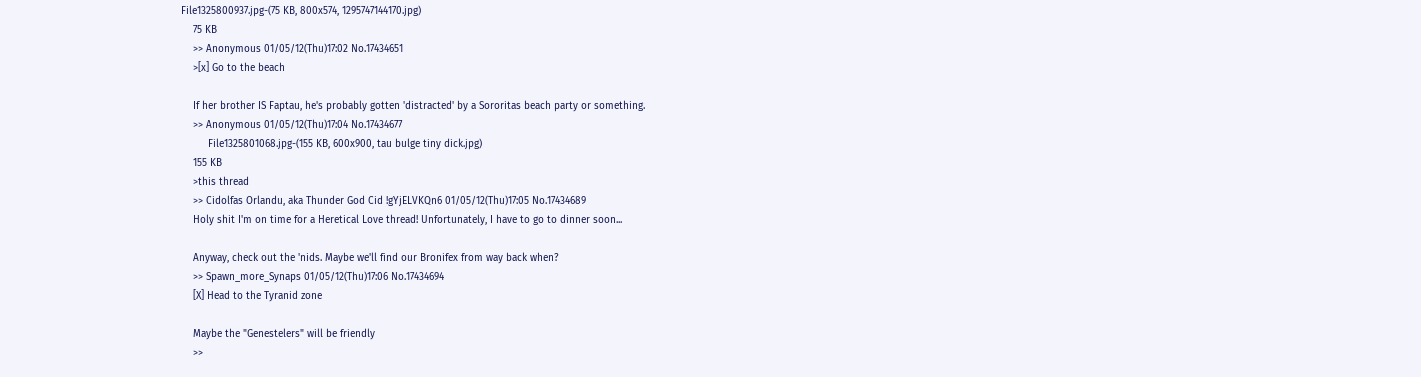File1325800937.jpg-(75 KB, 800x574, 1295747144170.jpg)
    75 KB
    >> Anonymous 01/05/12(Thu)17:02 No.17434651
    >[x] Go to the beach

    If her brother IS Faptau, he's probably gotten 'distracted' by a Sororitas beach party or something.
    >> Anonymous 01/05/12(Thu)17:04 No.17434677
         File1325801068.jpg-(155 KB, 600x900, tau bulge tiny dick.jpg)
    155 KB
    >this thread
    >> Cidolfas Orlandu, aka Thunder God Cid !gYjELVKQn6 01/05/12(Thu)17:05 No.17434689
    Holy shit I'm on time for a Heretical Love thread! Unfortunately, I have to go to dinner soon...

    Anyway, check out the 'nids. Maybe we'll find our Bronifex from way back when?
    >> Spawn_more_Synaps 01/05/12(Thu)17:06 No.17434694
    [X] Head to the Tyranid zone

    Maybe the "Genestelers" will be friendly
    >>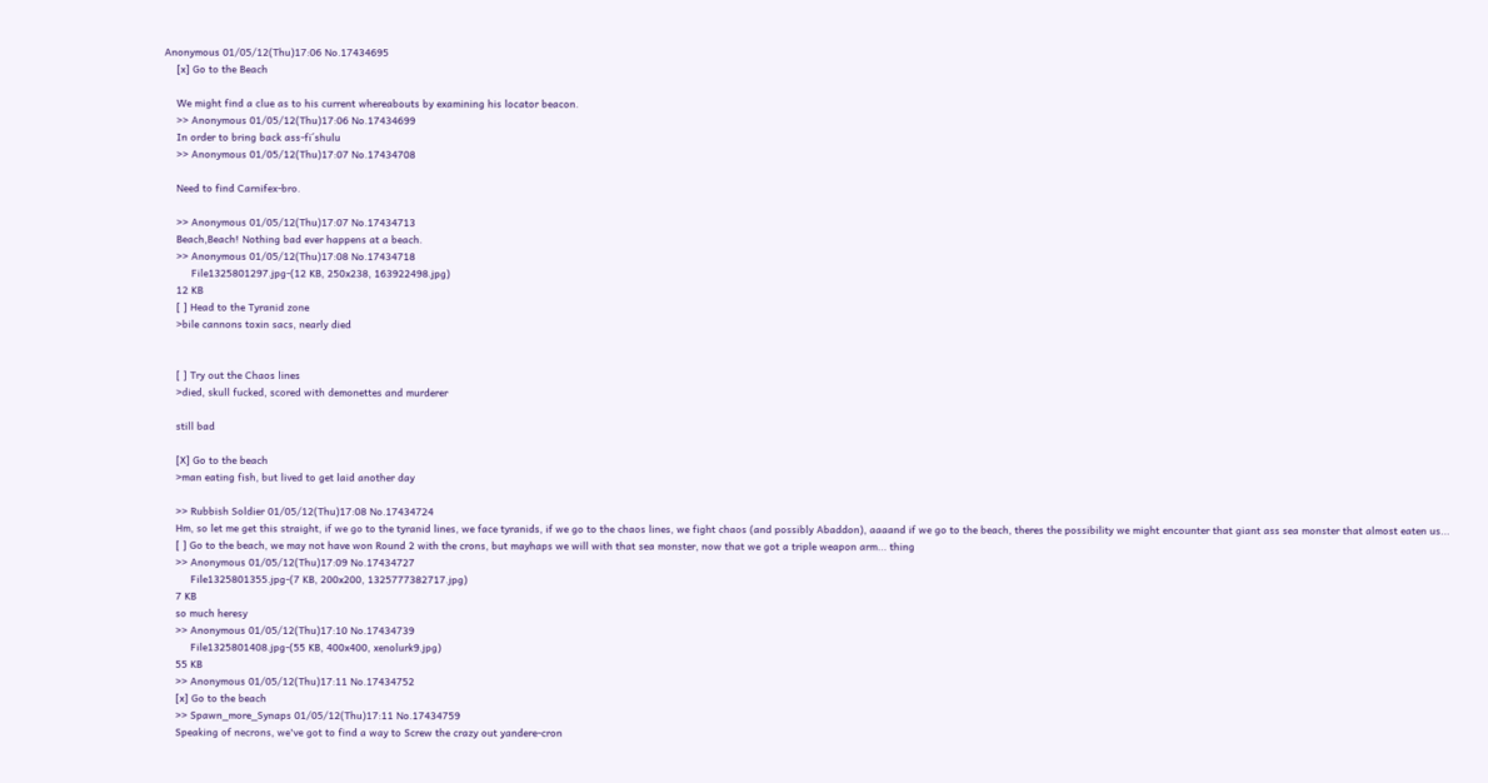Anonymous 01/05/12(Thu)17:06 No.17434695
    [x] Go to the Beach

    We might find a clue as to his current whereabouts by examining his locator beacon.
    >> Anonymous 01/05/12(Thu)17:06 No.17434699
    In order to bring back ass-fi´shulu
    >> Anonymous 01/05/12(Thu)17:07 No.17434708

    Need to find Carnifex-bro.

    >> Anonymous 01/05/12(Thu)17:07 No.17434713
    Beach,Beach! Nothing bad ever happens at a beach.
    >> Anonymous 01/05/12(Thu)17:08 No.17434718
         File1325801297.jpg-(12 KB, 250x238, 163922498.jpg)
    12 KB
    [ ] Head to the Tyranid zone
    >bile cannons toxin sacs, nearly died


    [ ] Try out the Chaos lines
    >died, skull fucked, scored with demonettes and murderer

    still bad

    [X] Go to the beach
    >man eating fish, but lived to get laid another day

    >> Rubbish Soldier 01/05/12(Thu)17:08 No.17434724
    Hm, so let me get this straight, if we go to the tyranid lines, we face tyranids, if we go to the chaos lines, we fight chaos (and possibly Abaddon), aaaand if we go to the beach, theres the possibility we might encounter that giant ass sea monster that almost eaten us...
    [ ] Go to the beach, we may not have won Round 2 with the crons, but mayhaps we will with that sea monster, now that we got a triple weapon arm... thing
    >> Anonymous 01/05/12(Thu)17:09 No.17434727
         File1325801355.jpg-(7 KB, 200x200, 1325777382717.jpg)
    7 KB
    so much heresy
    >> Anonymous 01/05/12(Thu)17:10 No.17434739
         File1325801408.jpg-(55 KB, 400x400, xenolurk9.jpg)
    55 KB
    >> Anonymous 01/05/12(Thu)17:11 No.17434752
    [x] Go to the beach
    >> Spawn_more_Synaps 01/05/12(Thu)17:11 No.17434759
    Speaking of necrons, we've got to find a way to Screw the crazy out yandere-cron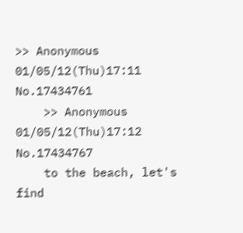>> Anonymous 01/05/12(Thu)17:11 No.17434761
    >> Anonymous 01/05/12(Thu)17:12 No.17434767
    to the beach, let's find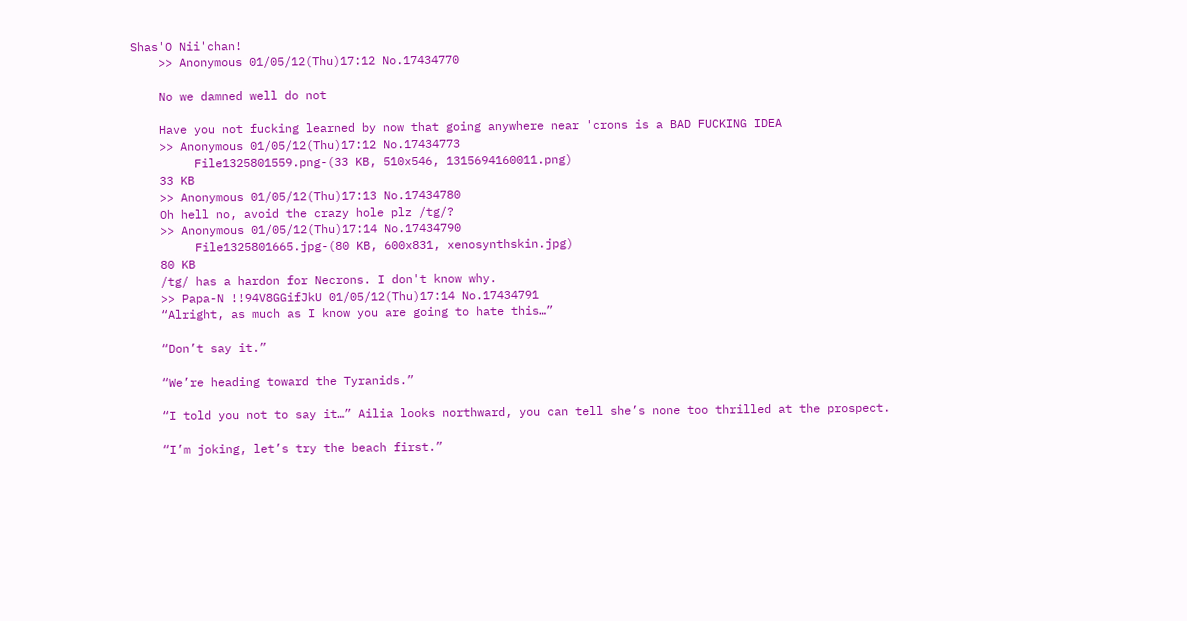Shas'O Nii'chan!
    >> Anonymous 01/05/12(Thu)17:12 No.17434770

    No we damned well do not

    Have you not fucking learned by now that going anywhere near 'crons is a BAD FUCKING IDEA
    >> Anonymous 01/05/12(Thu)17:12 No.17434773
         File1325801559.png-(33 KB, 510x546, 1315694160011.png)
    33 KB
    >> Anonymous 01/05/12(Thu)17:13 No.17434780
    Oh hell no, avoid the crazy hole plz /tg/?
    >> Anonymous 01/05/12(Thu)17:14 No.17434790
         File1325801665.jpg-(80 KB, 600x831, xenosynthskin.jpg)
    80 KB
    /tg/ has a hardon for Necrons. I don't know why.
    >> Papa-N !!94V8GGifJkU 01/05/12(Thu)17:14 No.17434791
    “Alright, as much as I know you are going to hate this…”

    “Don’t say it.”

    “We’re heading toward the Tyranids.”

    “I told you not to say it…” Ailia looks northward, you can tell she’s none too thrilled at the prospect.

    “I’m joking, let’s try the beach first.”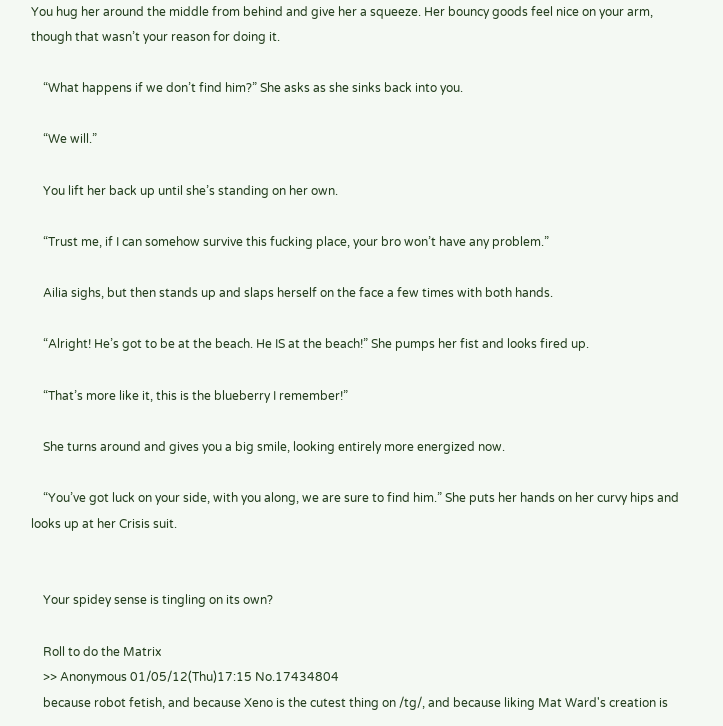You hug her around the middle from behind and give her a squeeze. Her bouncy goods feel nice on your arm, though that wasn’t your reason for doing it.

    “What happens if we don’t find him?” She asks as she sinks back into you.

    “We will.”

    You lift her back up until she’s standing on her own.

    “Trust me, if I can somehow survive this fucking place, your bro won’t have any problem.”

    Ailia sighs, but then stands up and slaps herself on the face a few times with both hands.

    “Alright! He’s got to be at the beach. He IS at the beach!” She pumps her fist and looks fired up.

    “That’s more like it, this is the blueberry I remember!”

    She turns around and gives you a big smile, looking entirely more energized now.

    “You’ve got luck on your side, with you along, we are sure to find him.” She puts her hands on her curvy hips and looks up at her Crisis suit.


    Your spidey sense is tingling on its own?

    Roll to do the Matrix
    >> Anonymous 01/05/12(Thu)17:15 No.17434804
    because robot fetish, and because Xeno is the cutest thing on /tg/, and because liking Mat Ward's creation is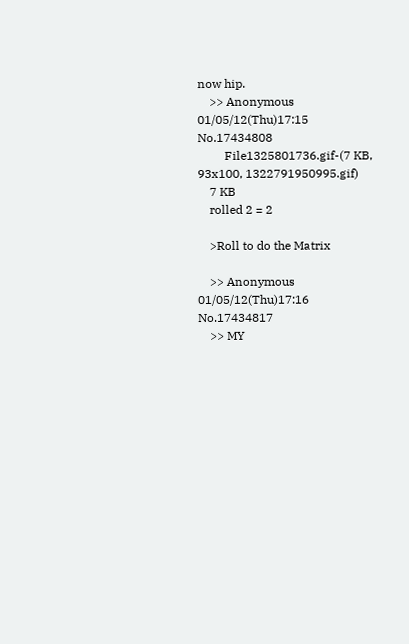now hip.
    >> Anonymous 01/05/12(Thu)17:15 No.17434808
         File1325801736.gif-(7 KB, 93x100, 1322791950995.gif)
    7 KB
    rolled 2 = 2

    >Roll to do the Matrix

    >> Anonymous 01/05/12(Thu)17:16 No.17434817
    >> MY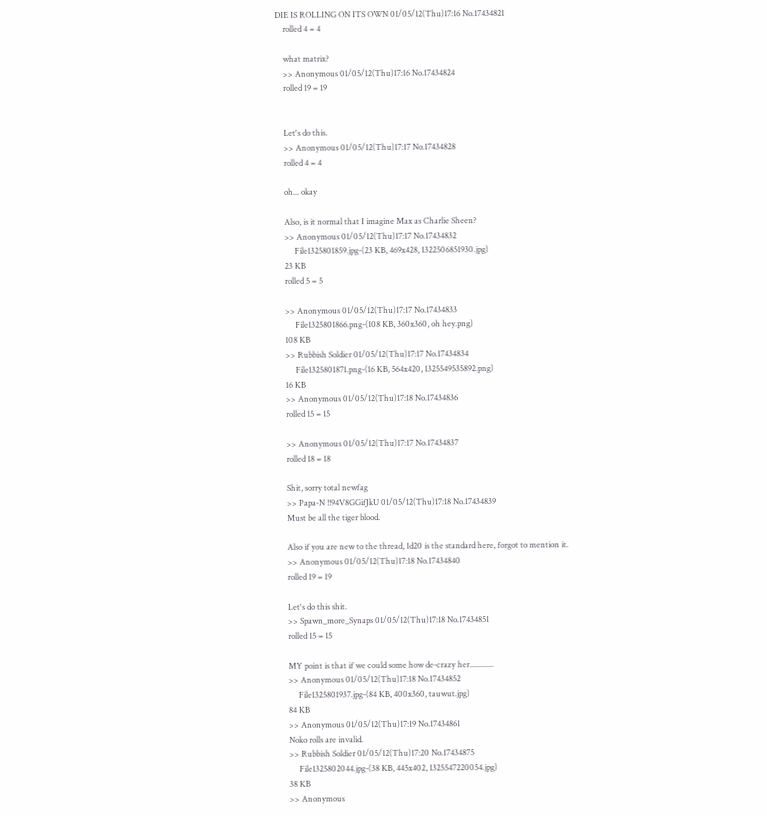DIE IS ROLLING ON ITS OWN 01/05/12(Thu)17:16 No.17434821
    rolled 4 = 4

    what matrix?
    >> Anonymous 01/05/12(Thu)17:16 No.17434824
    rolled 19 = 19


    Let's do this.
    >> Anonymous 01/05/12(Thu)17:17 No.17434828
    rolled 4 = 4

    oh... okay

    Also, is it normal that I imagine Max as Charlie Sheen?
    >> Anonymous 01/05/12(Thu)17:17 No.17434832
         File1325801859.jpg-(23 KB, 469x428, 1322506851930.jpg)
    23 KB
    rolled 5 = 5

    >> Anonymous 01/05/12(Thu)17:17 No.17434833
         File1325801866.png-(108 KB, 360x360, oh hey.png)
    108 KB
    >> Rubbish Soldier 01/05/12(Thu)17:17 No.17434834
         File1325801871.png-(16 KB, 564x420, 1325549535892.png)
    16 KB
    >> Anonymous 01/05/12(Thu)17:18 No.17434836
    rolled 15 = 15

    >> Anonymous 01/05/12(Thu)17:17 No.17434837
    rolled 18 = 18

    Shit, sorry total newfag
    >> Papa-N !!94V8GGifJkU 01/05/12(Thu)17:18 No.17434839
    Must be all the tiger blood.

    Also if you are new to the thread, 1d20 is the standard here, forgot to mention it.
    >> Anonymous 01/05/12(Thu)17:18 No.17434840
    rolled 19 = 19

    Let's do this shit.
    >> Spawn_more_Synaps 01/05/12(Thu)17:18 No.17434851
    rolled 15 = 15

    MY point is that if we could some how de-crazy her............
    >> Anonymous 01/05/12(Thu)17:18 No.17434852
         File1325801937.jpg-(84 KB, 400x360, tauwut.jpg)
    84 KB
    >> Anonymous 01/05/12(Thu)17:19 No.17434861
    Noko rolls are invalid.
    >> Rubbish Soldier 01/05/12(Thu)17:20 No.17434875
         File1325802044.jpg-(38 KB, 445x402, 1325547220054.jpg)
    38 KB
    >> Anonymous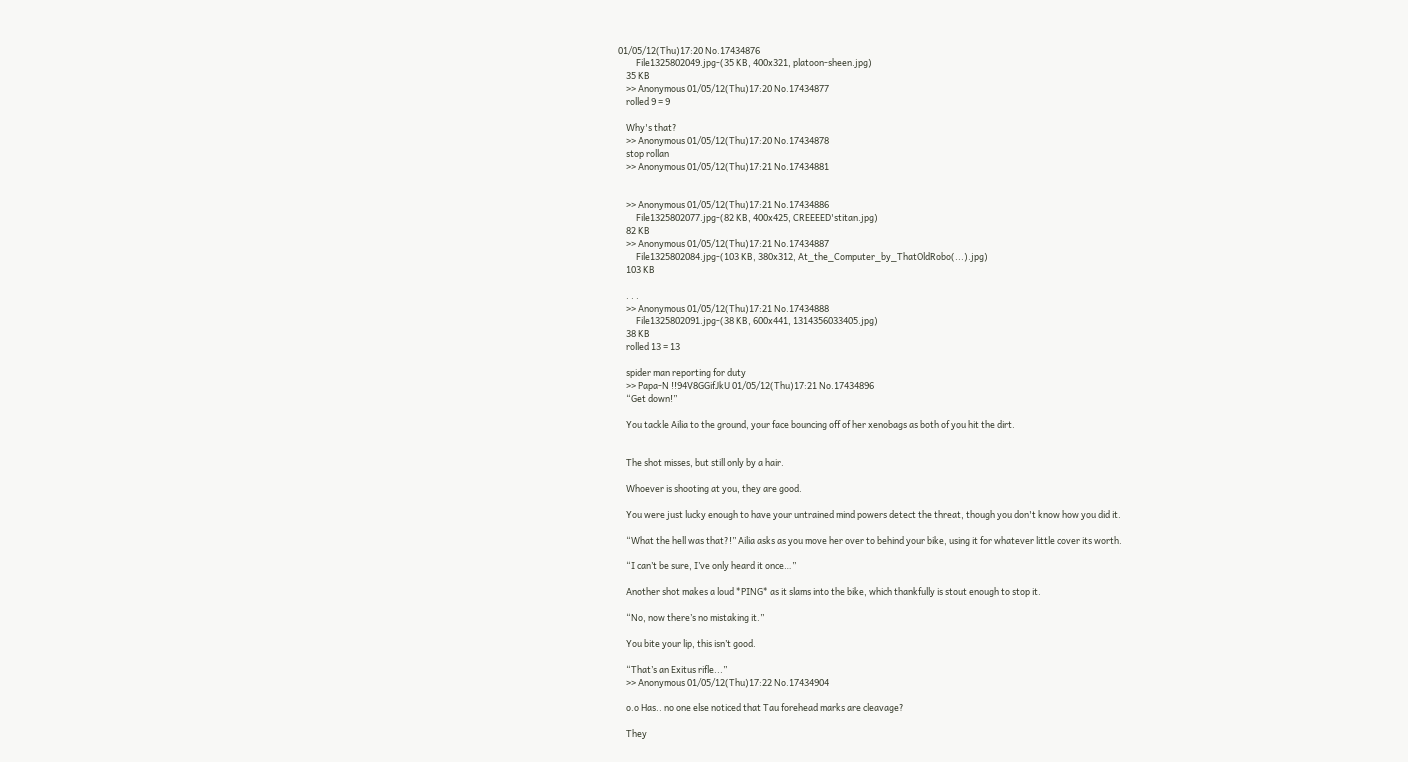01/05/12(Thu)17:20 No.17434876
         File1325802049.jpg-(35 KB, 400x321, platoon-sheen.jpg)
    35 KB
    >> Anonymous 01/05/12(Thu)17:20 No.17434877
    rolled 9 = 9

    Why's that?
    >> Anonymous 01/05/12(Thu)17:20 No.17434878
    stop rollan
    >> Anonymous 01/05/12(Thu)17:21 No.17434881


    >> Anonymous 01/05/12(Thu)17:21 No.17434886
         File1325802077.jpg-(82 KB, 400x425, CREEEED'stitan.jpg)
    82 KB
    >> Anonymous 01/05/12(Thu)17:21 No.17434887
         File1325802084.jpg-(103 KB, 380x312, At_the_Computer_by_ThatOldRobo(...).jpg)
    103 KB

    . . .
    >> Anonymous 01/05/12(Thu)17:21 No.17434888
         File1325802091.jpg-(38 KB, 600x441, 1314356033405.jpg)
    38 KB
    rolled 13 = 13

    spider man reporting for duty
    >> Papa-N !!94V8GGifJkU 01/05/12(Thu)17:21 No.17434896
    “Get down!”

    You tackle Ailia to the ground, your face bouncing off of her xenobags as both of you hit the dirt.


    The shot misses, but still only by a hair.

    Whoever is shooting at you, they are good.

    You were just lucky enough to have your untrained mind powers detect the threat, though you don't know how you did it.

    “What the hell was that?!” Ailia asks as you move her over to behind your bike, using it for whatever little cover its worth.

    “I can’t be sure, I’ve only heard it once…”

    Another shot makes a loud *PING* as it slams into the bike, which thankfully is stout enough to stop it.

    “No, now there’s no mistaking it.”

    You bite your lip, this isn’t good.

    “That’s an Exitus rifle...”
    >> Anonymous 01/05/12(Thu)17:22 No.17434904

    o.o Has.. no one else noticed that Tau forehead marks are cleavage?

    They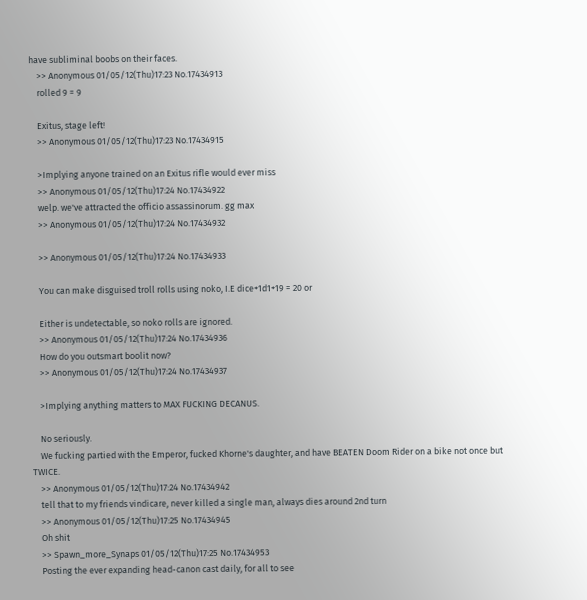have subliminal boobs on their faces.
    >> Anonymous 01/05/12(Thu)17:23 No.17434913
    rolled 9 = 9

    Exitus, stage left!
    >> Anonymous 01/05/12(Thu)17:23 No.17434915

    >Implying anyone trained on an Exitus rifle would ever miss
    >> Anonymous 01/05/12(Thu)17:24 No.17434922
    welp. we've attracted the officio assassinorum. gg max
    >> Anonymous 01/05/12(Thu)17:24 No.17434932

    >> Anonymous 01/05/12(Thu)17:24 No.17434933

    You can make disguised troll rolls using noko, I.E dice+1d1+19 = 20 or

    Either is undetectable, so noko rolls are ignored.
    >> Anonymous 01/05/12(Thu)17:24 No.17434936
    How do you outsmart boolit now?
    >> Anonymous 01/05/12(Thu)17:24 No.17434937

    >Implying anything matters to MAX FUCKING DECANUS.

    No seriously.
    We fucking partied with the Emperor, fucked Khorne's daughter, and have BEATEN Doom Rider on a bike not once but TWICE.
    >> Anonymous 01/05/12(Thu)17:24 No.17434942
    tell that to my friends vindicare, never killed a single man, always dies around 2nd turn
    >> Anonymous 01/05/12(Thu)17:25 No.17434945
    Oh shit
    >> Spawn_more_Synaps 01/05/12(Thu)17:25 No.17434953
    Posting the ever expanding head-canon cast daily, for all to see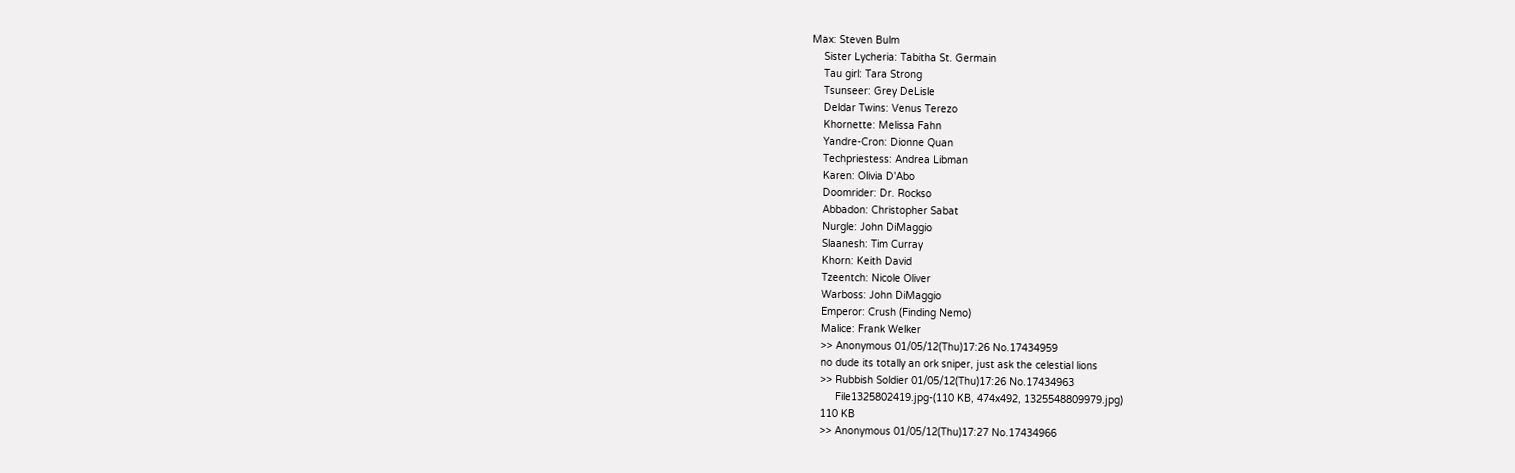Max: Steven Bulm
    Sister Lycheria: Tabitha St. Germain
    Tau girl: Tara Strong
    Tsunseer: Grey DeLisle
    Deldar Twins: Venus Terezo
    Khornette: Melissa Fahn
    Yandre-Cron: Dionne Quan
    Techpriestess: Andrea Libman
    Karen: Olivia D'Abo
    Doomrider: Dr. Rockso
    Abbadon: Christopher Sabat
    Nurgle: John DiMaggio
    Slaanesh: Tim Curray
    Khorn: Keith David
    Tzeentch: Nicole Oliver
    Warboss: John DiMaggio
    Emperor: Crush (Finding Nemo)
    Malice: Frank Welker
    >> Anonymous 01/05/12(Thu)17:26 No.17434959
    no dude its totally an ork sniper, just ask the celestial lions
    >> Rubbish Soldier 01/05/12(Thu)17:26 No.17434963
         File1325802419.jpg-(110 KB, 474x492, 1325548809979.jpg)
    110 KB
    >> Anonymous 01/05/12(Thu)17:27 No.17434966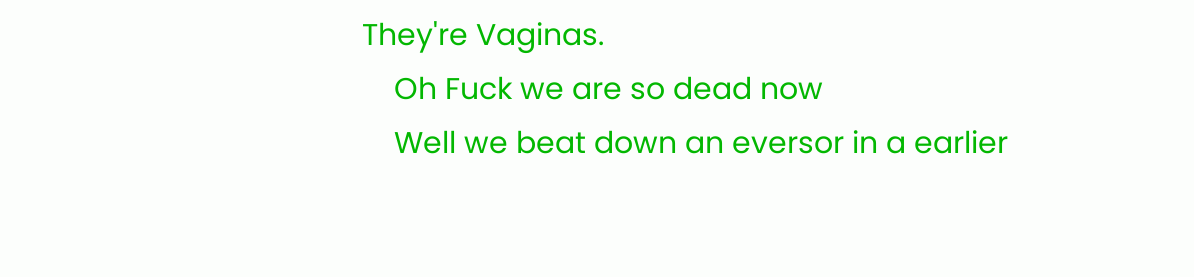They're Vaginas.
    Oh Fuck we are so dead now
    Well we beat down an eversor in a earlier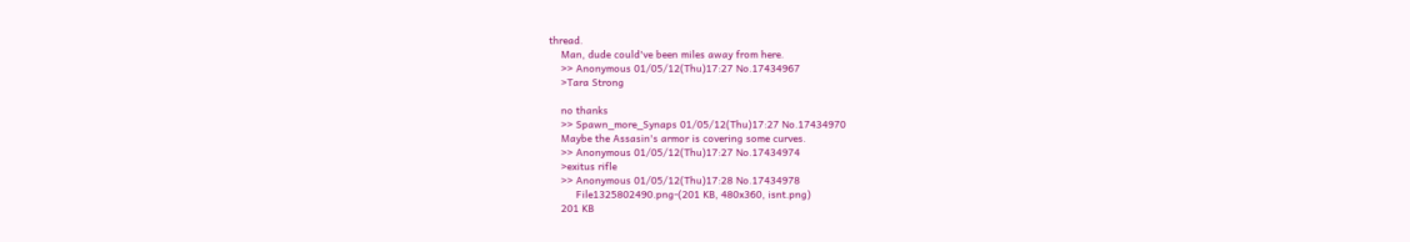thread.
    Man, dude could've been miles away from here.
    >> Anonymous 01/05/12(Thu)17:27 No.17434967
    >Tara Strong

    no thanks
    >> Spawn_more_Synaps 01/05/12(Thu)17:27 No.17434970
    Maybe the Assasin's armor is covering some curves.
    >> Anonymous 01/05/12(Thu)17:27 No.17434974
    >exitus rifle
    >> Anonymous 01/05/12(Thu)17:28 No.17434978
         File1325802490.png-(201 KB, 480x360, isnt.png)
    201 KB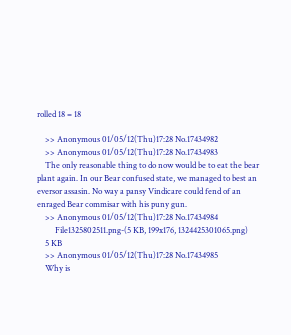rolled 18 = 18

    >> Anonymous 01/05/12(Thu)17:28 No.17434982
    >> Anonymous 01/05/12(Thu)17:28 No.17434983
    The only reasonable thing to do now would be to eat the bear plant again. In our Bear confused state, we managed to best an eversor assasin. No way a pansy Vindicare could fend of an enraged Bear commisar with his puny gun.
    >> Anonymous 01/05/12(Thu)17:28 No.17434984
         File1325802511.png-(5 KB, 199x176, 1324425301065.png)
    5 KB
    >> Anonymous 01/05/12(Thu)17:28 No.17434985
    Why is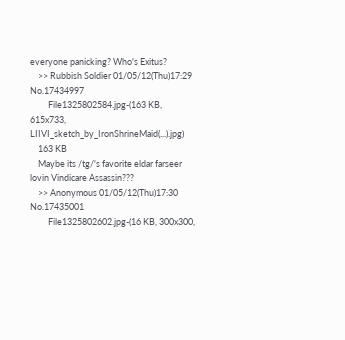everyone panicking? Who's Exitus?
    >> Rubbish Soldier 01/05/12(Thu)17:29 No.17434997
         File1325802584.jpg-(163 KB, 615x733, LIIVI_sketch_by_IronShrineMaid(...).jpg)
    163 KB
    Maybe its /tg/'s favorite eldar farseer lovin Vindicare Assassin???
    >> Anonymous 01/05/12(Thu)17:30 No.17435001
         File1325802602.jpg-(16 KB, 300x300,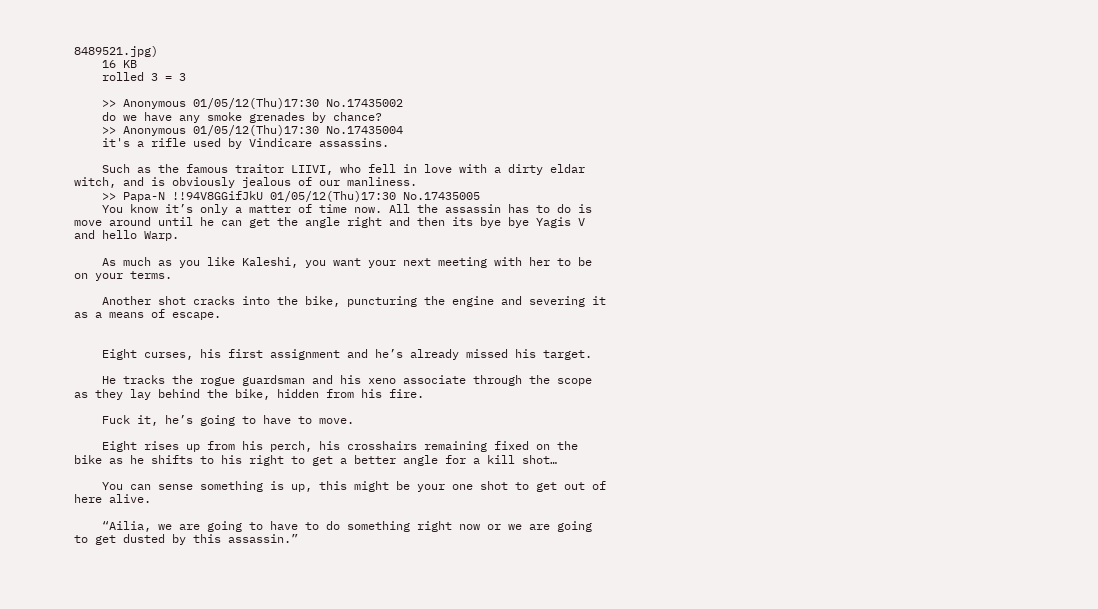8489521.jpg)
    16 KB
    rolled 3 = 3

    >> Anonymous 01/05/12(Thu)17:30 No.17435002
    do we have any smoke grenades by chance?
    >> Anonymous 01/05/12(Thu)17:30 No.17435004
    it's a rifle used by Vindicare assassins.

    Such as the famous traitor LIIVI, who fell in love with a dirty eldar witch, and is obviously jealous of our manliness.
    >> Papa-N !!94V8GGifJkU 01/05/12(Thu)17:30 No.17435005
    You know it’s only a matter of time now. All the assassin has to do is move around until he can get the angle right and then its bye bye Yagis V and hello Warp.

    As much as you like Kaleshi, you want your next meeting with her to be on your terms.

    Another shot cracks into the bike, puncturing the engine and severing it as a means of escape.


    Eight curses, his first assignment and he’s already missed his target.

    He tracks the rogue guardsman and his xeno associate through the scope as they lay behind the bike, hidden from his fire.

    Fuck it, he’s going to have to move.

    Eight rises up from his perch, his crosshairs remaining fixed on the bike as he shifts to his right to get a better angle for a kill shot…

    You can sense something is up, this might be your one shot to get out of here alive.

    “Ailia, we are going to have to do something right now or we are going to get dusted by this assassin.”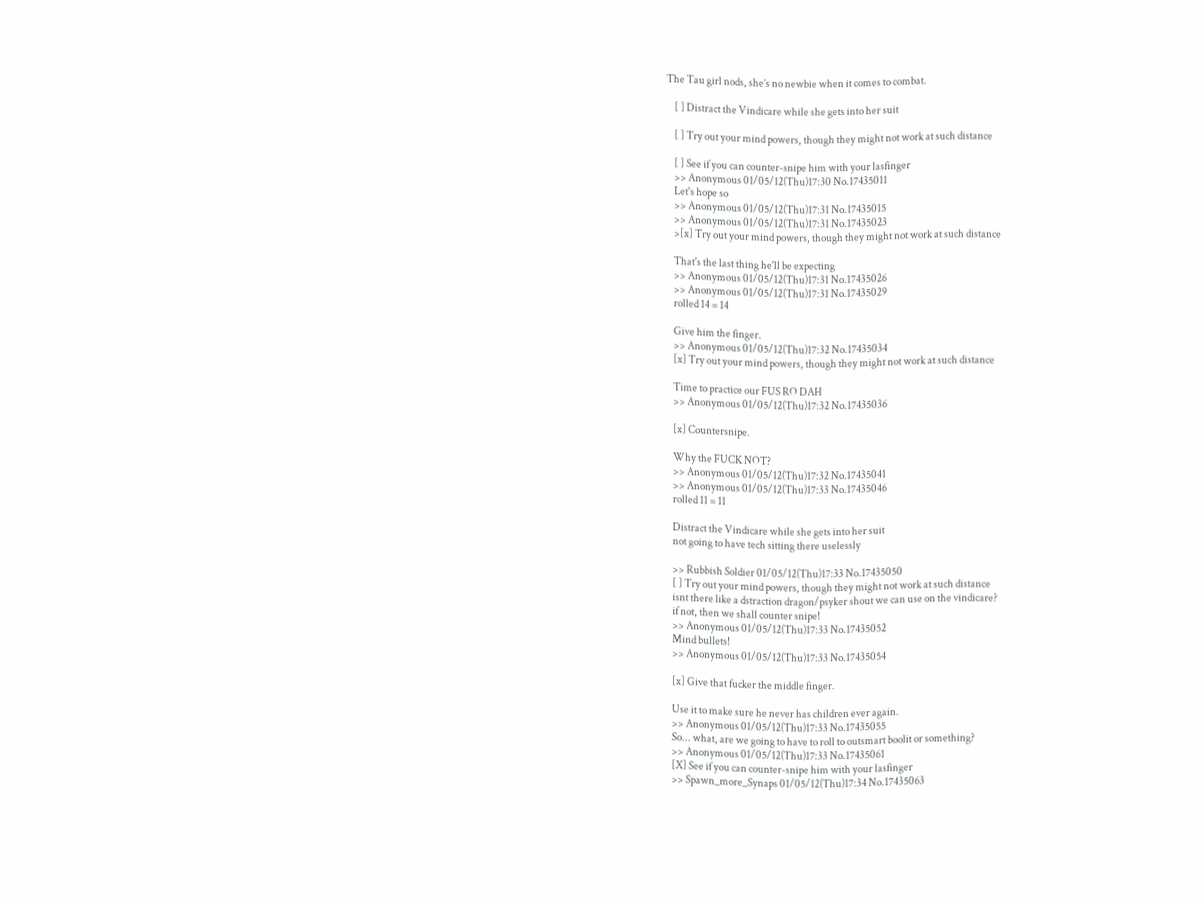The Tau girl nods, she’s no newbie when it comes to combat.

    [ ] Distract the Vindicare while she gets into her suit

    [ ] Try out your mind powers, though they might not work at such distance

    [ ] See if you can counter-snipe him with your lasfinger
    >> Anonymous 01/05/12(Thu)17:30 No.17435011
    Let's hope so
    >> Anonymous 01/05/12(Thu)17:31 No.17435015
    >> Anonymous 01/05/12(Thu)17:31 No.17435023
    >[x] Try out your mind powers, though they might not work at such distance

    That's the last thing he'll be expecting
    >> Anonymous 01/05/12(Thu)17:31 No.17435026
    >> Anonymous 01/05/12(Thu)17:31 No.17435029
    rolled 14 = 14

    Give him the finger.
    >> Anonymous 01/05/12(Thu)17:32 No.17435034
    [x] Try out your mind powers, though they might not work at such distance

    Time to practice our FUS RO DAH
    >> Anonymous 01/05/12(Thu)17:32 No.17435036

    [x] Countersnipe.

    Why the FUCK NOT?
    >> Anonymous 01/05/12(Thu)17:32 No.17435041
    >> Anonymous 01/05/12(Thu)17:33 No.17435046
    rolled 11 = 11

    Distract the Vindicare while she gets into her suit
    not going to have tech sitting there uselessly

    >> Rubbish Soldier 01/05/12(Thu)17:33 No.17435050
    [ ] Try out your mind powers, though they might not work at such distance
    isnt there like a dstraction dragon/psyker shout we can use on the vindicare?
    if not, then we shall counter snipe!
    >> Anonymous 01/05/12(Thu)17:33 No.17435052
    Mind bullets!
    >> Anonymous 01/05/12(Thu)17:33 No.17435054

    [x] Give that fucker the middle finger.

    Use it to make sure he never has children ever again.
    >> Anonymous 01/05/12(Thu)17:33 No.17435055
    So... what, are we going to have to roll to outsmart boolit or something?
    >> Anonymous 01/05/12(Thu)17:33 No.17435061
    [X] See if you can counter-snipe him with your lasfinger
    >> Spawn_more_Synaps 01/05/12(Thu)17:34 No.17435063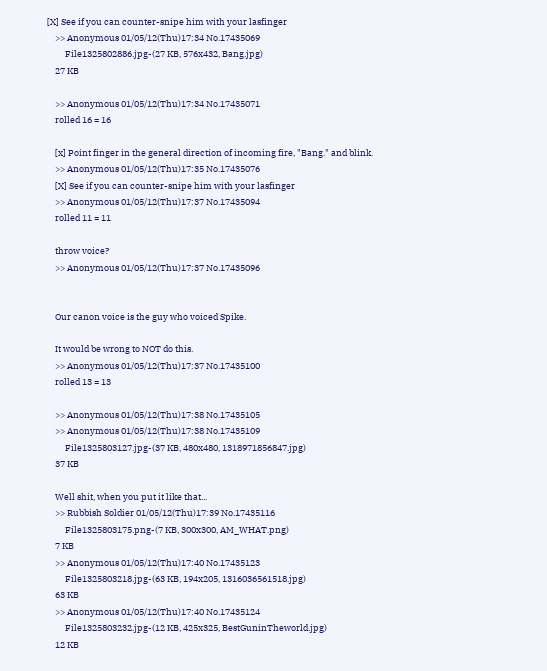[X] See if you can counter-snipe him with your lasfinger
    >> Anonymous 01/05/12(Thu)17:34 No.17435069
         File1325802886.jpg-(27 KB, 576x432, Bang.jpg)
    27 KB

    >> Anonymous 01/05/12(Thu)17:34 No.17435071
    rolled 16 = 16

    [x] Point finger in the general direction of incoming fire, "Bang." and blink.
    >> Anonymous 01/05/12(Thu)17:35 No.17435076
    [X] See if you can counter-snipe him with your lasfinger
    >> Anonymous 01/05/12(Thu)17:37 No.17435094
    rolled 11 = 11

    throw voice?
    >> Anonymous 01/05/12(Thu)17:37 No.17435096


    Our canon voice is the guy who voiced Spike.

    It would be wrong to NOT do this.
    >> Anonymous 01/05/12(Thu)17:37 No.17435100
    rolled 13 = 13

    >> Anonymous 01/05/12(Thu)17:38 No.17435105
    >> Anonymous 01/05/12(Thu)17:38 No.17435109
         File1325803127.jpg-(37 KB, 480x480, 1318971856847.jpg)
    37 KB

    Well shit, when you put it like that...
    >> Rubbish Soldier 01/05/12(Thu)17:39 No.17435116
         File1325803175.png-(7 KB, 300x300, AM_WHAT.png)
    7 KB
    >> Anonymous 01/05/12(Thu)17:40 No.17435123
         File1325803218.jpg-(63 KB, 194x205, 1316036561518.jpg)
    63 KB
    >> Anonymous 01/05/12(Thu)17:40 No.17435124
         File1325803232.jpg-(12 KB, 425x325, BestGuninTheworld.jpg)
    12 KB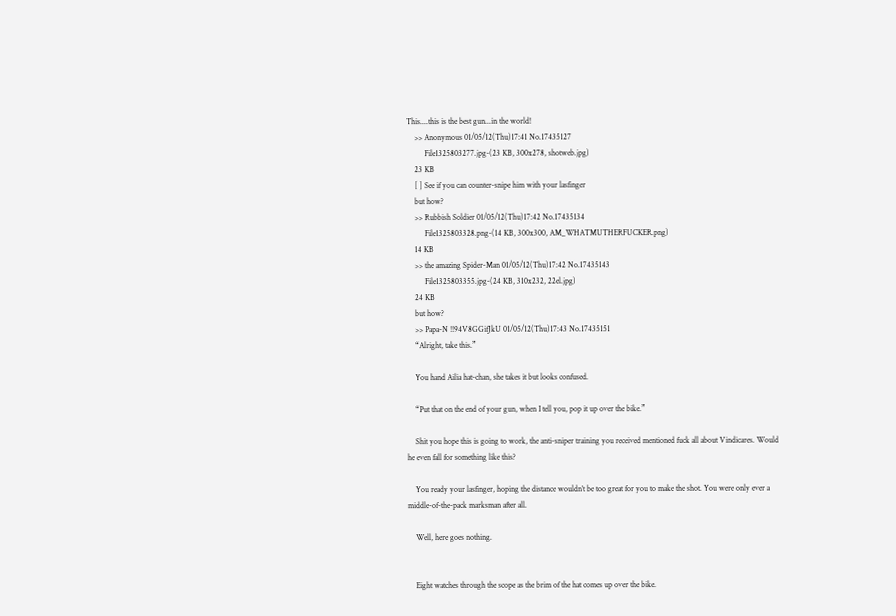This....this is the best gun...in the world!
    >> Anonymous 01/05/12(Thu)17:41 No.17435127
         File1325803277.jpg-(23 KB, 300x278, shotweb.jpg)
    23 KB
    [ ] See if you can counter-snipe him with your lasfinger
    but how?
    >> Rubbish Soldier 01/05/12(Thu)17:42 No.17435134
         File1325803328.png-(14 KB, 300x300, AM_WHATMUTHERFUCKER.png)
    14 KB
    >> the amazing Spider-Man 01/05/12(Thu)17:42 No.17435143
         File1325803355.jpg-(24 KB, 310x232, 22el.jpg)
    24 KB
    but how?
    >> Papa-N !!94V8GGifJkU 01/05/12(Thu)17:43 No.17435151
    “Alright, take this.”

    You hand Ailia hat-chan, she takes it but looks confused.

    “Put that on the end of your gun, when I tell you, pop it up over the bike.”

    Shit you hope this is going to work, the anti-sniper training you received mentioned fuck all about Vindicares. Would he even fall for something like this?

    You ready your lasfinger, hoping the distance wouldn’t be too great for you to make the shot. You were only ever a middle-of-the-pack marksman after all.

    Well, here goes nothing.


    Eight watches through the scope as the brim of the hat comes up over the bike.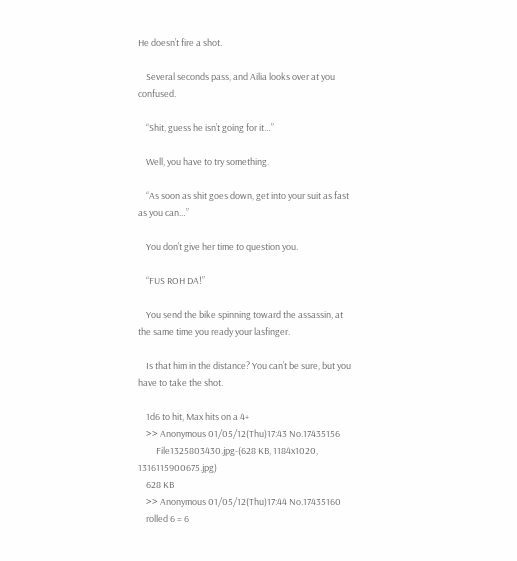He doesn’t fire a shot.

    Several seconds pass, and Ailia looks over at you confused.

    “Shit, guess he isn’t going for it…”

    Well, you have to try something.

    “As soon as shit goes down, get into your suit as fast as you can…”

    You don’t give her time to question you.

    “FUS ROH DA!”

    You send the bike spinning toward the assassin, at the same time you ready your lasfinger.

    Is that him in the distance? You can’t be sure, but you have to take the shot.

    1d6 to hit, Max hits on a 4+
    >> Anonymous 01/05/12(Thu)17:43 No.17435156
         File1325803430.jpg-(628 KB, 1184x1020, 1316115900675.jpg)
    628 KB
    >> Anonymous 01/05/12(Thu)17:44 No.17435160
    rolled 6 = 6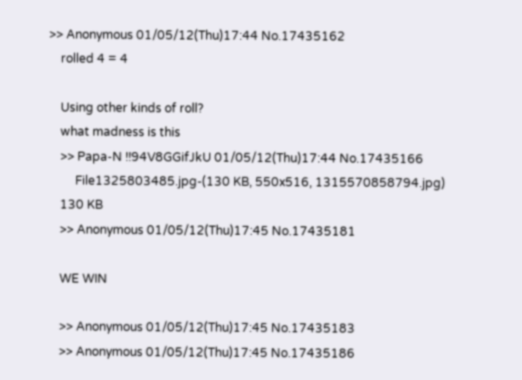>> Anonymous 01/05/12(Thu)17:44 No.17435162
    rolled 4 = 4

    Using other kinds of roll?
    what madness is this
    >> Papa-N !!94V8GGifJkU 01/05/12(Thu)17:44 No.17435166
         File1325803485.jpg-(130 KB, 550x516, 1315570858794.jpg)
    130 KB
    >> Anonymous 01/05/12(Thu)17:45 No.17435181

    WE WIN

    >> Anonymous 01/05/12(Thu)17:45 No.17435183
    >> Anonymous 01/05/12(Thu)17:45 No.17435186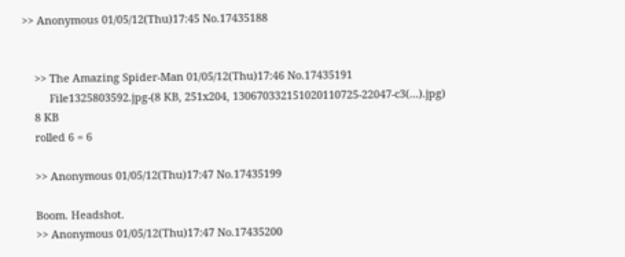>> Anonymous 01/05/12(Thu)17:45 No.17435188


    >> The Amazing Spider-Man 01/05/12(Thu)17:46 No.17435191
         File1325803592.jpg-(8 KB, 251x204, 130670332151020110725-22047-c3(...).jpg)
    8 KB
    rolled 6 = 6

    >> Anonymous 01/05/12(Thu)17:47 No.17435199

    Boom. Headshot.
    >> Anonymous 01/05/12(Thu)17:47 No.17435200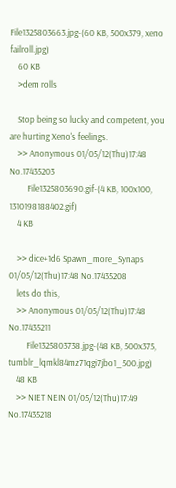File1325803663.jpg-(60 KB, 500x379, xeno failroll.jpg)
    60 KB
    >dem rolls

    Stop being so lucky and competent, you are hurting Xeno's feelings.
    >> Anonymous 01/05/12(Thu)17:48 No.17435203
         File1325803690.gif-(4 KB, 100x100, 1310198188402.gif)
    4 KB

    >> dice+1d6 Spawn_more_Synaps 01/05/12(Thu)17:48 No.17435208
    lets do this,
    >> Anonymous 01/05/12(Thu)17:48 No.17435211
         File1325803738.jpg-(48 KB, 500x375, tumblr_lqmkl84mz71qgi7jbo1_500.jpg)
    48 KB
    >> NIET NEIN 01/05/12(Thu)17:49 No.17435218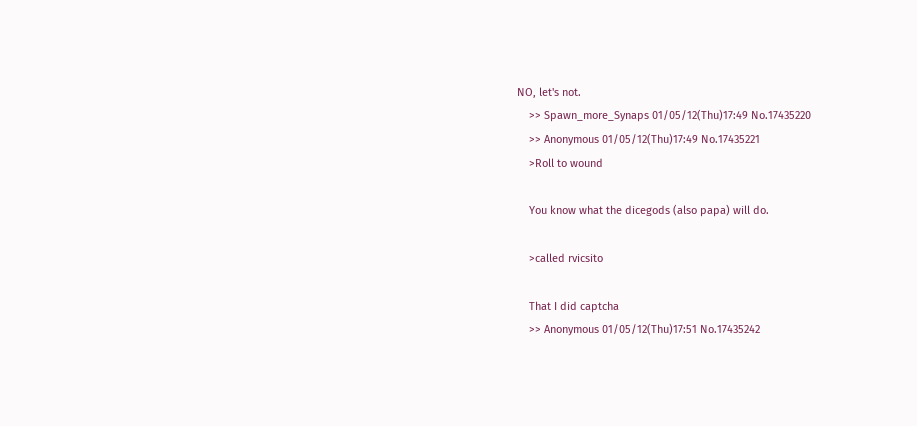NO, let's not.
    >> Spawn_more_Synaps 01/05/12(Thu)17:49 No.17435220
    >> Anonymous 01/05/12(Thu)17:49 No.17435221
    >Roll to wound

    You know what the dicegods (also papa) will do.

    >called rvicsito

    That I did captcha
    >> Anonymous 01/05/12(Thu)17:51 No.17435242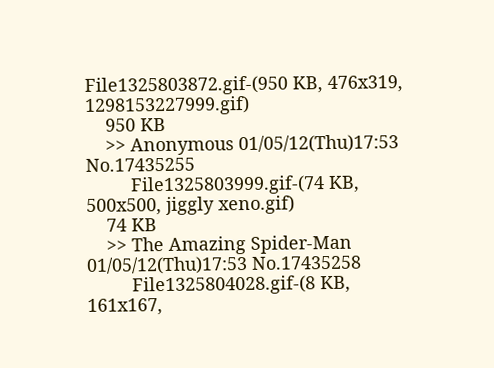File1325803872.gif-(950 KB, 476x319, 1298153227999.gif)
    950 KB
    >> Anonymous 01/05/12(Thu)17:53 No.17435255
         File1325803999.gif-(74 KB, 500x500, jiggly xeno.gif)
    74 KB
    >> The Amazing Spider-Man 01/05/12(Thu)17:53 No.17435258
         File1325804028.gif-(8 KB, 161x167,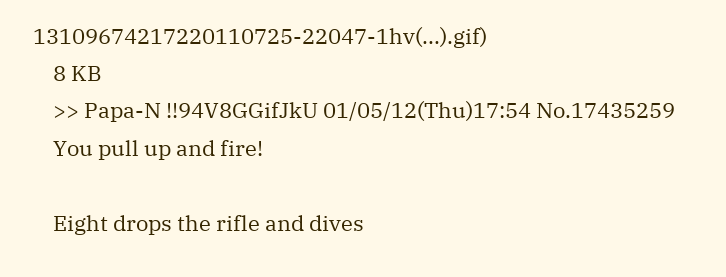13109674217220110725-22047-1hv(...).gif)
    8 KB
    >> Papa-N !!94V8GGifJkU 01/05/12(Thu)17:54 No.17435259
    You pull up and fire!

    Eight drops the rifle and dives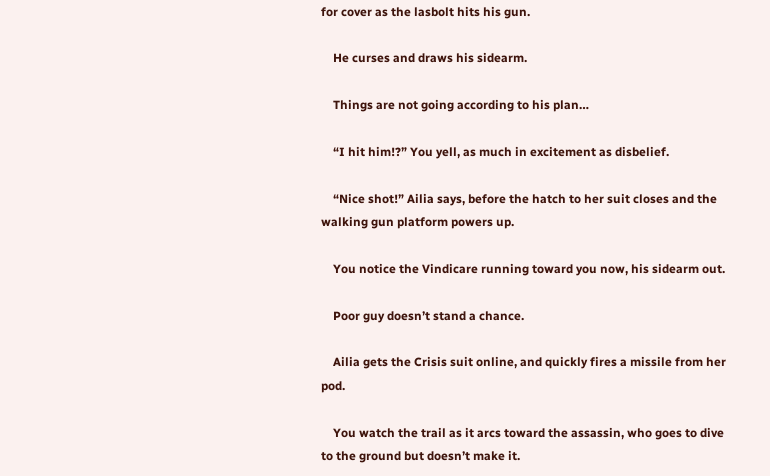for cover as the lasbolt hits his gun.

    He curses and draws his sidearm.

    Things are not going according to his plan…

    “I hit him!?” You yell, as much in excitement as disbelief.

    “Nice shot!” Ailia says, before the hatch to her suit closes and the walking gun platform powers up.

    You notice the Vindicare running toward you now, his sidearm out.

    Poor guy doesn’t stand a chance.

    Ailia gets the Crisis suit online, and quickly fires a missile from her pod.

    You watch the trail as it arcs toward the assassin, who goes to dive to the ground but doesn’t make it.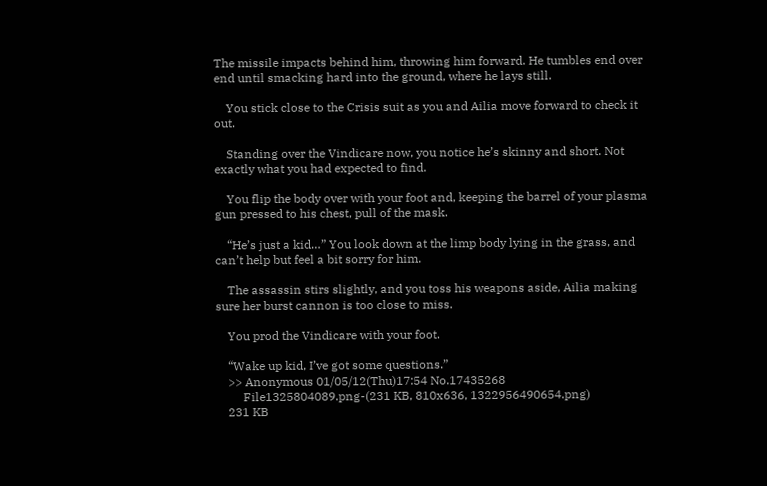The missile impacts behind him, throwing him forward. He tumbles end over end until smacking hard into the ground, where he lays still.

    You stick close to the Crisis suit as you and Ailia move forward to check it out.

    Standing over the Vindicare now, you notice he’s skinny and short. Not exactly what you had expected to find.

    You flip the body over with your foot and, keeping the barrel of your plasma gun pressed to his chest, pull of the mask.

    “He’s just a kid…” You look down at the limp body lying in the grass, and can’t help but feel a bit sorry for him.

    The assassin stirs slightly, and you toss his weapons aside, Ailia making sure her burst cannon is too close to miss.

    You prod the Vindicare with your foot.

    “Wake up kid, I’ve got some questions.”
    >> Anonymous 01/05/12(Thu)17:54 No.17435268
         File1325804089.png-(231 KB, 810x636, 1322956490654.png)
    231 KB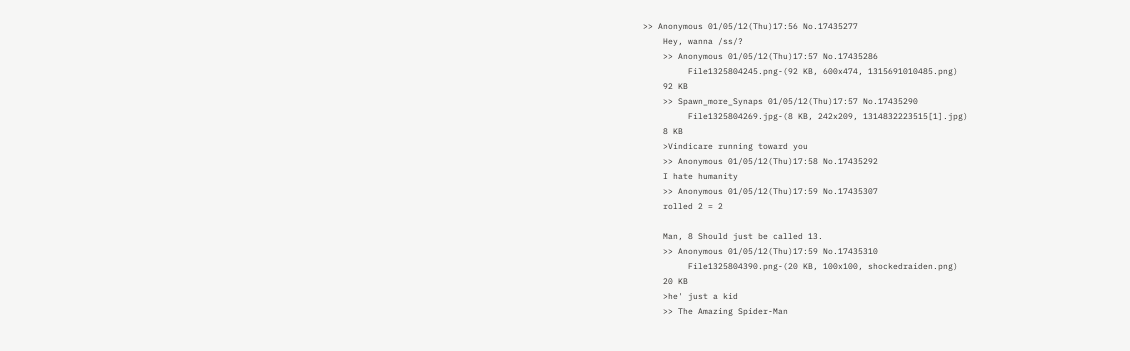>> Anonymous 01/05/12(Thu)17:56 No.17435277
    Hey, wanna /ss/?
    >> Anonymous 01/05/12(Thu)17:57 No.17435286
         File1325804245.png-(92 KB, 600x474, 1315691010485.png)
    92 KB
    >> Spawn_more_Synaps 01/05/12(Thu)17:57 No.17435290
         File1325804269.jpg-(8 KB, 242x209, 1314832223515[1].jpg)
    8 KB
    >Vindicare running toward you
    >> Anonymous 01/05/12(Thu)17:58 No.17435292
    I hate humanity
    >> Anonymous 01/05/12(Thu)17:59 No.17435307
    rolled 2 = 2

    Man, 8 Should just be called 13.
    >> Anonymous 01/05/12(Thu)17:59 No.17435310
         File1325804390.png-(20 KB, 100x100, shockedraiden.png)
    20 KB
    >he' just a kid
    >> The Amazing Spider-Man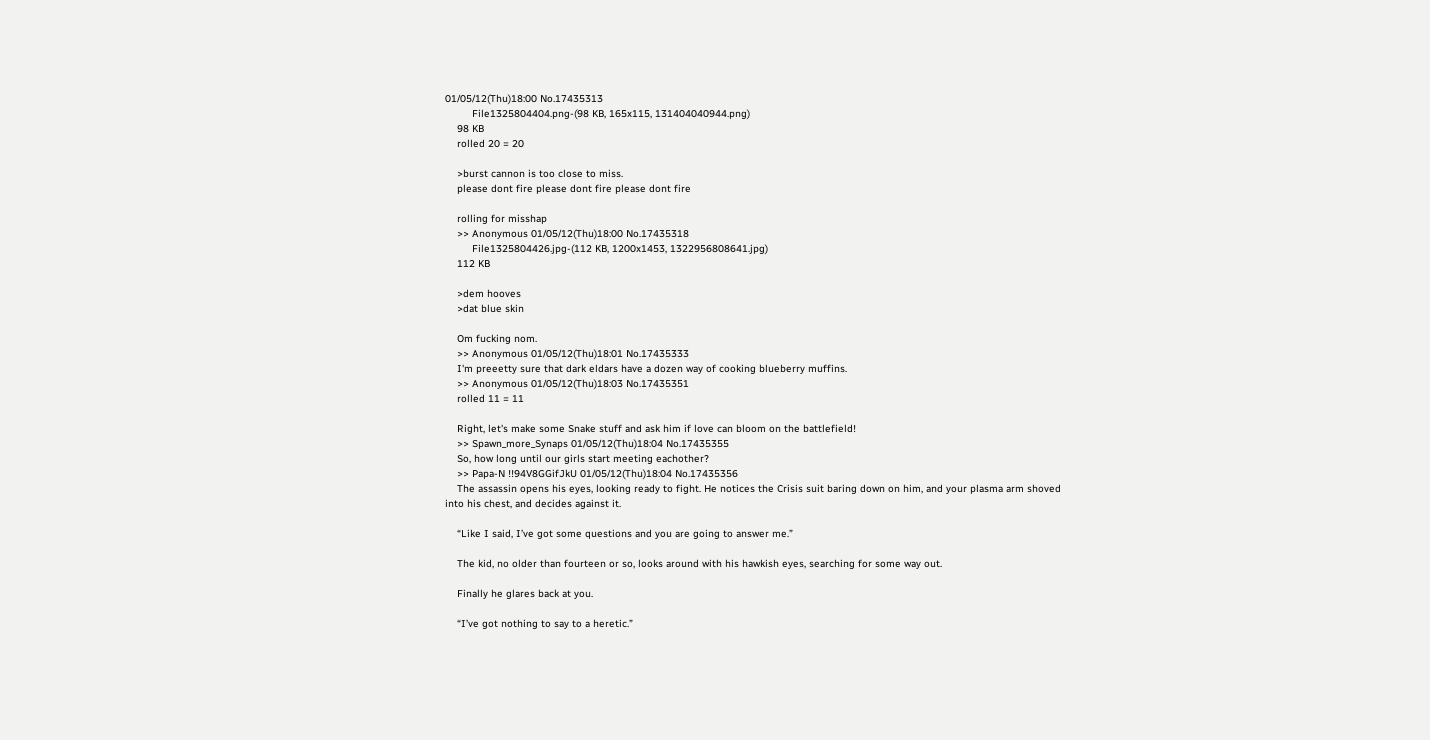01/05/12(Thu)18:00 No.17435313
         File1325804404.png-(98 KB, 165x115, 131404040944.png)
    98 KB
    rolled 20 = 20

    >burst cannon is too close to miss.
    please dont fire please dont fire please dont fire

    rolling for misshap
    >> Anonymous 01/05/12(Thu)18:00 No.17435318
         File1325804426.jpg-(112 KB, 1200x1453, 1322956808641.jpg)
    112 KB

    >dem hooves
    >dat blue skin

    Om fucking nom.
    >> Anonymous 01/05/12(Thu)18:01 No.17435333
    I'm preeetty sure that dark eldars have a dozen way of cooking blueberry muffins.
    >> Anonymous 01/05/12(Thu)18:03 No.17435351
    rolled 11 = 11

    Right, let's make some Snake stuff and ask him if love can bloom on the battlefield!
    >> Spawn_more_Synaps 01/05/12(Thu)18:04 No.17435355
    So, how long until our girls start meeting eachother?
    >> Papa-N !!94V8GGifJkU 01/05/12(Thu)18:04 No.17435356
    The assassin opens his eyes, looking ready to fight. He notices the Crisis suit baring down on him, and your plasma arm shoved into his chest, and decides against it.

    “Like I said, I’ve got some questions and you are going to answer me.”

    The kid, no older than fourteen or so, looks around with his hawkish eyes, searching for some way out.

    Finally he glares back at you.

    “I’ve got nothing to say to a heretic.”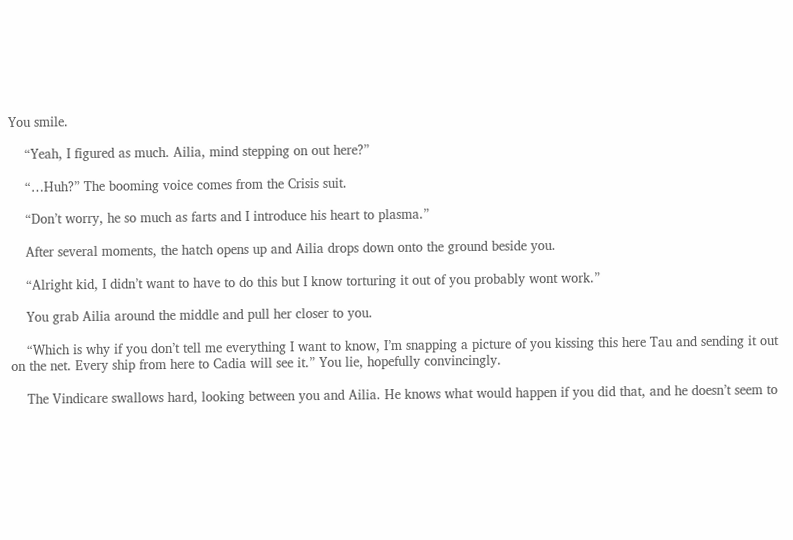You smile.

    “Yeah, I figured as much. Ailia, mind stepping on out here?”

    “…Huh?” The booming voice comes from the Crisis suit.

    “Don’t worry, he so much as farts and I introduce his heart to plasma.”

    After several moments, the hatch opens up and Ailia drops down onto the ground beside you.

    “Alright kid, I didn’t want to have to do this but I know torturing it out of you probably wont work.”

    You grab Ailia around the middle and pull her closer to you.

    “Which is why if you don’t tell me everything I want to know, I’m snapping a picture of you kissing this here Tau and sending it out on the net. Every ship from here to Cadia will see it.” You lie, hopefully convincingly.

    The Vindicare swallows hard, looking between you and Ailia. He knows what would happen if you did that, and he doesn’t seem to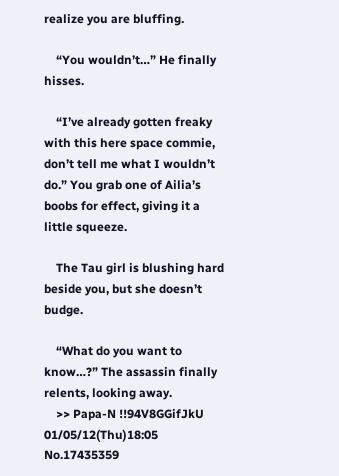realize you are bluffing.

    “You wouldn’t…” He finally hisses.

    “I’ve already gotten freaky with this here space commie, don’t tell me what I wouldn’t do.” You grab one of Ailia’s boobs for effect, giving it a little squeeze.

    The Tau girl is blushing hard beside you, but she doesn’t budge.

    “What do you want to know…?” The assassin finally relents, looking away.
    >> Papa-N !!94V8GGifJkU 01/05/12(Thu)18:05 No.17435359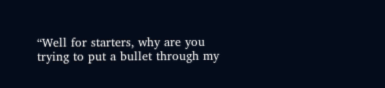“Well for starters, why are you trying to put a bullet through my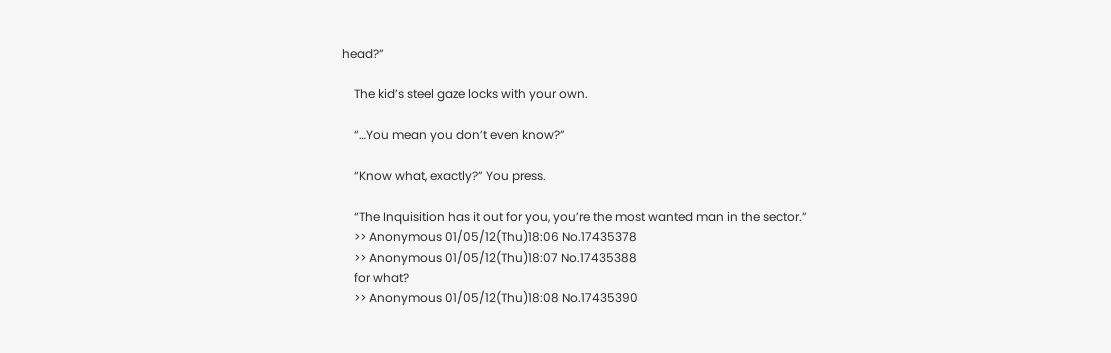head?”

    The kid’s steel gaze locks with your own.

    “…You mean you don’t even know?”

    “Know what, exactly?” You press.

    “The Inquisition has it out for you, you’re the most wanted man in the sector.”
    >> Anonymous 01/05/12(Thu)18:06 No.17435378
    >> Anonymous 01/05/12(Thu)18:07 No.17435388
    for what?
    >> Anonymous 01/05/12(Thu)18:08 No.17435390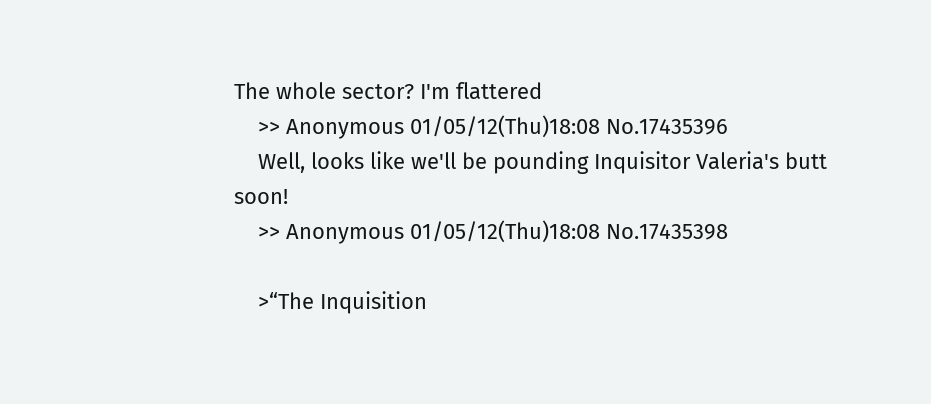The whole sector? I'm flattered
    >> Anonymous 01/05/12(Thu)18:08 No.17435396
    Well, looks like we'll be pounding Inquisitor Valeria's butt soon!
    >> Anonymous 01/05/12(Thu)18:08 No.17435398

    >“The Inquisition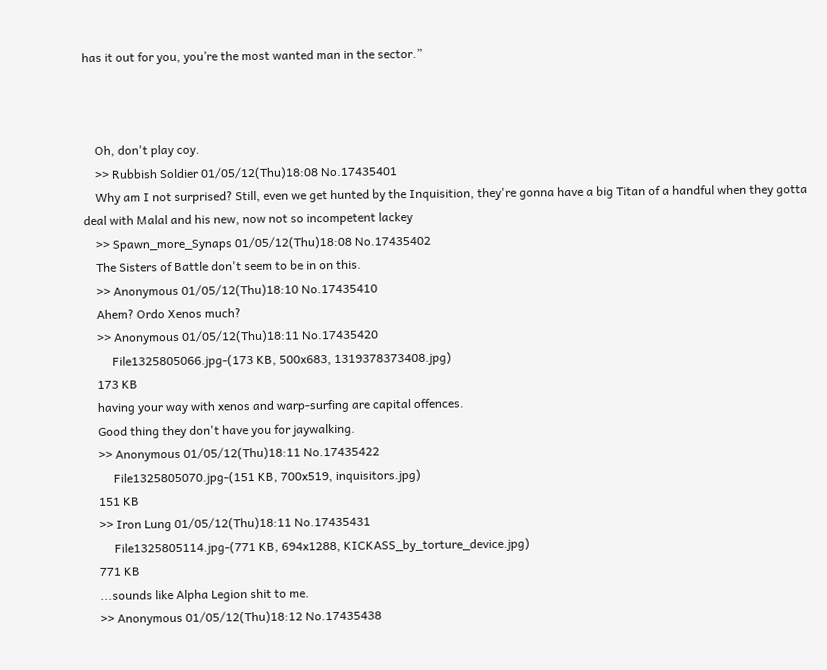has it out for you, you’re the most wanted man in the sector.”



    Oh, don't play coy.
    >> Rubbish Soldier 01/05/12(Thu)18:08 No.17435401
    Why am I not surprised? Still, even we get hunted by the Inquisition, they're gonna have a big Titan of a handful when they gotta deal with Malal and his new, now not so incompetent lackey
    >> Spawn_more_Synaps 01/05/12(Thu)18:08 No.17435402
    The Sisters of Battle don't seem to be in on this.
    >> Anonymous 01/05/12(Thu)18:10 No.17435410
    Ahem? Ordo Xenos much?
    >> Anonymous 01/05/12(Thu)18:11 No.17435420
         File1325805066.jpg-(173 KB, 500x683, 1319378373408.jpg)
    173 KB
    having your way with xenos and warp-surfing are capital offences.
    Good thing they don't have you for jaywalking.
    >> Anonymous 01/05/12(Thu)18:11 No.17435422
         File1325805070.jpg-(151 KB, 700x519, inquisitors.jpg)
    151 KB
    >> Iron Lung 01/05/12(Thu)18:11 No.17435431
         File1325805114.jpg-(771 KB, 694x1288, KICKASS_by_torture_device.jpg)
    771 KB
    ...sounds like Alpha Legion shit to me.
    >> Anonymous 01/05/12(Thu)18:12 No.17435438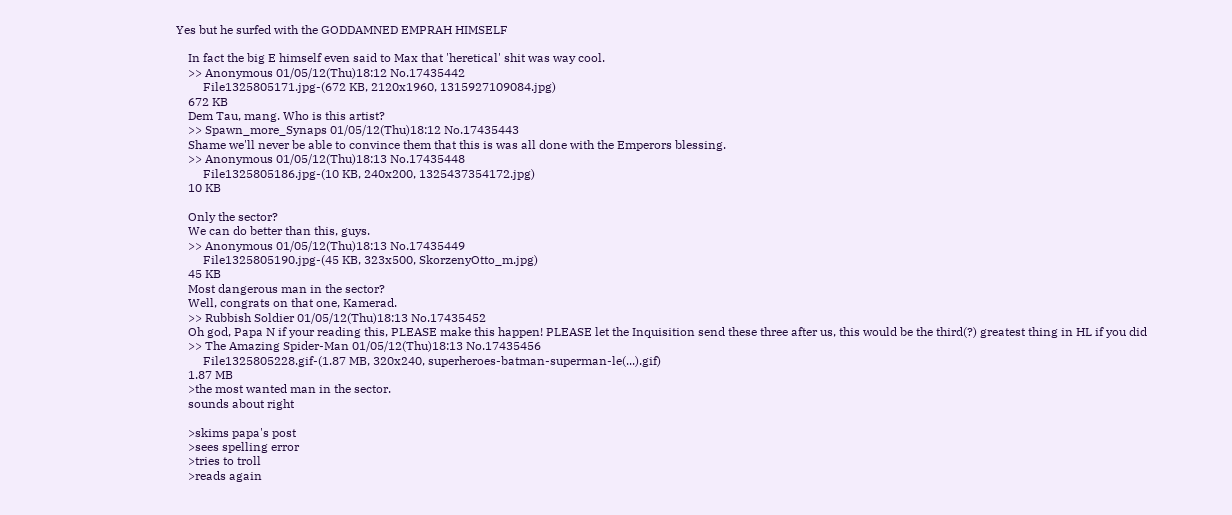Yes but he surfed with the GODDAMNED EMPRAH HIMSELF

    In fact the big E himself even said to Max that 'heretical' shit was way cool.
    >> Anonymous 01/05/12(Thu)18:12 No.17435442
         File1325805171.jpg-(672 KB, 2120x1960, 1315927109084.jpg)
    672 KB
    Dem Tau, mang. Who is this artist?
    >> Spawn_more_Synaps 01/05/12(Thu)18:12 No.17435443
    Shame we'll never be able to convince them that this is was all done with the Emperors blessing.
    >> Anonymous 01/05/12(Thu)18:13 No.17435448
         File1325805186.jpg-(10 KB, 240x200, 1325437354172.jpg)
    10 KB

    Only the sector?
    We can do better than this, guys.
    >> Anonymous 01/05/12(Thu)18:13 No.17435449
         File1325805190.jpg-(45 KB, 323x500, SkorzenyOtto_m.jpg)
    45 KB
    Most dangerous man in the sector?
    Well, congrats on that one, Kamerad.
    >> Rubbish Soldier 01/05/12(Thu)18:13 No.17435452
    Oh god, Papa N if your reading this, PLEASE make this happen! PLEASE let the Inquisition send these three after us, this would be the third(?) greatest thing in HL if you did
    >> The Amazing Spider-Man 01/05/12(Thu)18:13 No.17435456
         File1325805228.gif-(1.87 MB, 320x240, superheroes-batman-superman-le(...).gif)
    1.87 MB
    >the most wanted man in the sector.
    sounds about right

    >skims papa's post
    >sees spelling error
    >tries to troll
    >reads again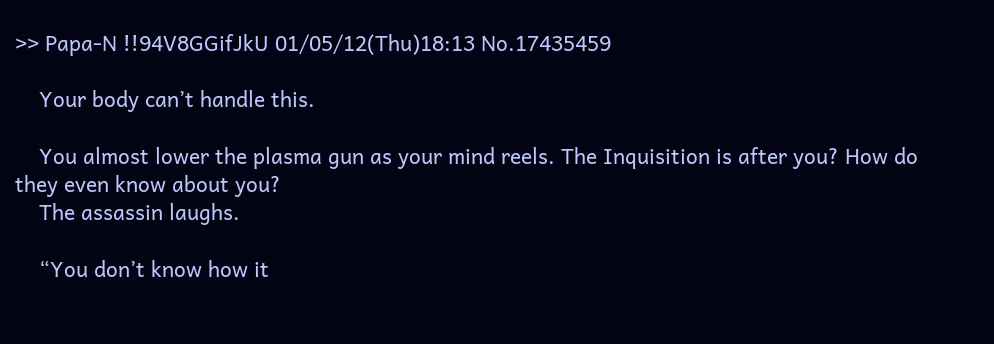>> Papa-N !!94V8GGifJkU 01/05/12(Thu)18:13 No.17435459

    Your body can’t handle this.

    You almost lower the plasma gun as your mind reels. The Inquisition is after you? How do they even know about you?
    The assassin laughs.

    “You don’t know how it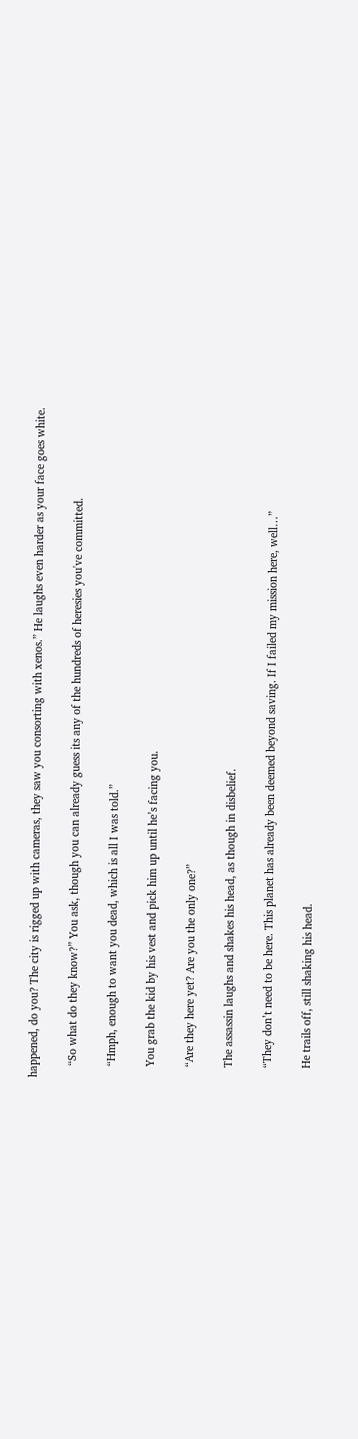happened, do you? The city is rigged up with cameras, they saw you consorting with xenos.” He laughs even harder as your face goes white.

    “So what do they know?” You ask, though you can already guess its any of the hundreds of heresies you've committed.

    “Hmph, enough to want you dead, which is all I was told.”

    You grab the kid by his vest and pick him up until he’s facing you.

    “Are they here yet? Are you the only one?”

    The assassin laughs and shakes his head, as though in disbelief.

    “They don’t need to be here. This planet has already been deemed beyond saving. If I failed my mission here, well…”

    He trails off, still shaking his head.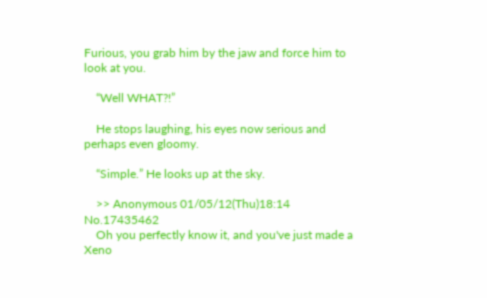Furious, you grab him by the jaw and force him to look at you.

    “Well WHAT?!”

    He stops laughing, his eyes now serious and perhaps even gloomy.

    “Simple.” He looks up at the sky.

    >> Anonymous 01/05/12(Thu)18:14 No.17435462
    Oh you perfectly know it, and you've just made a Xeno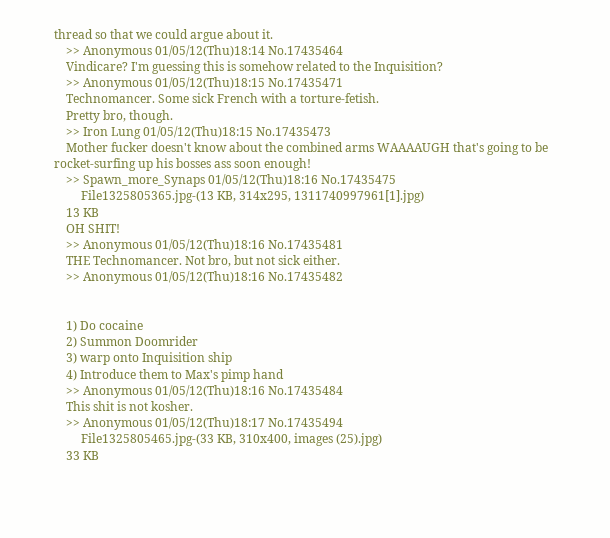thread so that we could argue about it.
    >> Anonymous 01/05/12(Thu)18:14 No.17435464
    Vindicare? I'm guessing this is somehow related to the Inquisition?
    >> Anonymous 01/05/12(Thu)18:15 No.17435471
    Technomancer. Some sick French with a torture-fetish.
    Pretty bro, though.
    >> Iron Lung 01/05/12(Thu)18:15 No.17435473
    Mother fucker doesn't know about the combined arms WAAAAUGH that's going to be rocket-surfing up his bosses ass soon enough!
    >> Spawn_more_Synaps 01/05/12(Thu)18:16 No.17435475
         File1325805365.jpg-(13 KB, 314x295, 1311740997961[1].jpg)
    13 KB
    OH SHIT!
    >> Anonymous 01/05/12(Thu)18:16 No.17435481
    THE Technomancer. Not bro, but not sick either.
    >> Anonymous 01/05/12(Thu)18:16 No.17435482


    1) Do cocaine
    2) Summon Doomrider
    3) warp onto Inquisition ship
    4) Introduce them to Max's pimp hand
    >> Anonymous 01/05/12(Thu)18:16 No.17435484
    This shit is not kosher.
    >> Anonymous 01/05/12(Thu)18:17 No.17435494
         File1325805465.jpg-(33 KB, 310x400, images (25).jpg)
    33 KB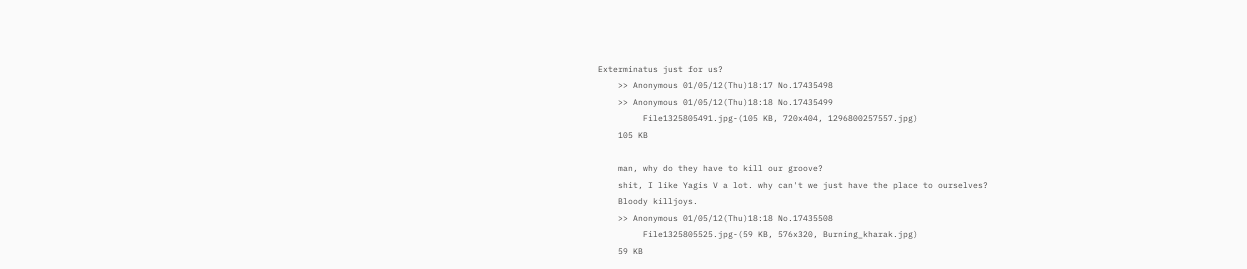Exterminatus just for us?
    >> Anonymous 01/05/12(Thu)18:17 No.17435498
    >> Anonymous 01/05/12(Thu)18:18 No.17435499
         File1325805491.jpg-(105 KB, 720x404, 1296800257557.jpg)
    105 KB

    man, why do they have to kill our groove?
    shit, I like Yagis V a lot. why can't we just have the place to ourselves?
    Bloody killjoys.
    >> Anonymous 01/05/12(Thu)18:18 No.17435508
         File1325805525.jpg-(59 KB, 576x320, Burning_kharak.jpg)
    59 KB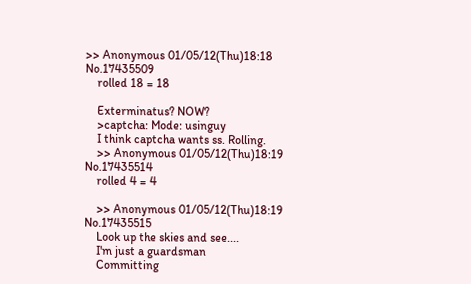>> Anonymous 01/05/12(Thu)18:18 No.17435509
    rolled 18 = 18

    Exterminatus? NOW?
    >captcha: Mode: usinguy
    I think captcha wants ss. Rolling.
    >> Anonymous 01/05/12(Thu)18:19 No.17435514
    rolled 4 = 4

    >> Anonymous 01/05/12(Thu)18:19 No.17435515
    Look up the skies and see....
    I'm just a guardsman
    Committing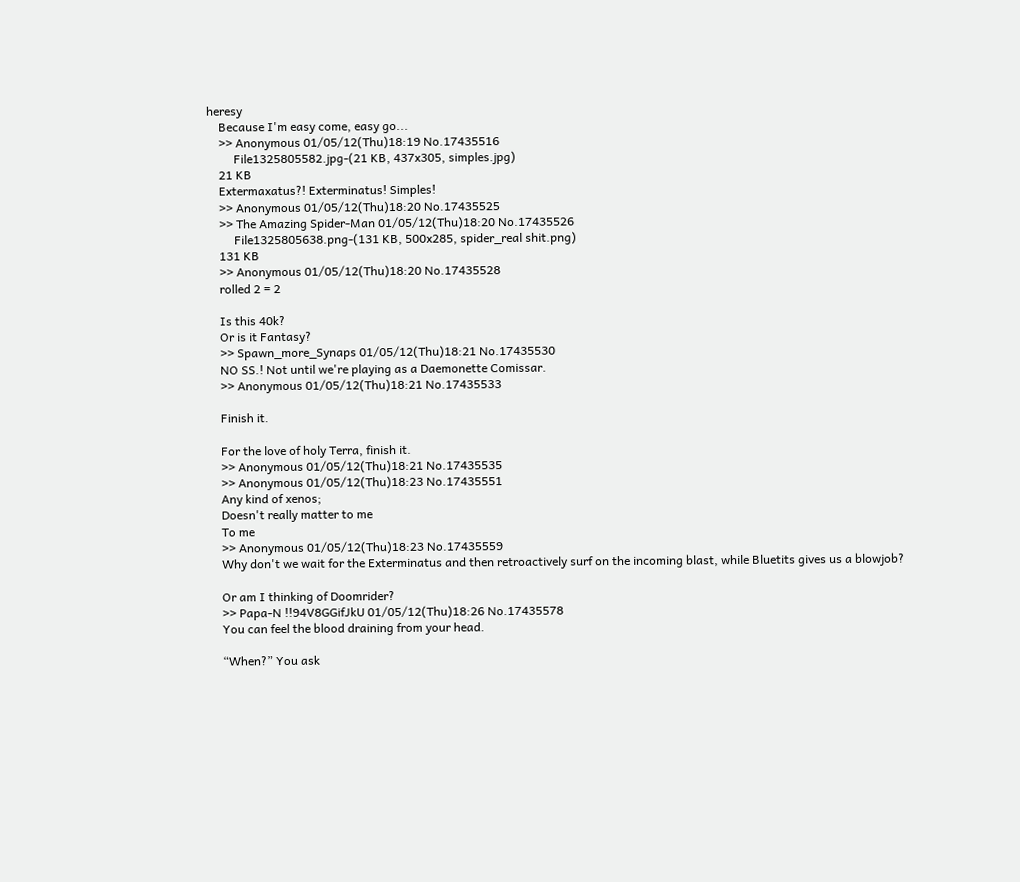heresy
    Because I'm easy come, easy go...
    >> Anonymous 01/05/12(Thu)18:19 No.17435516
         File1325805582.jpg-(21 KB, 437x305, simples.jpg)
    21 KB
    Extermaxatus?! Exterminatus! Simples!
    >> Anonymous 01/05/12(Thu)18:20 No.17435525
    >> The Amazing Spider-Man 01/05/12(Thu)18:20 No.17435526
         File1325805638.png-(131 KB, 500x285, spider_real shit.png)
    131 KB
    >> Anonymous 01/05/12(Thu)18:20 No.17435528
    rolled 2 = 2

    Is this 40k?
    Or is it Fantasy?
    >> Spawn_more_Synaps 01/05/12(Thu)18:21 No.17435530
    NO SS.! Not until we're playing as a Daemonette Comissar.
    >> Anonymous 01/05/12(Thu)18:21 No.17435533

    Finish it.

    For the love of holy Terra, finish it.
    >> Anonymous 01/05/12(Thu)18:21 No.17435535
    >> Anonymous 01/05/12(Thu)18:23 No.17435551
    Any kind of xenos;
    Doesn't really matter to me
    To me
    >> Anonymous 01/05/12(Thu)18:23 No.17435559
    Why don't we wait for the Exterminatus and then retroactively surf on the incoming blast, while Bluetits gives us a blowjob?

    Or am I thinking of Doomrider?
    >> Papa-N !!94V8GGifJkU 01/05/12(Thu)18:26 No.17435578
    You can feel the blood draining from your head.

    “When?” You ask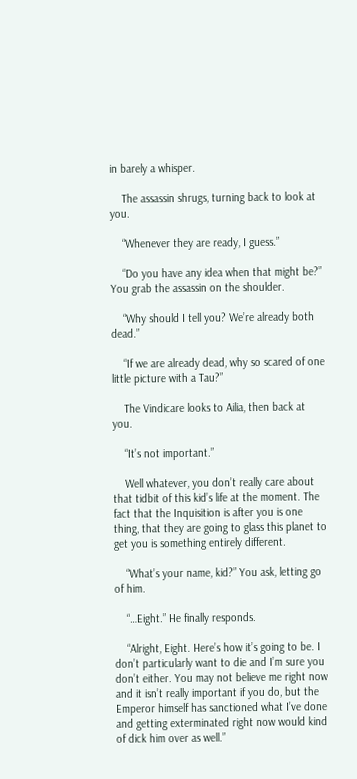in barely a whisper.

    The assassin shrugs, turning back to look at you.

    “Whenever they are ready, I guess.”

    “Do you have any idea when that might be?” You grab the assassin on the shoulder.

    “Why should I tell you? We’re already both dead.”

    “If we are already dead, why so scared of one little picture with a Tau?”

    The Vindicare looks to Ailia, then back at you.

    “It’s not important.”

    Well whatever, you don’t really care about that tidbit of this kid’s life at the moment. The fact that the Inquisition is after you is one thing, that they are going to glass this planet to get you is something entirely different.

    “What’s your name, kid?” You ask, letting go of him.

    “…Eight.” He finally responds.

    “Alright, Eight. Here’s how it’s going to be. I don’t particularly want to die and I’m sure you don’t either. You may not believe me right now and it isn’t really important if you do, but the Emperor himself has sanctioned what I’ve done and getting exterminated right now would kind of dick him over as well.”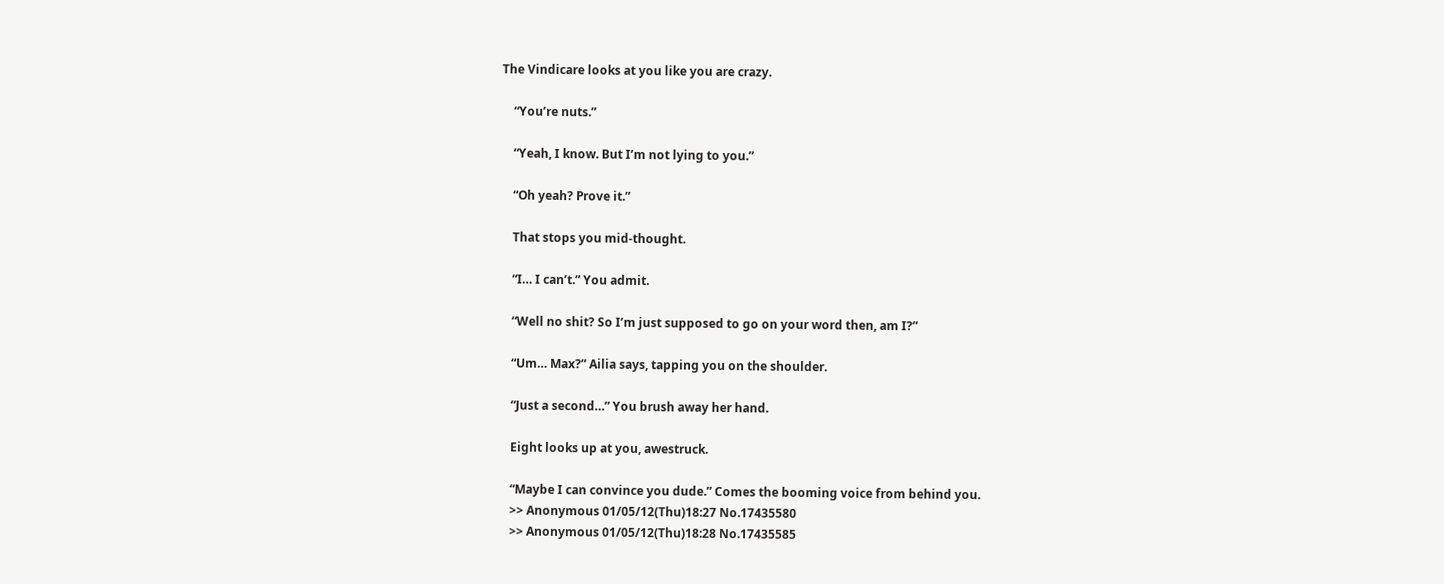The Vindicare looks at you like you are crazy.

    “You’re nuts.”

    “Yeah, I know. But I’m not lying to you.”

    “Oh yeah? Prove it.”

    That stops you mid-thought.

    “I… I can’t.” You admit.

    “Well no shit? So I’m just supposed to go on your word then, am I?”

    “Um… Max?” Ailia says, tapping you on the shoulder.

    “Just a second…” You brush away her hand.

    Eight looks up at you, awestruck.

    “Maybe I can convince you dude.” Comes the booming voice from behind you.
    >> Anonymous 01/05/12(Thu)18:27 No.17435580
    >> Anonymous 01/05/12(Thu)18:28 No.17435585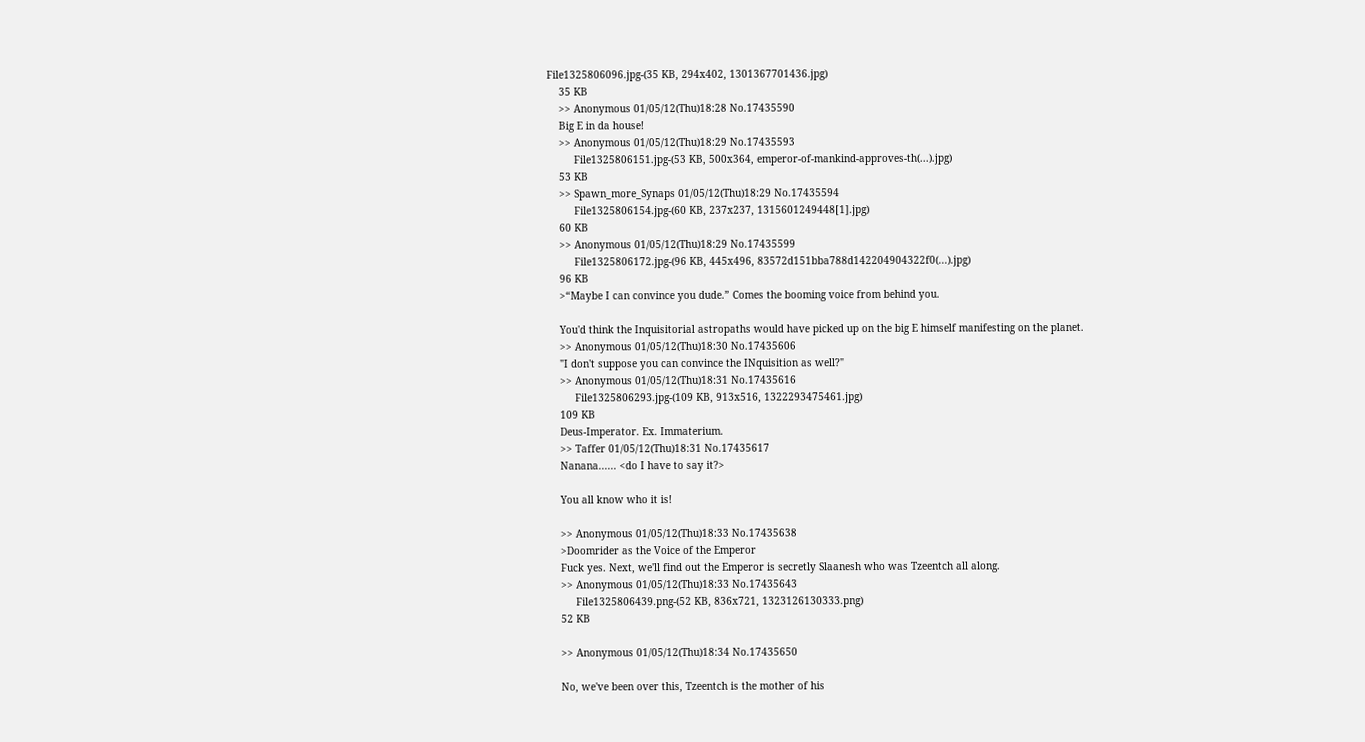File1325806096.jpg-(35 KB, 294x402, 1301367701436.jpg)
    35 KB
    >> Anonymous 01/05/12(Thu)18:28 No.17435590
    Big E in da house!
    >> Anonymous 01/05/12(Thu)18:29 No.17435593
         File1325806151.jpg-(53 KB, 500x364, emperor-of-mankind-approves-th(...).jpg)
    53 KB
    >> Spawn_more_Synaps 01/05/12(Thu)18:29 No.17435594
         File1325806154.jpg-(60 KB, 237x237, 1315601249448[1].jpg)
    60 KB
    >> Anonymous 01/05/12(Thu)18:29 No.17435599
         File1325806172.jpg-(96 KB, 445x496, 83572d151bba788d142204904322f0(...).jpg)
    96 KB
    >“Maybe I can convince you dude.” Comes the booming voice from behind you.

    You'd think the Inquisitorial astropaths would have picked up on the big E himself manifesting on the planet.
    >> Anonymous 01/05/12(Thu)18:30 No.17435606
    "I don't suppose you can convince the INquisition as well?"
    >> Anonymous 01/05/12(Thu)18:31 No.17435616
         File1325806293.jpg-(109 KB, 913x516, 1322293475461.jpg)
    109 KB
    Deus-Imperator. Ex. Immaterium.
    >> Taffer 01/05/12(Thu)18:31 No.17435617
    Nanana...... <do I have to say it?>

    You all know who it is!

    >> Anonymous 01/05/12(Thu)18:33 No.17435638
    >Doomrider as the Voice of the Emperor
    Fuck yes. Next, we'll find out the Emperor is secretly Slaanesh who was Tzeentch all along.
    >> Anonymous 01/05/12(Thu)18:33 No.17435643
         File1325806439.png-(52 KB, 836x721, 1323126130333.png)
    52 KB

    >> Anonymous 01/05/12(Thu)18:34 No.17435650

    No, we've been over this, Tzeentch is the mother of his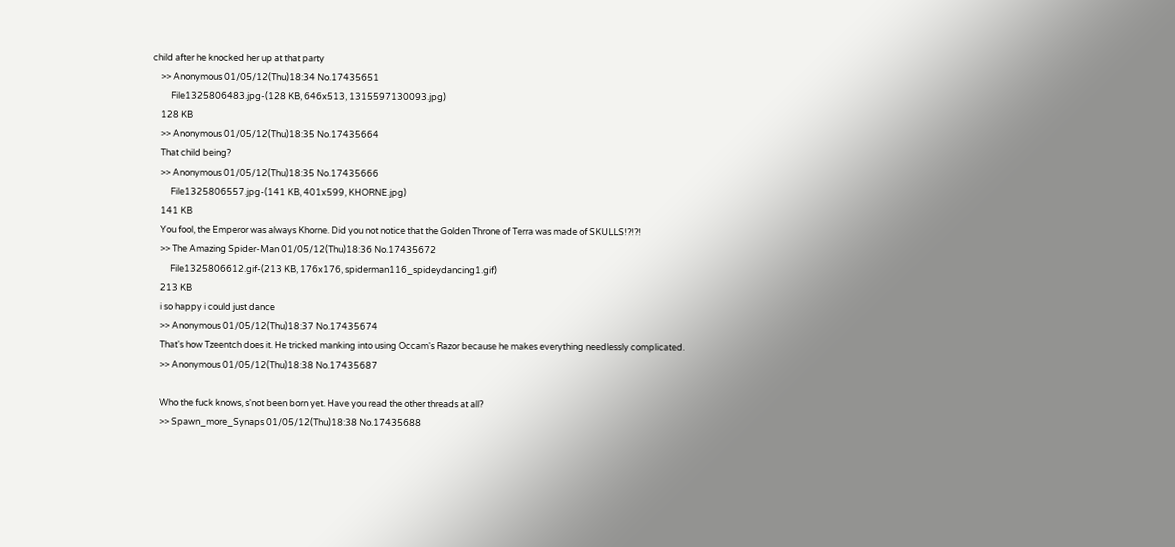child after he knocked her up at that party
    >> Anonymous 01/05/12(Thu)18:34 No.17435651
         File1325806483.jpg-(128 KB, 646x513, 1315597130093.jpg)
    128 KB
    >> Anonymous 01/05/12(Thu)18:35 No.17435664
    That child being?
    >> Anonymous 01/05/12(Thu)18:35 No.17435666
         File1325806557.jpg-(141 KB, 401x599, KHORNE.jpg)
    141 KB
    You fool, the Emperor was always Khorne. Did you not notice that the Golden Throne of Terra was made of SKULLS!?!?!
    >> The Amazing Spider-Man 01/05/12(Thu)18:36 No.17435672
         File1325806612.gif-(213 KB, 176x176, spiderman116_spideydancing1.gif)
    213 KB
    i so happy i could just dance
    >> Anonymous 01/05/12(Thu)18:37 No.17435674
    That's how Tzeentch does it. He tricked manking into using Occam's Razor because he makes everything needlessly complicated.
    >> Anonymous 01/05/12(Thu)18:38 No.17435687

    Who the fuck knows, s'not been born yet. Have you read the other threads at all?
    >> Spawn_more_Synaps 01/05/12(Thu)18:38 No.17435688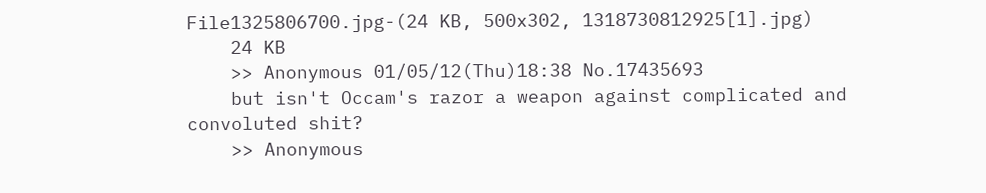File1325806700.jpg-(24 KB, 500x302, 1318730812925[1].jpg)
    24 KB
    >> Anonymous 01/05/12(Thu)18:38 No.17435693
    but isn't Occam's razor a weapon against complicated and convoluted shit?
    >> Anonymous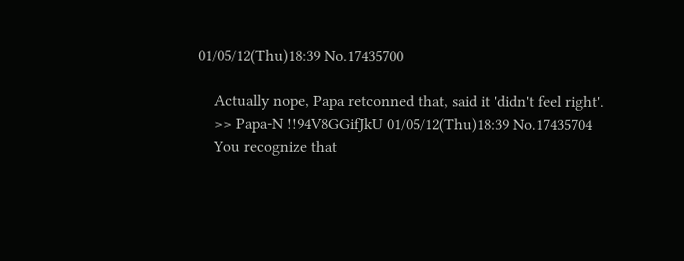01/05/12(Thu)18:39 No.17435700

    Actually nope, Papa retconned that, said it 'didn't feel right'.
    >> Papa-N !!94V8GGifJkU 01/05/12(Thu)18:39 No.17435704
    You recognize that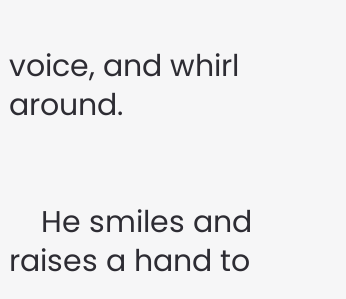voice, and whirl around.


    He smiles and raises a hand to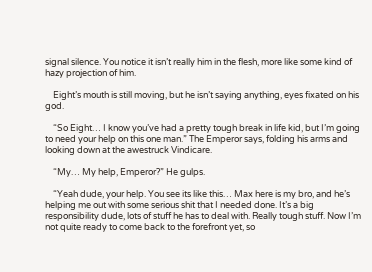signal silence. You notice it isn’t really him in the flesh, more like some kind of hazy projection of him.

    Eight’s mouth is still moving, but he isn’t saying anything, eyes fixated on his god.

    “So Eight… I know you’ve had a pretty tough break in life kid, but I’m going to need your help on this one man.” The Emperor says, folding his arms and looking down at the awestruck Vindicare.

    “My… My help, Emperor?” He gulps.

    “Yeah dude, your help. You see its like this… Max here is my bro, and he’s helping me out with some serious shit that I needed done. It’s a big responsibility dude, lots of stuff he has to deal with. Really tough stuff. Now I’m not quite ready to come back to the forefront yet, so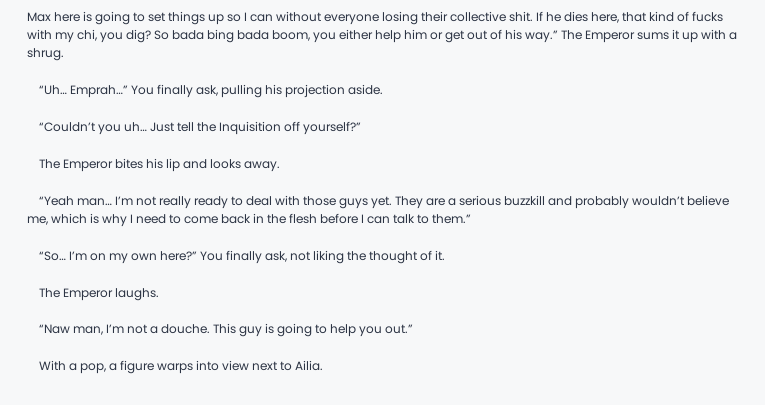Max here is going to set things up so I can without everyone losing their collective shit. If he dies here, that kind of fucks with my chi, you dig? So bada bing bada boom, you either help him or get out of his way.” The Emperor sums it up with a shrug.

    “Uh… Emprah…” You finally ask, pulling his projection aside.

    “Couldn’t you uh… Just tell the Inquisition off yourself?”

    The Emperor bites his lip and looks away.

    “Yeah man… I’m not really ready to deal with those guys yet. They are a serious buzzkill and probably wouldn’t believe me, which is why I need to come back in the flesh before I can talk to them.”

    “So… I’m on my own here?” You finally ask, not liking the thought of it.

    The Emperor laughs.

    “Naw man, I’m not a douche. This guy is going to help you out.”

    With a pop, a figure warps into view next to Ailia.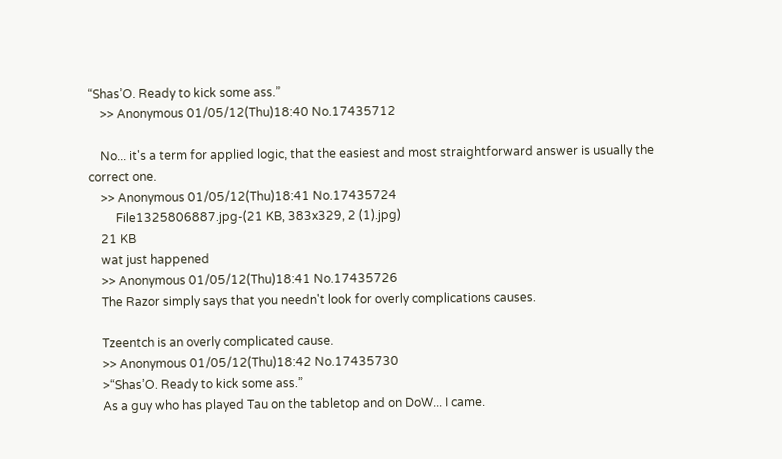“Shas’O. Ready to kick some ass.”
    >> Anonymous 01/05/12(Thu)18:40 No.17435712

    No... it's a term for applied logic, that the easiest and most straightforward answer is usually the correct one.
    >> Anonymous 01/05/12(Thu)18:41 No.17435724
         File1325806887.jpg-(21 KB, 383x329, 2 (1).jpg)
    21 KB
    wat just happened
    >> Anonymous 01/05/12(Thu)18:41 No.17435726
    The Razor simply says that you needn't look for overly complications causes.

    Tzeentch is an overly complicated cause.
    >> Anonymous 01/05/12(Thu)18:42 No.17435730
    >“Shas’O. Ready to kick some ass.”
    As a guy who has played Tau on the tabletop and on DoW... I came.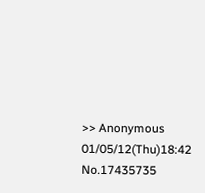>> Anonymous 01/05/12(Thu)18:42 No.17435735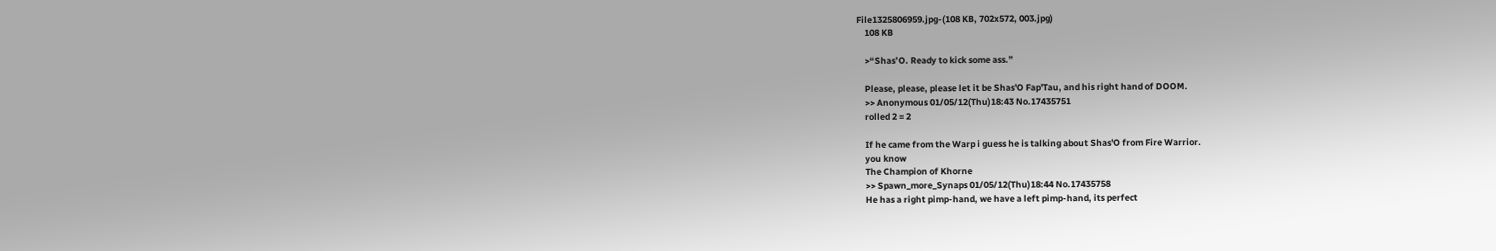File1325806959.jpg-(108 KB, 702x572, 003.jpg)
    108 KB

    >“Shas’O. Ready to kick some ass.”

    Please, please, please let it be Shas'O Fap'Tau, and his right hand of DOOM.
    >> Anonymous 01/05/12(Thu)18:43 No.17435751
    rolled 2 = 2

    If he came from the Warp i guess he is talking about Shas'O from Fire Warrior.
    you know
    The Champion of Khorne
    >> Spawn_more_Synaps 01/05/12(Thu)18:44 No.17435758
    He has a right pimp-hand, we have a left pimp-hand, its perfect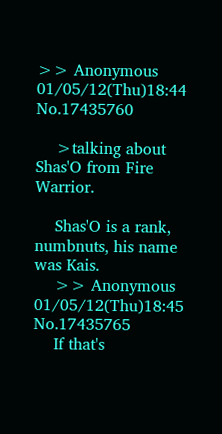>> Anonymous 01/05/12(Thu)18:44 No.17435760

    >talking about Shas'O from Fire Warrior.

    Shas'O is a rank, numbnuts, his name was Kais.
    >> Anonymous 01/05/12(Thu)18:45 No.17435765
    If that's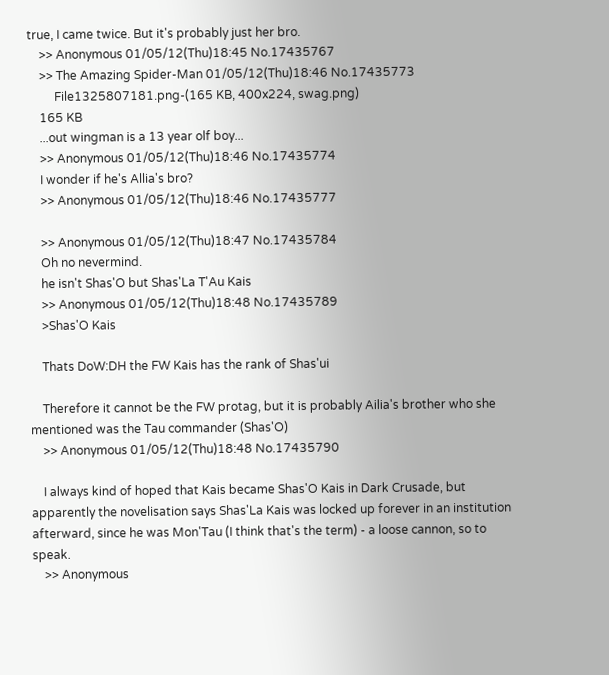true, I came twice. But it's probably just her bro.
    >> Anonymous 01/05/12(Thu)18:45 No.17435767
    >> The Amazing Spider-Man 01/05/12(Thu)18:46 No.17435773
         File1325807181.png-(165 KB, 400x224, swag.png)
    165 KB
    ...out wingman is a 13 year olf boy...
    >> Anonymous 01/05/12(Thu)18:46 No.17435774
    I wonder if he's Allia's bro?
    >> Anonymous 01/05/12(Thu)18:46 No.17435777

    >> Anonymous 01/05/12(Thu)18:47 No.17435784
    Oh no nevermind.
    he isn't Shas'O but Shas'La T'Au Kais
    >> Anonymous 01/05/12(Thu)18:48 No.17435789
    >Shas'O Kais

    Thats DoW:DH the FW Kais has the rank of Shas'ui

    Therefore it cannot be the FW protag, but it is probably Ailia's brother who she mentioned was the Tau commander (Shas'O)
    >> Anonymous 01/05/12(Thu)18:48 No.17435790

    I always kind of hoped that Kais became Shas'O Kais in Dark Crusade, but apparently the novelisation says Shas'La Kais was locked up forever in an institution afterward, since he was Mon'Tau (I think that's the term) - a loose cannon, so to speak.
    >> Anonymous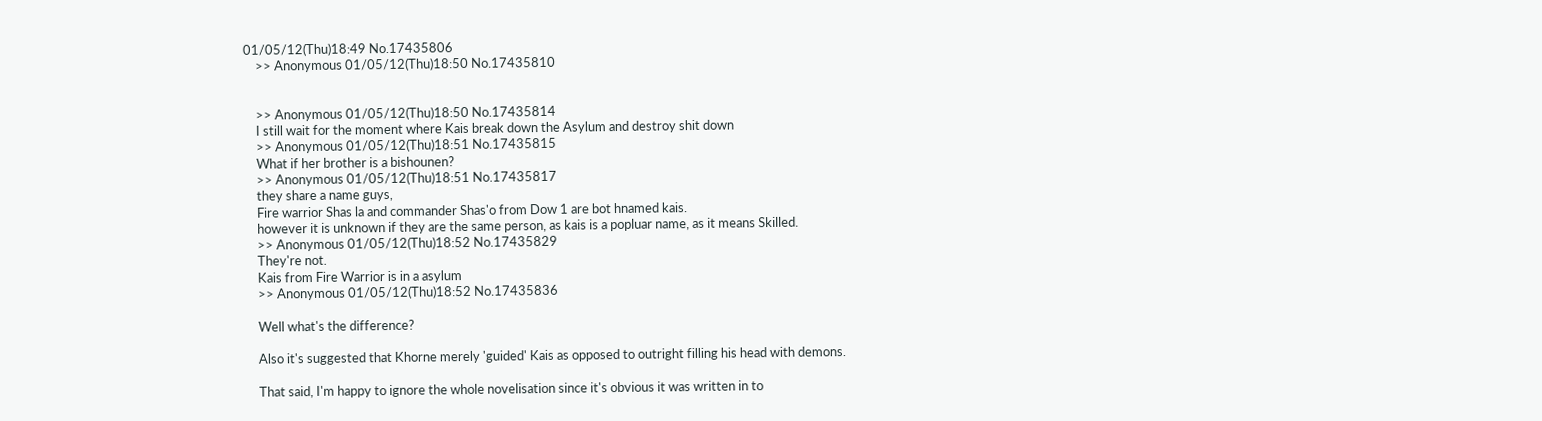01/05/12(Thu)18:49 No.17435806
    >> Anonymous 01/05/12(Thu)18:50 No.17435810


    >> Anonymous 01/05/12(Thu)18:50 No.17435814
    I still wait for the moment where Kais break down the Asylum and destroy shit down
    >> Anonymous 01/05/12(Thu)18:51 No.17435815
    What if her brother is a bishounen?
    >> Anonymous 01/05/12(Thu)18:51 No.17435817
    they share a name guys,
    Fire warrior Shas la and commander Shas'o from Dow 1 are bot hnamed kais.
    however it is unknown if they are the same person, as kais is a popluar name, as it means Skilled.
    >> Anonymous 01/05/12(Thu)18:52 No.17435829
    They're not.
    Kais from Fire Warrior is in a asylum
    >> Anonymous 01/05/12(Thu)18:52 No.17435836

    Well what's the difference?

    Also it's suggested that Khorne merely 'guided' Kais as opposed to outright filling his head with demons.

    That said, I'm happy to ignore the whole novelisation since it's obvious it was written in to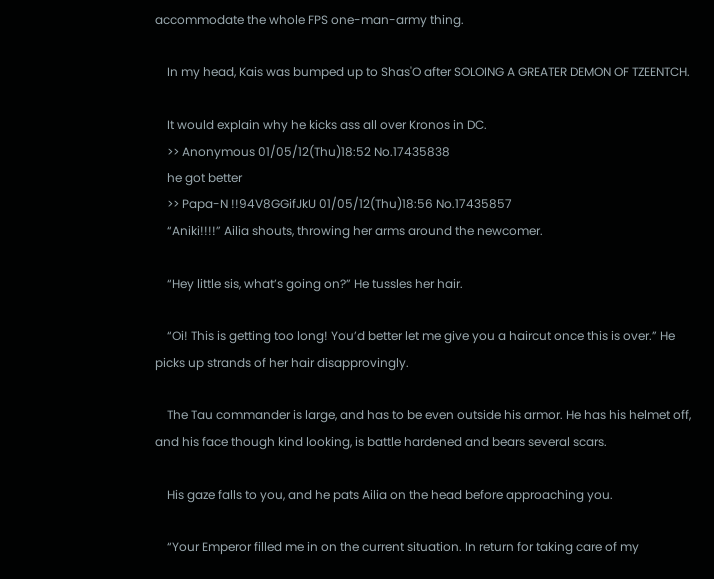accommodate the whole FPS one-man-army thing.

    In my head, Kais was bumped up to Shas'O after SOLOING A GREATER DEMON OF TZEENTCH.

    It would explain why he kicks ass all over Kronos in DC.
    >> Anonymous 01/05/12(Thu)18:52 No.17435838
    he got better
    >> Papa-N !!94V8GGifJkU 01/05/12(Thu)18:56 No.17435857
    “Aniki!!!!” Ailia shouts, throwing her arms around the newcomer.

    “Hey little sis, what’s going on?” He tussles her hair.

    “Oi! This is getting too long! You’d better let me give you a haircut once this is over.” He picks up strands of her hair disapprovingly.

    The Tau commander is large, and has to be even outside his armor. He has his helmet off, and his face though kind looking, is battle hardened and bears several scars.

    His gaze falls to you, and he pats Ailia on the head before approaching you.

    “Your Emperor filled me in on the current situation. In return for taking care of my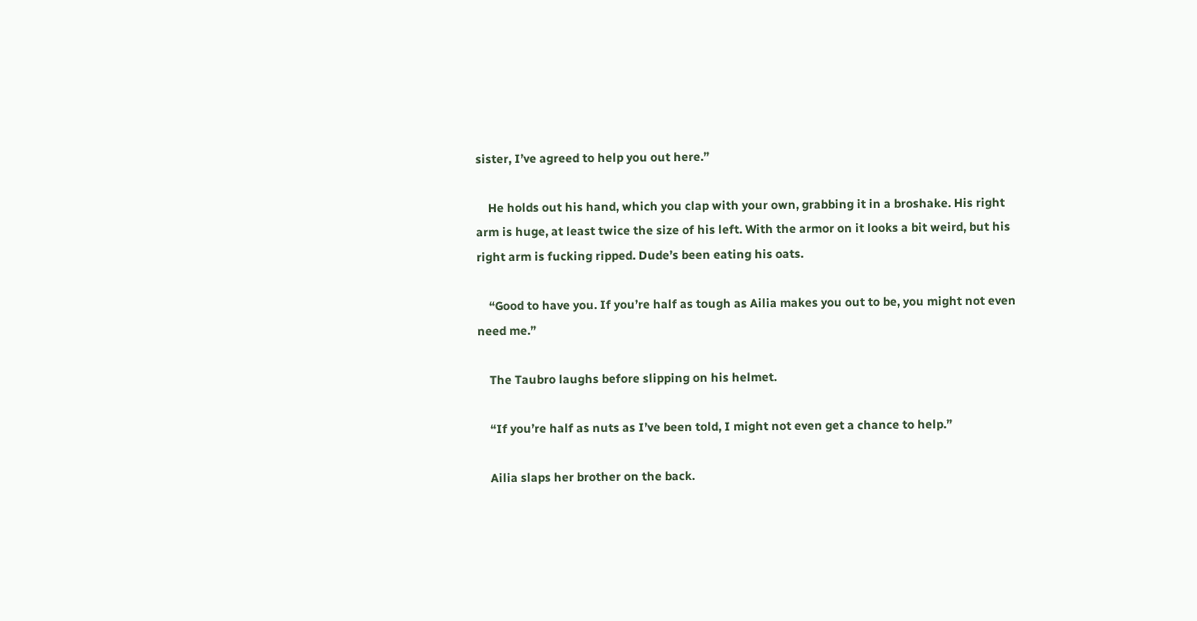sister, I’ve agreed to help you out here.”

    He holds out his hand, which you clap with your own, grabbing it in a broshake. His right arm is huge, at least twice the size of his left. With the armor on it looks a bit weird, but his right arm is fucking ripped. Dude’s been eating his oats.

    “Good to have you. If you’re half as tough as Ailia makes you out to be, you might not even need me.”

    The Taubro laughs before slipping on his helmet.

    “If you’re half as nuts as I’ve been told, I might not even get a chance to help.”

    Ailia slaps her brother on the back.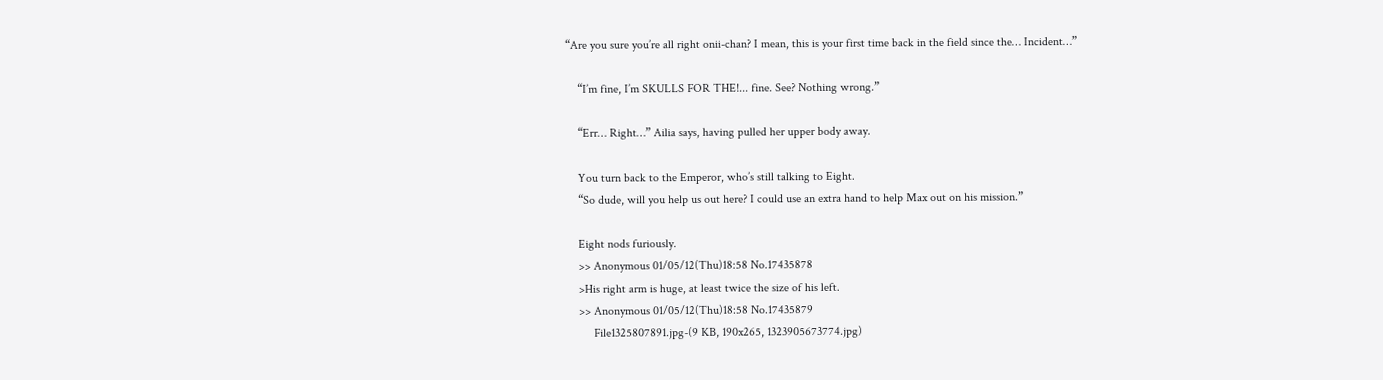“Are you sure you’re all right onii-chan? I mean, this is your first time back in the field since the… Incident…”

    “I’m fine, I’m SKULLS FOR THE!... fine. See? Nothing wrong.”

    “Err… Right…” Ailia says, having pulled her upper body away.

    You turn back to the Emperor, who’s still talking to Eight.
    “So dude, will you help us out here? I could use an extra hand to help Max out on his mission.”

    Eight nods furiously.
    >> Anonymous 01/05/12(Thu)18:58 No.17435878
    >His right arm is huge, at least twice the size of his left.
    >> Anonymous 01/05/12(Thu)18:58 No.17435879
         File1325807891.jpg-(9 KB, 190x265, 1323905673774.jpg)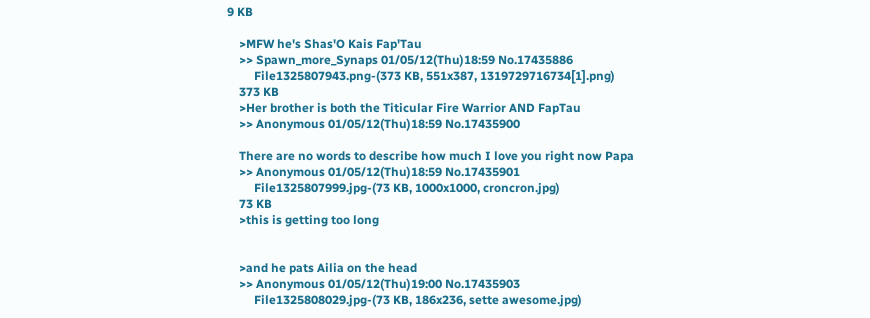9 KB

    >MFW he's Shas'O Kais Fap'Tau
    >> Spawn_more_Synaps 01/05/12(Thu)18:59 No.17435886
         File1325807943.png-(373 KB, 551x387, 1319729716734[1].png)
    373 KB
    >Her brother is both the Titicular Fire Warrior AND FapTau
    >> Anonymous 01/05/12(Thu)18:59 No.17435900

    There are no words to describe how much I love you right now Papa
    >> Anonymous 01/05/12(Thu)18:59 No.17435901
         File1325807999.jpg-(73 KB, 1000x1000, croncron.jpg)
    73 KB
    >this is getting too long


    >and he pats Ailia on the head
    >> Anonymous 01/05/12(Thu)19:00 No.17435903
         File1325808029.jpg-(73 KB, 186x236, sette awesome.jpg)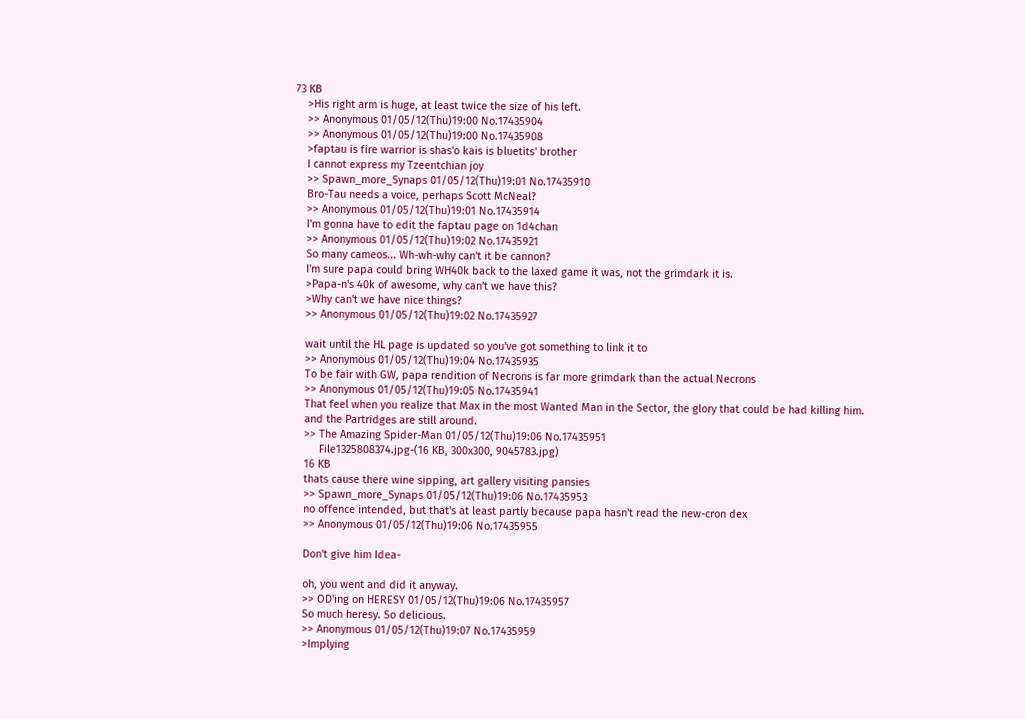73 KB
    >His right arm is huge, at least twice the size of his left.
    >> Anonymous 01/05/12(Thu)19:00 No.17435904
    >> Anonymous 01/05/12(Thu)19:00 No.17435908
    >faptau is fire warrior is shas'o kais is bluetits' brother
    I cannot express my Tzeentchian joy
    >> Spawn_more_Synaps 01/05/12(Thu)19:01 No.17435910
    Bro-Tau needs a voice, perhaps Scott McNeal?
    >> Anonymous 01/05/12(Thu)19:01 No.17435914
    I'm gonna have to edit the faptau page on 1d4chan
    >> Anonymous 01/05/12(Thu)19:02 No.17435921
    So many cameos... Wh-wh-why can't it be cannon?
    I'm sure papa could bring WH40k back to the laxed game it was, not the grimdark it is.
    >Papa-n's 40k of awesome, why can't we have this?
    >Why can't we have nice things?
    >> Anonymous 01/05/12(Thu)19:02 No.17435927

    wait until the HL page is updated so you've got something to link it to
    >> Anonymous 01/05/12(Thu)19:04 No.17435935
    To be fair with GW, papa rendition of Necrons is far more grimdark than the actual Necrons
    >> Anonymous 01/05/12(Thu)19:05 No.17435941
    That feel when you realize that Max in the most Wanted Man in the Sector, the glory that could be had killing him.
    and the Partridges are still around.
    >> The Amazing Spider-Man 01/05/12(Thu)19:06 No.17435951
         File1325808374.jpg-(16 KB, 300x300, 9045783.jpg)
    16 KB
    thats cause there wine sipping, art gallery visiting pansies
    >> Spawn_more_Synaps 01/05/12(Thu)19:06 No.17435953
    no offence intended, but that's at least partly because papa hasn't read the new-cron dex
    >> Anonymous 01/05/12(Thu)19:06 No.17435955

    Don't give him Idea-

    oh, you went and did it anyway.
    >> OD'ing on HERESY 01/05/12(Thu)19:06 No.17435957
    So much heresy. So delicious.
    >> Anonymous 01/05/12(Thu)19:07 No.17435959
    >Implying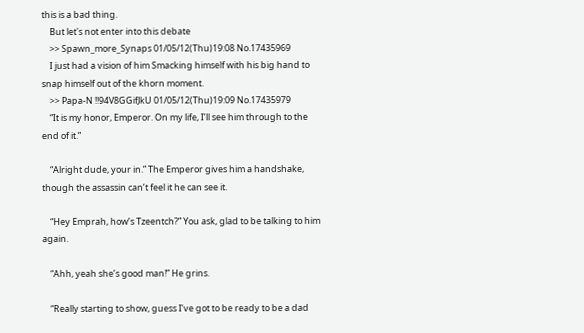this is a bad thing.
    But let's not enter into this debate
    >> Spawn_more_Synaps 01/05/12(Thu)19:08 No.17435969
    I just had a vision of him Smacking himself with his big hand to snap himself out of the khorn moment.
    >> Papa-N !!94V8GGifJkU 01/05/12(Thu)19:09 No.17435979
    “It is my honor, Emperor. On my life, I’ll see him through to the end of it.”

    “Alright dude, your in.” The Emperor gives him a handshake, though the assassin can’t feel it he can see it.

    “Hey Emprah, how’s Tzeentch?” You ask, glad to be talking to him again.

    “Ahh, yeah she’s good man!” He grins.

    “Really starting to show, guess I’ve got to be ready to be a dad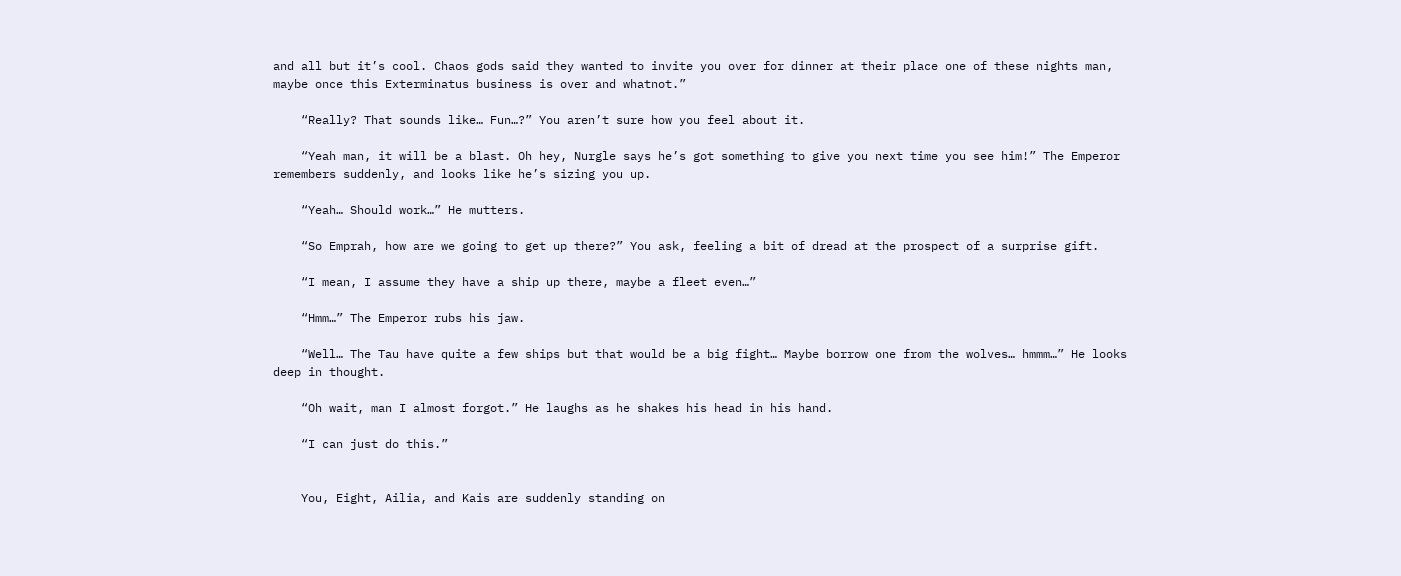and all but it’s cool. Chaos gods said they wanted to invite you over for dinner at their place one of these nights man, maybe once this Exterminatus business is over and whatnot.”

    “Really? That sounds like… Fun…?” You aren’t sure how you feel about it.

    “Yeah man, it will be a blast. Oh hey, Nurgle says he’s got something to give you next time you see him!” The Emperor remembers suddenly, and looks like he’s sizing you up.

    “Yeah… Should work…” He mutters.

    “So Emprah, how are we going to get up there?” You ask, feeling a bit of dread at the prospect of a surprise gift.

    “I mean, I assume they have a ship up there, maybe a fleet even…”

    “Hmm…” The Emperor rubs his jaw.

    “Well… The Tau have quite a few ships but that would be a big fight… Maybe borrow one from the wolves… hmmm…” He looks deep in thought.

    “Oh wait, man I almost forgot.” He laughs as he shakes his head in his hand.

    “I can just do this.”


    You, Eight, Ailia, and Kais are suddenly standing on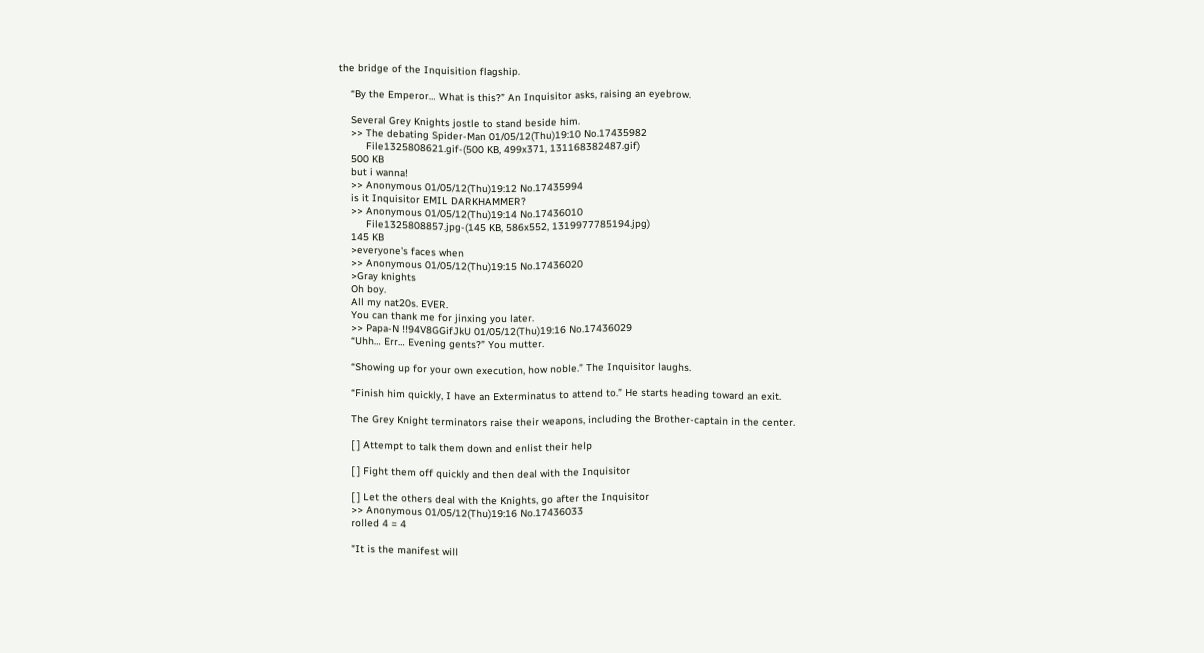the bridge of the Inquisition flagship.

    “By the Emperor… What is this?” An Inquisitor asks, raising an eyebrow.

    Several Grey Knights jostle to stand beside him.
    >> The debating Spider-Man 01/05/12(Thu)19:10 No.17435982
         File1325808621.gif-(500 KB, 499x371, 131168382487.gif)
    500 KB
    but i wanna!
    >> Anonymous 01/05/12(Thu)19:12 No.17435994
    is it Inquisitor EMIL DARKHAMMER?
    >> Anonymous 01/05/12(Thu)19:14 No.17436010
         File1325808857.jpg-(145 KB, 586x552, 1319977785194.jpg)
    145 KB
    >everyone's faces when
    >> Anonymous 01/05/12(Thu)19:15 No.17436020
    >Gray knights
    Oh boy.
    All my nat20s. EVER.
    You can thank me for jinxing you later.
    >> Papa-N !!94V8GGifJkU 01/05/12(Thu)19:16 No.17436029
    “Uhh… Err… Evening gents?” You mutter.

    “Showing up for your own execution, how noble.” The Inquisitor laughs.

    “Finish him quickly, I have an Exterminatus to attend to.” He starts heading toward an exit.

    The Grey Knight terminators raise their weapons, including the Brother-captain in the center.

    [ ] Attempt to talk them down and enlist their help

    [ ] Fight them off quickly and then deal with the Inquisitor

    [ ] Let the others deal with the Knights, go after the Inquisitor
    >> Anonymous 01/05/12(Thu)19:16 No.17436033
    rolled 4 = 4

    "It is the manifest will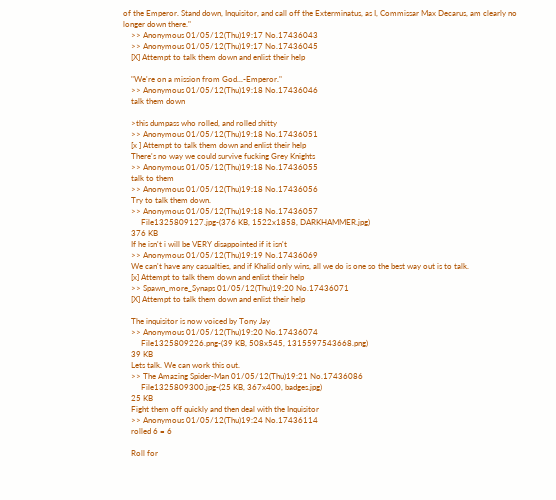of the Emperor. Stand down, Inquisitor, and call off the Exterminatus, as I, Commissar Max Decarus, am clearly no longer down there."
    >> Anonymous 01/05/12(Thu)19:17 No.17436043
    >> Anonymous 01/05/12(Thu)19:17 No.17436045
    [X] Attempt to talk them down and enlist their help

    "We're on a mission from God...-Emperor."
    >> Anonymous 01/05/12(Thu)19:18 No.17436046
    talk them down

    >this dumpass who rolled, and rolled shitty
    >> Anonymous 01/05/12(Thu)19:18 No.17436051
    [x ] Attempt to talk them down and enlist their help
    There's no way we could survive fucking Grey Knights
    >> Anonymous 01/05/12(Thu)19:18 No.17436055
    talk to them
    >> Anonymous 01/05/12(Thu)19:18 No.17436056
    Try to talk them down.
    >> Anonymous 01/05/12(Thu)19:18 No.17436057
         File1325809127.jpg-(376 KB, 1522x1858, DARKHAMMER.jpg)
    376 KB
    If he isn't i will be VERY disappointed if it isn't
    >> Anonymous 01/05/12(Thu)19:19 No.17436069
    We can't have any casualties, and if Khalid only wins, all we do is one so the best way out is to talk.
    [x] Attempt to talk them down and enlist their help
    >> Spawn_more_Synaps 01/05/12(Thu)19:20 No.17436071
    [X] Attempt to talk them down and enlist their help

    The inquisitor is now voiced by Tony Jay
    >> Anonymous 01/05/12(Thu)19:20 No.17436074
         File1325809226.png-(39 KB, 508x545, 1315597543668.png)
    39 KB
    Lets talk. We can work this out.
    >> The Amazing Spider-Man 01/05/12(Thu)19:21 No.17436086
         File1325809300.jpg-(25 KB, 367x400, badges.jpg)
    25 KB
    Fight them off quickly and then deal with the Inquisitor
    >> Anonymous 01/05/12(Thu)19:24 No.17436114
    rolled 6 = 6

    Roll for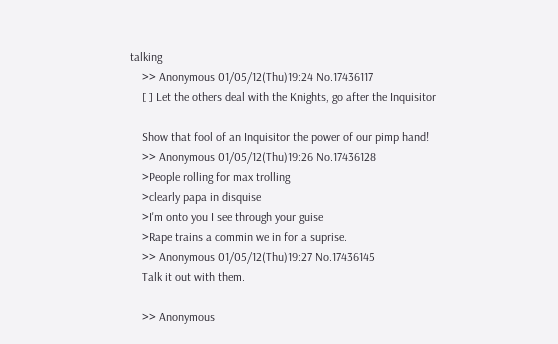talking
    >> Anonymous 01/05/12(Thu)19:24 No.17436117
    [ ] Let the others deal with the Knights, go after the Inquisitor

    Show that fool of an Inquisitor the power of our pimp hand!
    >> Anonymous 01/05/12(Thu)19:26 No.17436128
    >People rolling for max trolling
    >clearly papa in disquise
    >I'm onto you I see through your guise
    >Rape trains a commin we in for a suprise.
    >> Anonymous 01/05/12(Thu)19:27 No.17436145
    Talk it out with them.

    >> Anonymous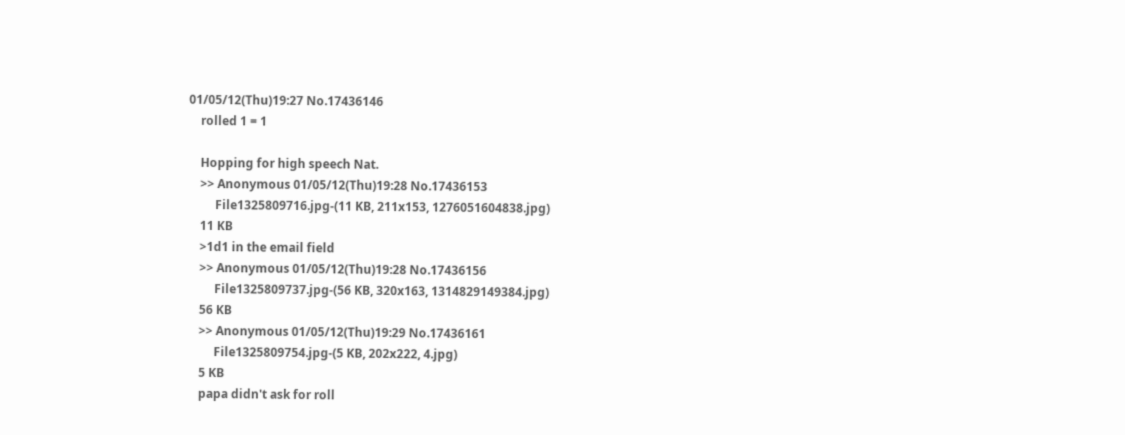01/05/12(Thu)19:27 No.17436146
    rolled 1 = 1

    Hopping for high speech Nat.
    >> Anonymous 01/05/12(Thu)19:28 No.17436153
         File1325809716.jpg-(11 KB, 211x153, 1276051604838.jpg)
    11 KB
    >1d1 in the email field
    >> Anonymous 01/05/12(Thu)19:28 No.17436156
         File1325809737.jpg-(56 KB, 320x163, 1314829149384.jpg)
    56 KB
    >> Anonymous 01/05/12(Thu)19:29 No.17436161
         File1325809754.jpg-(5 KB, 202x222, 4.jpg)
    5 KB
    papa didn't ask for roll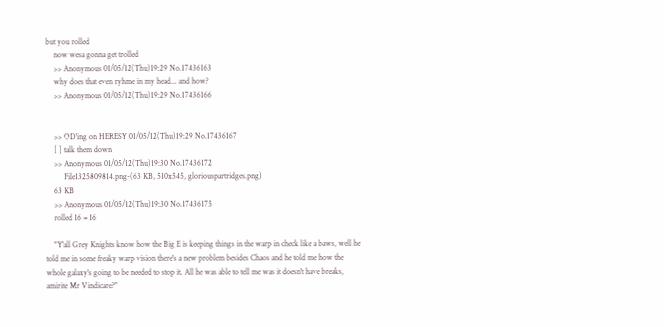but you rolled
    now wesa gonna get trolled
    >> Anonymous 01/05/12(Thu)19:29 No.17436163
    why does that even ryhme in my head... and how?
    >> Anonymous 01/05/12(Thu)19:29 No.17436166


    >> OD'ing on HERESY 01/05/12(Thu)19:29 No.17436167
    [ ] talk them down
    >> Anonymous 01/05/12(Thu)19:30 No.17436172
         File1325809814.png-(63 KB, 510x545, gloriouspartridges.png)
    63 KB
    >> Anonymous 01/05/12(Thu)19:30 No.17436175
    rolled 16 = 16

    "Y'all Grey Knights know how the Big E is keeping things in the warp in check like a baws, well he told me in some freaky warp vision there's a new problem besides Chaos and he told me how the whole galaxy's going to be needed to stop it. All he was able to tell me was it doesn't have breaks, amirite Mr Vindicare?"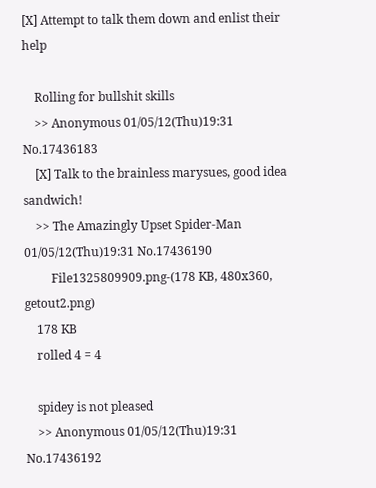[X] Attempt to talk them down and enlist their help

    Rolling for bullshit skills
    >> Anonymous 01/05/12(Thu)19:31 No.17436183
    [X] Talk to the brainless marysues, good idea sandwich!
    >> The Amazingly Upset Spider-Man 01/05/12(Thu)19:31 No.17436190
         File1325809909.png-(178 KB, 480x360, getout2.png)
    178 KB
    rolled 4 = 4

    spidey is not pleased
    >> Anonymous 01/05/12(Thu)19:31 No.17436192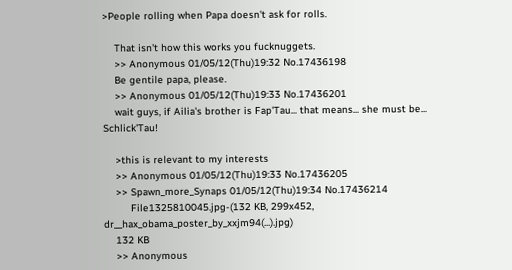>People rolling when Papa doesn't ask for rolls.

    That isn't how this works you fucknuggets.
    >> Anonymous 01/05/12(Thu)19:32 No.17436198
    Be gentile papa, please.
    >> Anonymous 01/05/12(Thu)19:33 No.17436201
    wait guys, if Ailia's brother is Fap'Tau... that means... she must be... Schlick'Tau!

    >this is relevant to my interests
    >> Anonymous 01/05/12(Thu)19:33 No.17436205
    >> Spawn_more_Synaps 01/05/12(Thu)19:34 No.17436214
         File1325810045.jpg-(132 KB, 299x452, dr__hax_obama_poster_by_xxjm94(...).jpg)
    132 KB
    >> Anonymous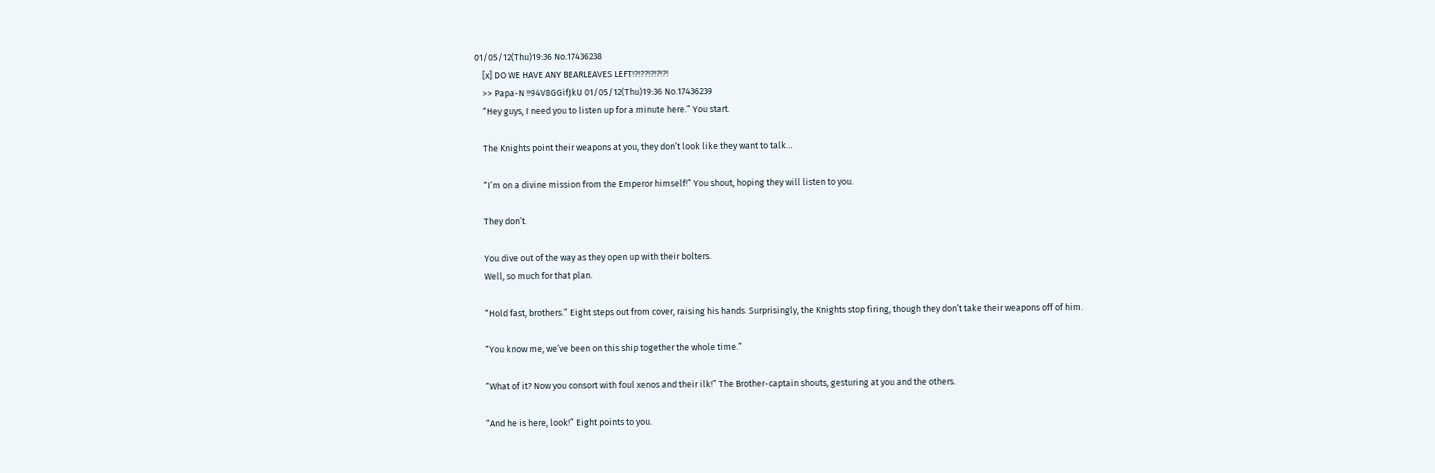01/05/12(Thu)19:36 No.17436238
    [x] DO WE HAVE ANY BEARLEAVES LEFT!?!??!?!?!?!
    >> Papa-N !!94V8GGifJkU 01/05/12(Thu)19:36 No.17436239
    “Hey guys, I need you to listen up for a minute here.” You start.

    The Knights point their weapons at you, they don’t look like they want to talk…

    “I’m on a divine mission from the Emperor himself!” You shout, hoping they will listen to you.

    They don’t.

    You dive out of the way as they open up with their bolters.
    Well, so much for that plan.

    “Hold fast, brothers.” Eight steps out from cover, raising his hands. Surprisingly, the Knights stop firing, though they don’t take their weapons off of him.

    “You know me, we’ve been on this ship together the whole time.”

    “What of it? Now you consort with foul xenos and their ilk!” The Brother-captain shouts, gesturing at you and the others.

    “And he is here, look!” Eight points to you.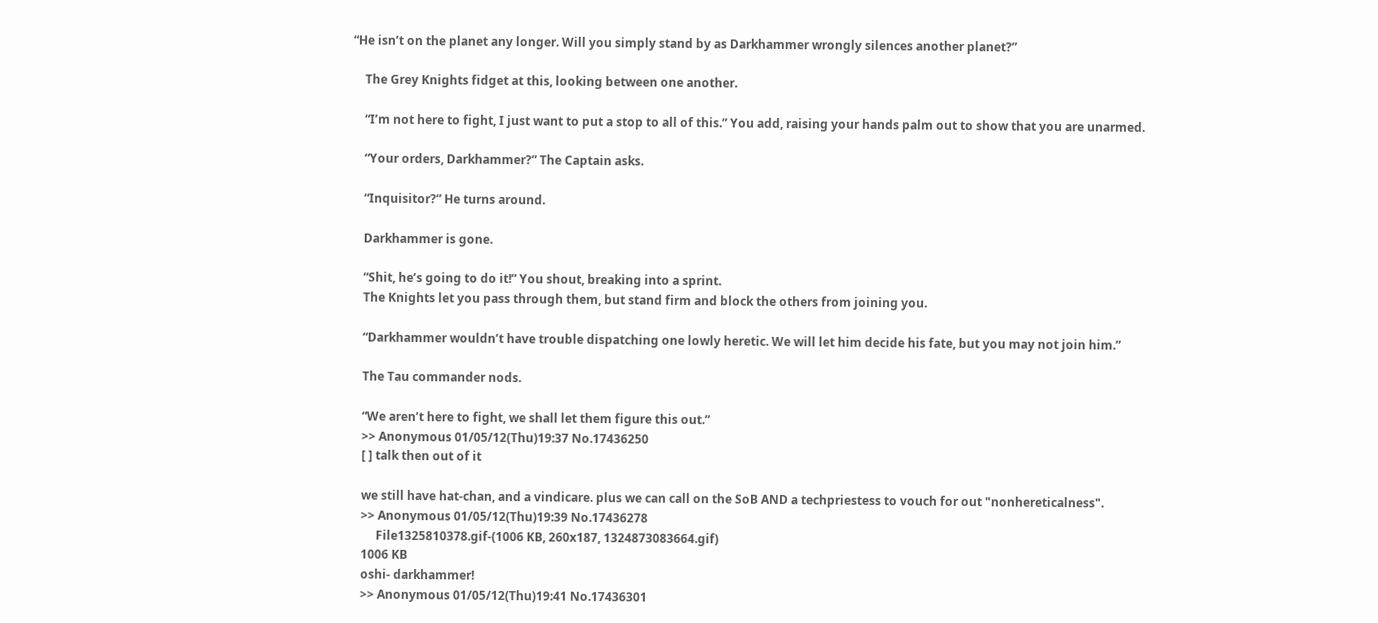“He isn’t on the planet any longer. Will you simply stand by as Darkhammer wrongly silences another planet?”

    The Grey Knights fidget at this, looking between one another.

    “I’m not here to fight, I just want to put a stop to all of this.” You add, raising your hands palm out to show that you are unarmed.

    “Your orders, Darkhammer?” The Captain asks.

    “Inquisitor?” He turns around.

    Darkhammer is gone.

    “Shit, he’s going to do it!” You shout, breaking into a sprint.
    The Knights let you pass through them, but stand firm and block the others from joining you.

    “Darkhammer wouldn’t have trouble dispatching one lowly heretic. We will let him decide his fate, but you may not join him.”

    The Tau commander nods.

    “We aren’t here to fight, we shall let them figure this out.”
    >> Anonymous 01/05/12(Thu)19:37 No.17436250
    [ ] talk then out of it

    we still have hat-chan, and a vindicare. plus we can call on the SoB AND a techpriestess to vouch for out "nonhereticalness".
    >> Anonymous 01/05/12(Thu)19:39 No.17436278
         File1325810378.gif-(1006 KB, 260x187, 1324873083664.gif)
    1006 KB
    oshi- darkhammer!
    >> Anonymous 01/05/12(Thu)19:41 No.17436301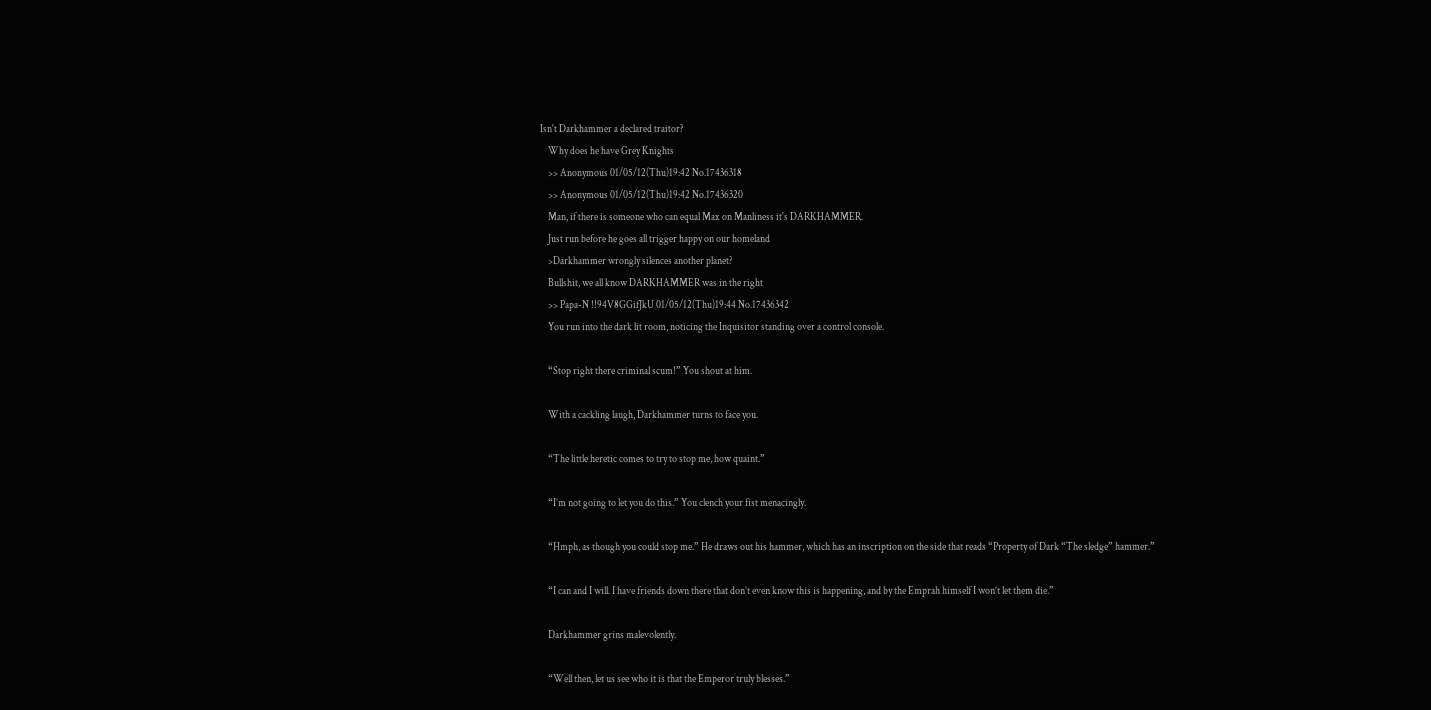Isn't Darkhammer a declared traitor?
    Why does he have Grey Knights
    >> Anonymous 01/05/12(Thu)19:42 No.17436318
    >> Anonymous 01/05/12(Thu)19:42 No.17436320
    Man, if there is someone who can equal Max on Manliness it's DARKHAMMER.
    Just run before he goes all trigger happy on our homeland
    >Darkhammer wrongly silences another planet?
    Bullshit, we all know DARKHAMMER was in the right
    >> Papa-N !!94V8GGifJkU 01/05/12(Thu)19:44 No.17436342
    You run into the dark lit room, noticing the Inquisitor standing over a control console.

    “Stop right there criminal scum!” You shout at him.

    With a cackling laugh, Darkhammer turns to face you.

    “The little heretic comes to try to stop me, how quaint.”

    “I’m not going to let you do this.” You clench your fist menacingly.

    “Hmph, as though you could stop me.” He draws out his hammer, which has an inscription on the side that reads “Property of Dark “The sledge” hammer.”

    “I can and I will. I have friends down there that don’t even know this is happening, and by the Emprah himself I won’t let them die.”

    Darkhammer grins malevolently.

    “Well then, let us see who it is that the Emperor truly blesses.”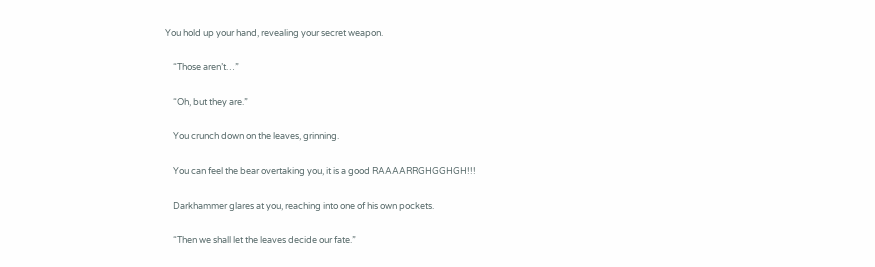You hold up your hand, revealing your secret weapon.

    “Those aren’t…”

    “Oh, but they are.”

    You crunch down on the leaves, grinning.

    You can feel the bear overtaking you, it is a good RAAAARRGHGGHGH!!!

    Darkhammer glares at you, reaching into one of his own pockets.

    “Then we shall let the leaves decide our fate.”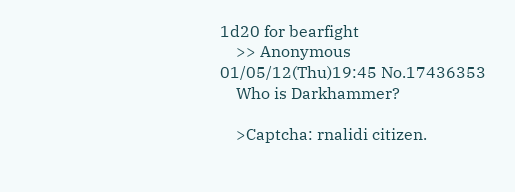1d20 for bearfight
    >> Anonymous 01/05/12(Thu)19:45 No.17436353
    Who is Darkhammer?

    >Captcha: rnalidi citizen.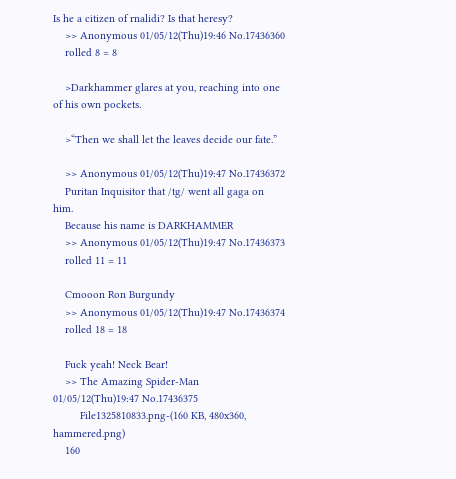Is he a citizen of rnalidi? Is that heresy?
    >> Anonymous 01/05/12(Thu)19:46 No.17436360
    rolled 8 = 8

    >Darkhammer glares at you, reaching into one of his own pockets.

    >“Then we shall let the leaves decide our fate.”

    >> Anonymous 01/05/12(Thu)19:47 No.17436372
    Puritan Inquisitor that /tg/ went all gaga on him.
    Because his name is DARKHAMMER
    >> Anonymous 01/05/12(Thu)19:47 No.17436373
    rolled 11 = 11

    Cmooon Ron Burgundy
    >> Anonymous 01/05/12(Thu)19:47 No.17436374
    rolled 18 = 18

    Fuck yeah! Neck Bear!
    >> The Amazing Spider-Man 01/05/12(Thu)19:47 No.17436375
         File1325810833.png-(160 KB, 480x360, hammered.png)
    160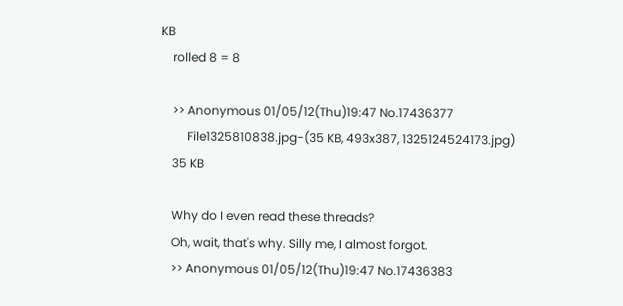KB
    rolled 8 = 8

    >> Anonymous 01/05/12(Thu)19:47 No.17436377
         File1325810838.jpg-(35 KB, 493x387, 1325124524173.jpg)
    35 KB

    Why do I even read these threads?
    Oh, wait, that's why. Silly me, I almost forgot.
    >> Anonymous 01/05/12(Thu)19:47 No.17436383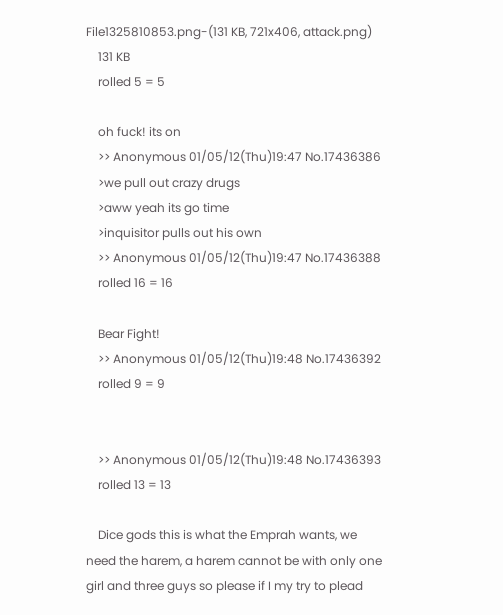File1325810853.png-(131 KB, 721x406, attack.png)
    131 KB
    rolled 5 = 5

    oh fuck! its on
    >> Anonymous 01/05/12(Thu)19:47 No.17436386
    >we pull out crazy drugs
    >aww yeah its go time
    >inquisitor pulls out his own
    >> Anonymous 01/05/12(Thu)19:47 No.17436388
    rolled 16 = 16

    Bear Fight!
    >> Anonymous 01/05/12(Thu)19:48 No.17436392
    rolled 9 = 9


    >> Anonymous 01/05/12(Thu)19:48 No.17436393
    rolled 13 = 13

    Dice gods this is what the Emprah wants, we need the harem, a harem cannot be with only one girl and three guys so please if I my try to plead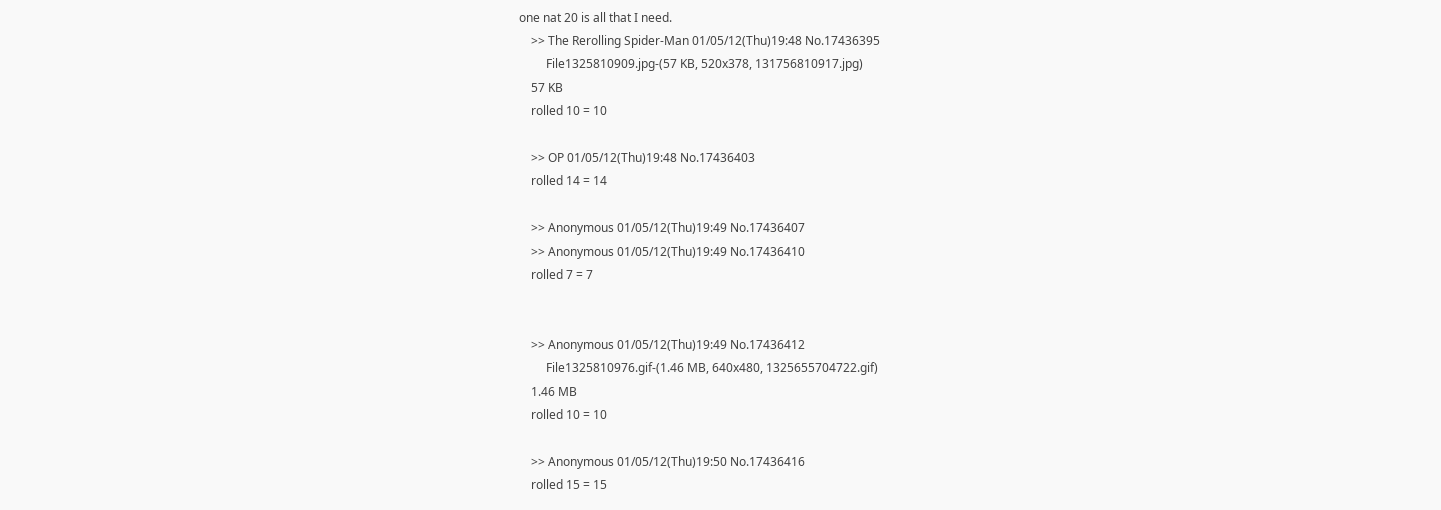one nat 20 is all that I need.
    >> The Rerolling Spider-Man 01/05/12(Thu)19:48 No.17436395
         File1325810909.jpg-(57 KB, 520x378, 131756810917.jpg)
    57 KB
    rolled 10 = 10

    >> OP 01/05/12(Thu)19:48 No.17436403
    rolled 14 = 14

    >> Anonymous 01/05/12(Thu)19:49 No.17436407
    >> Anonymous 01/05/12(Thu)19:49 No.17436410
    rolled 7 = 7


    >> Anonymous 01/05/12(Thu)19:49 No.17436412
         File1325810976.gif-(1.46 MB, 640x480, 1325655704722.gif)
    1.46 MB
    rolled 10 = 10

    >> Anonymous 01/05/12(Thu)19:50 No.17436416
    rolled 15 = 15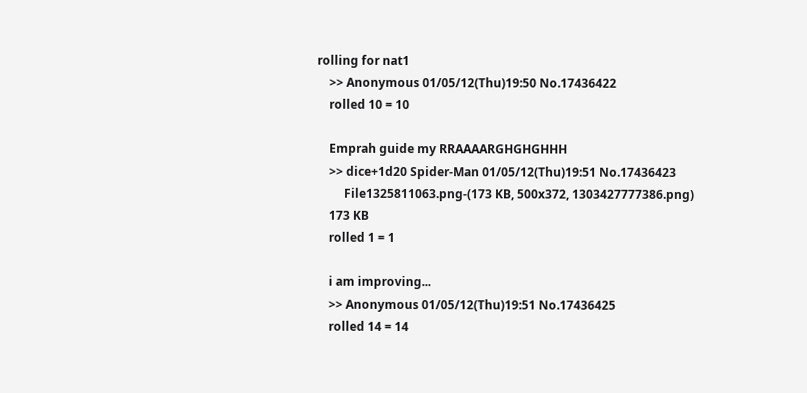rolling for nat1
    >> Anonymous 01/05/12(Thu)19:50 No.17436422
    rolled 10 = 10

    Emprah guide my RRAAAARGHGHGHHH
    >> dice+1d20 Spider-Man 01/05/12(Thu)19:51 No.17436423
         File1325811063.png-(173 KB, 500x372, 1303427777386.png)
    173 KB
    rolled 1 = 1

    i am improving...
    >> Anonymous 01/05/12(Thu)19:51 No.17436425
    rolled 14 = 14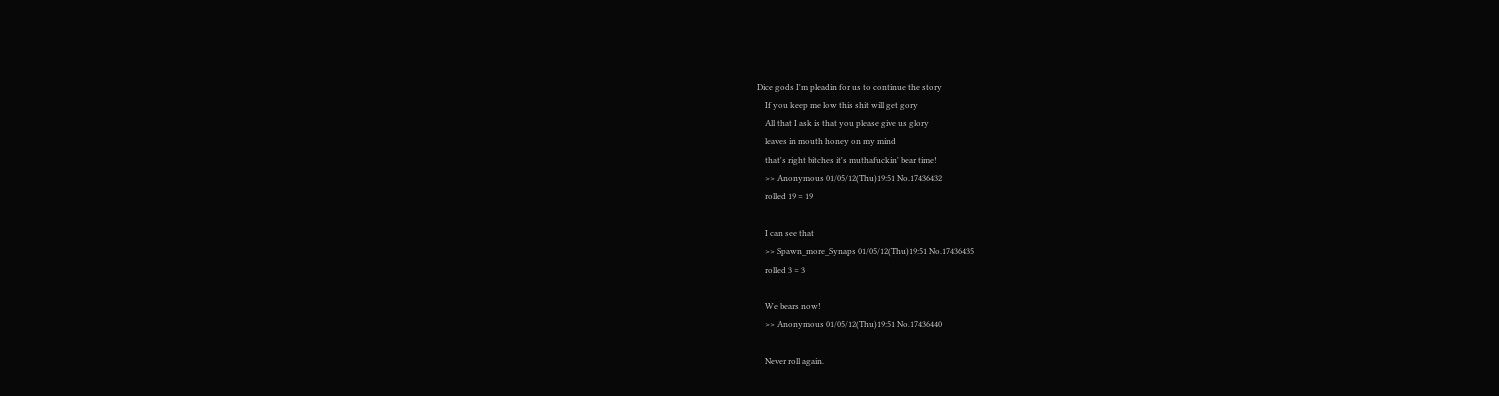Dice gods I'm pleadin for us to continue the story
    If you keep me low this shit will get gory
    All that I ask is that you please give us glory
    leaves in mouth honey on my mind
    that's right bitches it's muthafuckin' bear time!
    >> Anonymous 01/05/12(Thu)19:51 No.17436432
    rolled 19 = 19

    I can see that
    >> Spawn_more_Synaps 01/05/12(Thu)19:51 No.17436435
    rolled 3 = 3

    We bears now!
    >> Anonymous 01/05/12(Thu)19:51 No.17436440

    Never roll again.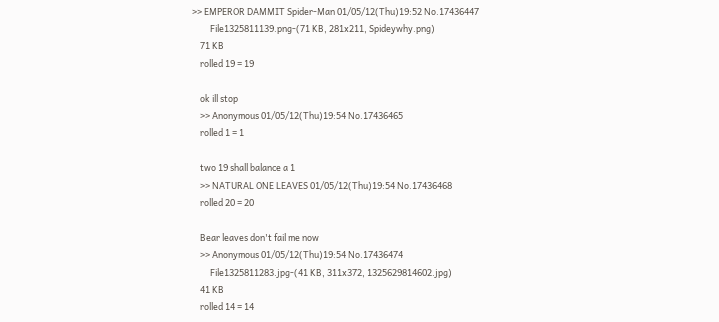>> EMPEROR DAMMIT Spider-Man 01/05/12(Thu)19:52 No.17436447
         File1325811139.png-(71 KB, 281x211, Spideywhy.png)
    71 KB
    rolled 19 = 19

    ok ill stop
    >> Anonymous 01/05/12(Thu)19:54 No.17436465
    rolled 1 = 1

    two 19 shall balance a 1
    >> NATURAL ONE LEAVES 01/05/12(Thu)19:54 No.17436468
    rolled 20 = 20

    Bear leaves don't fail me now
    >> Anonymous 01/05/12(Thu)19:54 No.17436474
         File1325811283.jpg-(41 KB, 311x372, 1325629814602.jpg)
    41 KB
    rolled 14 = 14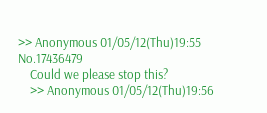>> Anonymous 01/05/12(Thu)19:55 No.17436479
    Could we please stop this?
    >> Anonymous 01/05/12(Thu)19:56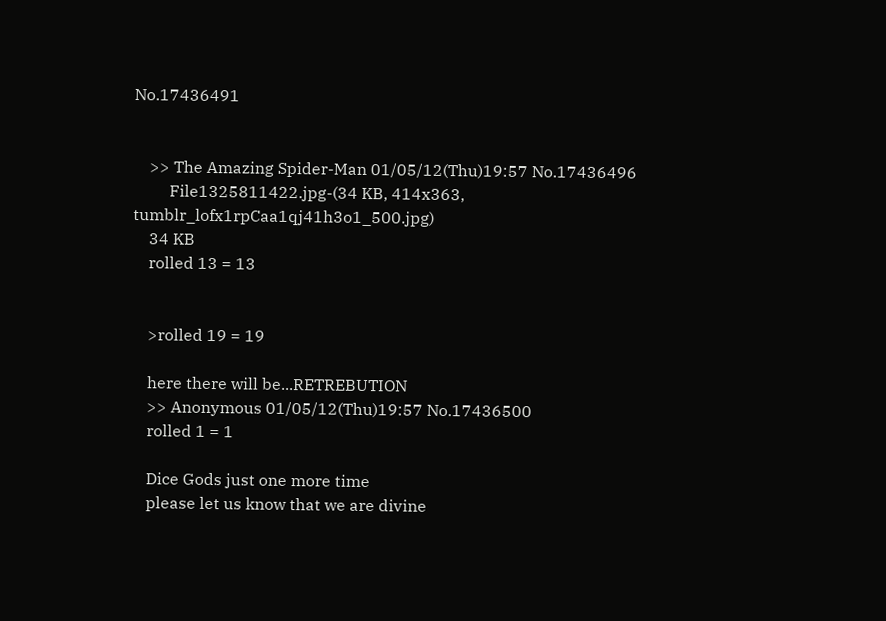No.17436491


    >> The Amazing Spider-Man 01/05/12(Thu)19:57 No.17436496
         File1325811422.jpg-(34 KB, 414x363, tumblr_lofx1rpCaa1qj41h3o1_500.jpg)
    34 KB
    rolled 13 = 13


    >rolled 19 = 19

    here there will be...RETREBUTION
    >> Anonymous 01/05/12(Thu)19:57 No.17436500
    rolled 1 = 1

    Dice Gods just one more time
    please let us know that we are divine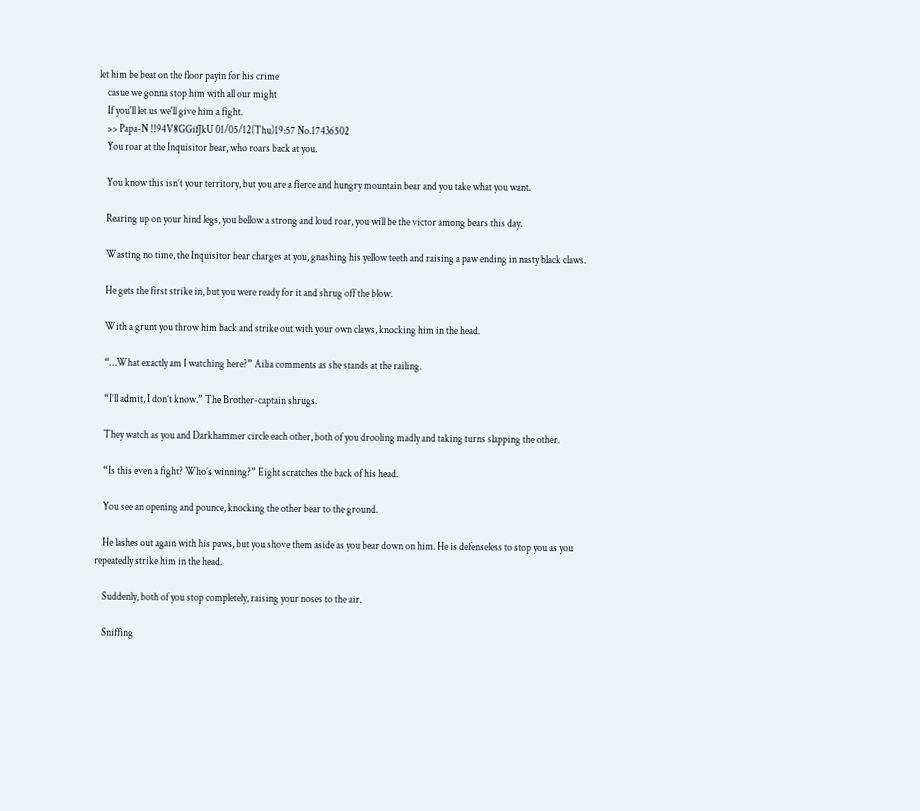let him be beat on the floor payin for his crime
    casue we gonna stop him with all our might
    If you'll let us we'll give him a fight.
    >> Papa-N !!94V8GGifJkU 01/05/12(Thu)19:57 No.17436502
    You roar at the Inquisitor bear, who roars back at you.

    You know this isn’t your territory, but you are a fierce and hungry mountain bear and you take what you want.

    Rearing up on your hind legs, you bellow a strong and loud roar, you will be the victor among bears this day.

    Wasting no time, the Inquisitor bear charges at you, gnashing his yellow teeth and raising a paw ending in nasty black claws.

    He gets the first strike in, but you were ready for it and shrug off the blow.

    With a grunt you throw him back and strike out with your own claws, knocking him in the head.

    “…What exactly am I watching here?” Ailia comments as she stands at the railing.

    “I’ll admit, I don’t know.” The Brother-captain shrugs.

    They watch as you and Darkhammer circle each other, both of you drooling madly and taking turns slapping the other.

    “Is this even a fight? Who’s winning?” Eight scratches the back of his head.

    You see an opening and pounce, knocking the other bear to the ground.

    He lashes out again with his paws, but you shove them aside as you bear down on him. He is defenseless to stop you as you repeatedly strike him in the head.

    Suddenly, both of you stop completely, raising your noses to the air.

    Sniffing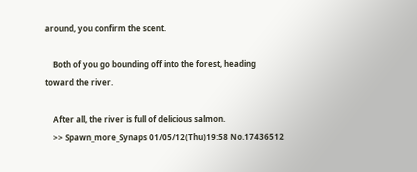around, you confirm the scent.

    Both of you go bounding off into the forest, heading toward the river.

    After all, the river is full of delicious salmon.
    >> Spawn_more_Synaps 01/05/12(Thu)19:58 No.17436512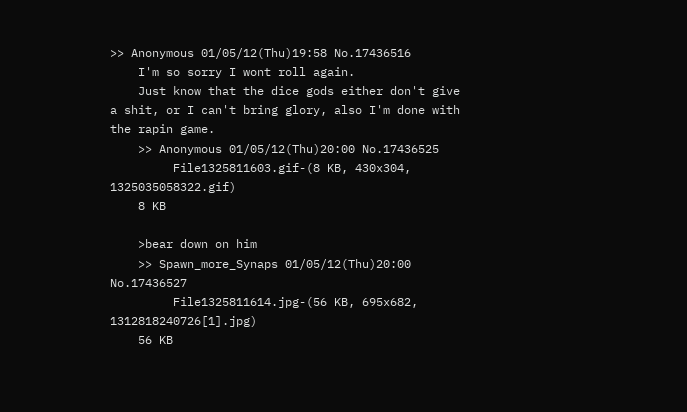>> Anonymous 01/05/12(Thu)19:58 No.17436516
    I'm so sorry I wont roll again.
    Just know that the dice gods either don't give a shit, or I can't bring glory, also I'm done with the rapin game.
    >> Anonymous 01/05/12(Thu)20:00 No.17436525
         File1325811603.gif-(8 KB, 430x304, 1325035058322.gif)
    8 KB

    >bear down on him
    >> Spawn_more_Synaps 01/05/12(Thu)20:00 No.17436527
         File1325811614.jpg-(56 KB, 695x682, 1312818240726[1].jpg)
    56 KB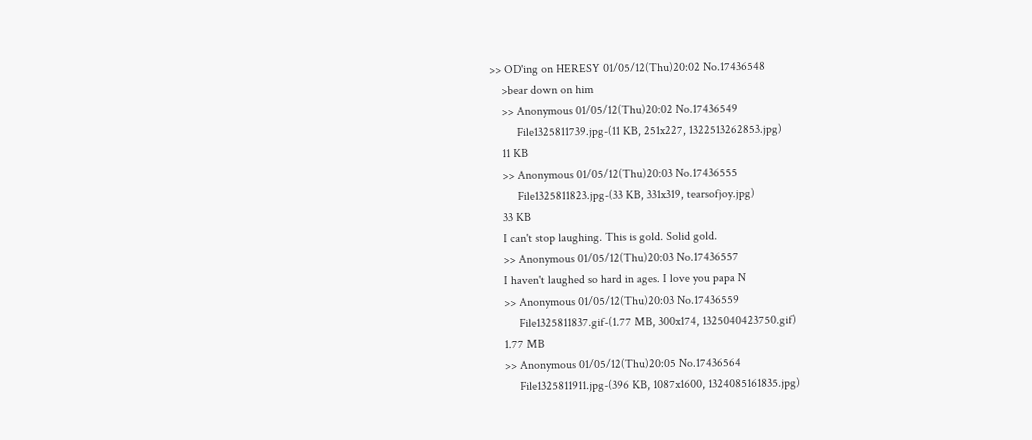>> OD'ing on HERESY 01/05/12(Thu)20:02 No.17436548
    >bear down on him
    >> Anonymous 01/05/12(Thu)20:02 No.17436549
         File1325811739.jpg-(11 KB, 251x227, 1322513262853.jpg)
    11 KB
    >> Anonymous 01/05/12(Thu)20:03 No.17436555
         File1325811823.jpg-(33 KB, 331x319, tearsofjoy.jpg)
    33 KB
    I can't stop laughing. This is gold. Solid gold.
    >> Anonymous 01/05/12(Thu)20:03 No.17436557
    I haven't laughed so hard in ages. I love you papa N
    >> Anonymous 01/05/12(Thu)20:03 No.17436559
         File1325811837.gif-(1.77 MB, 300x174, 1325040423750.gif)
    1.77 MB
    >> Anonymous 01/05/12(Thu)20:05 No.17436564
         File1325811911.jpg-(396 KB, 1087x1600, 1324085161835.jpg)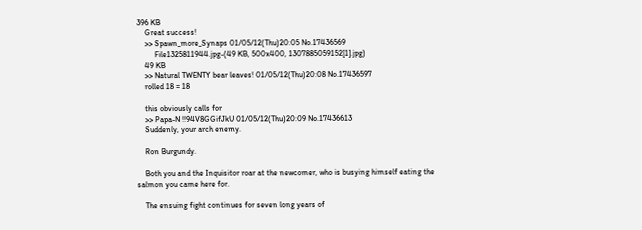396 KB
    Great success!
    >> Spawn_more_Synaps 01/05/12(Thu)20:05 No.17436569
         File1325811944.jpg-(49 KB, 500x400, 1307885059152[1].jpg)
    49 KB
    >> Natural TWENTY bear leaves! 01/05/12(Thu)20:08 No.17436597
    rolled 18 = 18

    this obviously calls for
    >> Papa-N !!94V8GGifJkU 01/05/12(Thu)20:09 No.17436613
    Suddenly, your arch enemy.

    Ron Burgundy.

    Both you and the Inquisitor roar at the newcomer, who is busying himself eating the salmon you came here for.

    The ensuing fight continues for seven long years of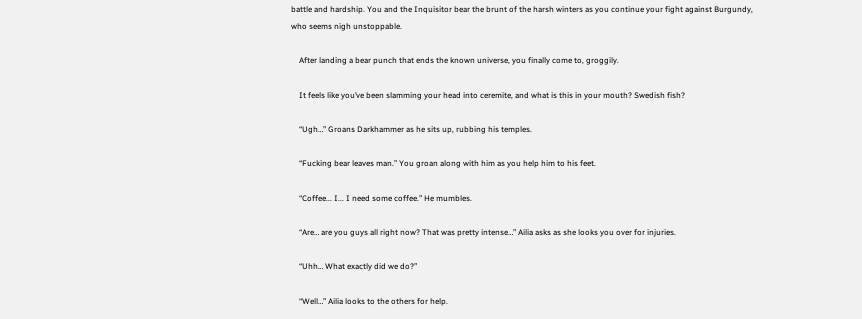battle and hardship. You and the Inquisitor bear the brunt of the harsh winters as you continue your fight against Burgundy, who seems nigh unstoppable.

    After landing a bear punch that ends the known universe, you finally come to, groggily.

    It feels like you’ve been slamming your head into ceremite, and what is this in your mouth? Swedish fish?

    “Ugh…” Groans Darkhammer as he sits up, rubbing his temples.

    “Fucking bear leaves man.” You groan along with him as you help him to his feet.

    “Coffee... I... I need some coffee.” He mumbles.

    “Are… are you guys all right now? That was pretty intense…” Ailia asks as she looks you over for injuries.

    “Uhh… What exactly did we do?”

    “Well…” Ailia looks to the others for help.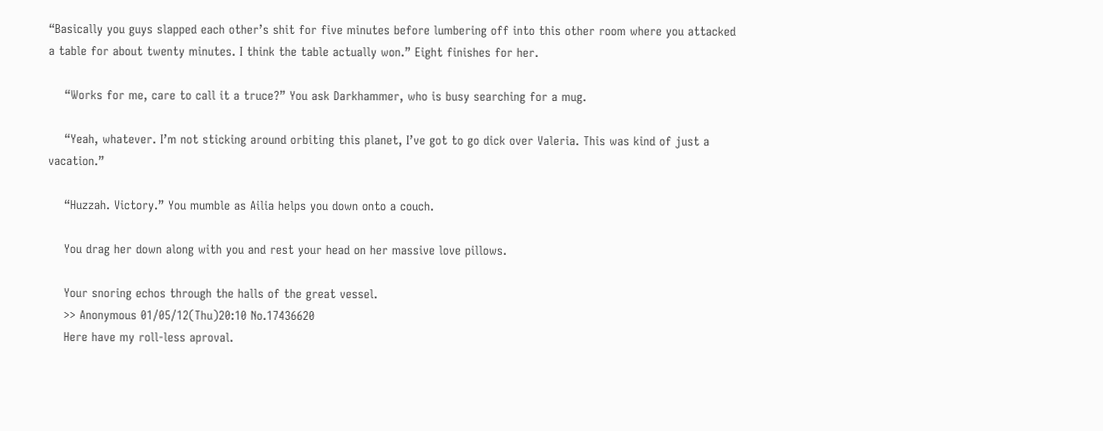“Basically you guys slapped each other’s shit for five minutes before lumbering off into this other room where you attacked a table for about twenty minutes. I think the table actually won.” Eight finishes for her.

    “Works for me, care to call it a truce?” You ask Darkhammer, who is busy searching for a mug.

    “Yeah, whatever. I’m not sticking around orbiting this planet, I’ve got to go dick over Valeria. This was kind of just a vacation.”

    “Huzzah. Victory.” You mumble as Ailia helps you down onto a couch.

    You drag her down along with you and rest your head on her massive love pillows.

    Your snoring echos through the halls of the great vessel.
    >> Anonymous 01/05/12(Thu)20:10 No.17436620
    Here have my roll-less aproval.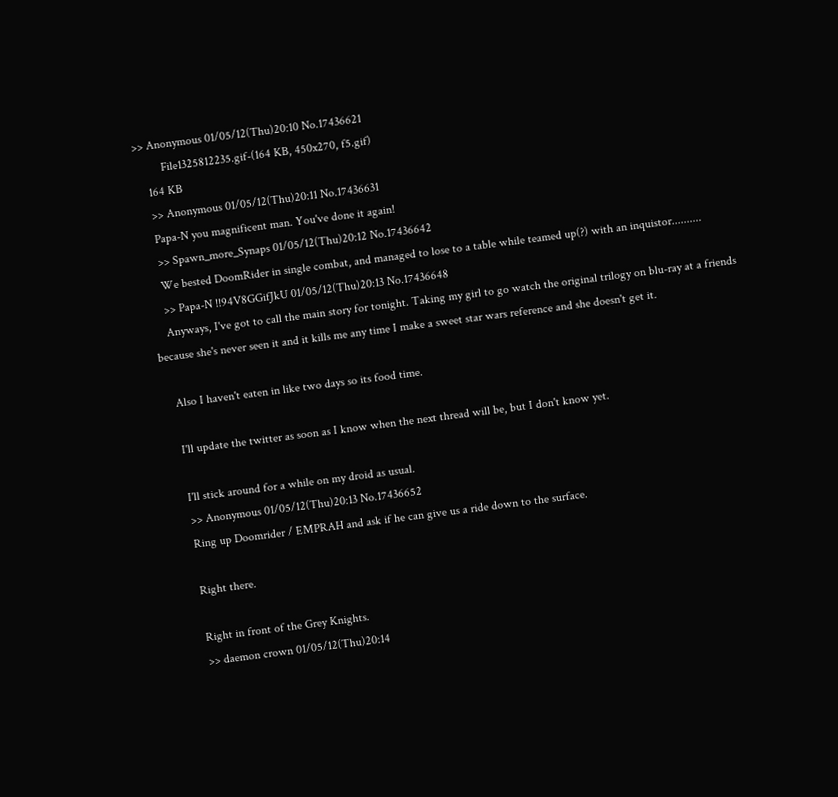>> Anonymous 01/05/12(Thu)20:10 No.17436621
         File1325812235.gif-(164 KB, 450x270, f5.gif)
    164 KB
    >> Anonymous 01/05/12(Thu)20:11 No.17436631
    Papa-N you magnificent man. You've done it again!
    >> Spawn_more_Synaps 01/05/12(Thu)20:12 No.17436642
    We bested DoomRider in single combat, and managed to lose to a table while teamed up(?) with an inquistor..........
    >> Papa-N !!94V8GGifJkU 01/05/12(Thu)20:13 No.17436648
    Anyways, I've got to call the main story for tonight. Taking my girl to go watch the original trilogy on blu-ray at a friends because she's never seen it and it kills me any time I make a sweet star wars reference and she doesn't get it.

    Also I haven't eaten in like two days so its food time.

    I'll update the twitter as soon as I know when the next thread will be, but I don't know yet.

    I'll stick around for a while on my droid as usual.
    >> Anonymous 01/05/12(Thu)20:13 No.17436652
    Ring up Doomrider / EMPRAH and ask if he can give us a ride down to the surface.

    Right there.

    Right in front of the Grey Knights.
    >> daemon crown 01/05/12(Thu)20:14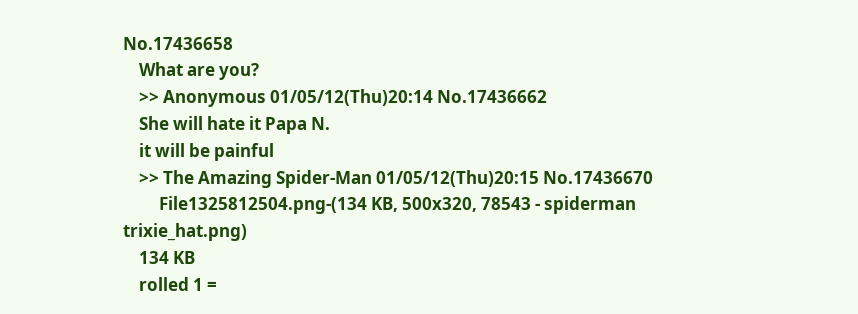No.17436658
    What are you?
    >> Anonymous 01/05/12(Thu)20:14 No.17436662
    She will hate it Papa N.
    it will be painful
    >> The Amazing Spider-Man 01/05/12(Thu)20:15 No.17436670
         File1325812504.png-(134 KB, 500x320, 78543 - spiderman trixie_hat.png)
    134 KB
    rolled 1 =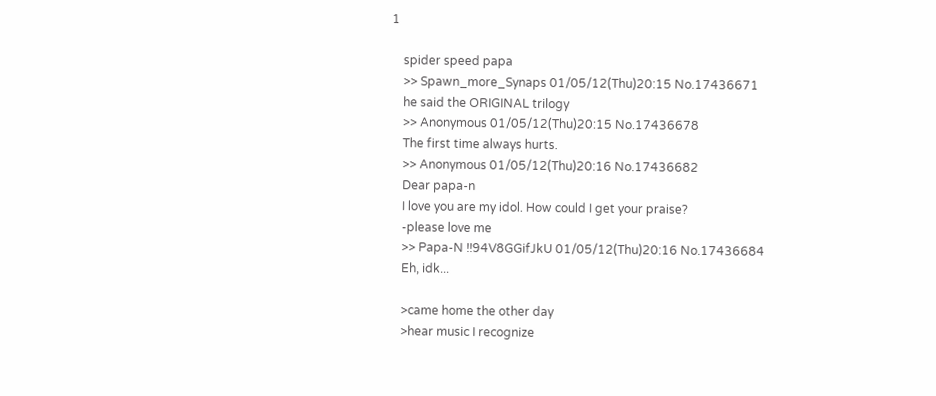1

    spider speed papa
    >> Spawn_more_Synaps 01/05/12(Thu)20:15 No.17436671
    he said the ORIGINAL trilogy
    >> Anonymous 01/05/12(Thu)20:15 No.17436678
    The first time always hurts.
    >> Anonymous 01/05/12(Thu)20:16 No.17436682
    Dear papa-n
    I love you are my idol. How could I get your praise?
    -please love me
    >> Papa-N !!94V8GGifJkU 01/05/12(Thu)20:16 No.17436684
    Eh, idk...

    >came home the other day
    >hear music I recognize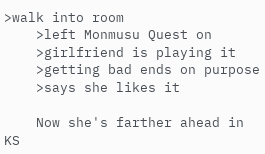>walk into room
    >left Monmusu Quest on
    >girlfriend is playing it
    >getting bad ends on purpose
    >says she likes it

    Now she's farther ahead in KS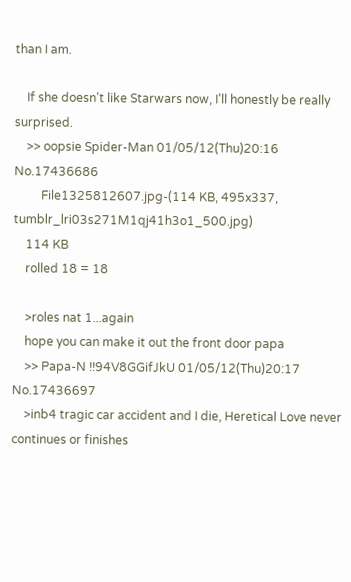than I am.

    If she doesn't like Starwars now, I'll honestly be really surprised.
    >> oopsie Spider-Man 01/05/12(Thu)20:16 No.17436686
         File1325812607.jpg-(114 KB, 495x337, tumblr_lri03s271M1qj41h3o1_500.jpg)
    114 KB
    rolled 18 = 18

    >roles nat 1...again
    hope you can make it out the front door papa
    >> Papa-N !!94V8GGifJkU 01/05/12(Thu)20:17 No.17436697
    >inb4 tragic car accident and I die, Heretical Love never continues or finishes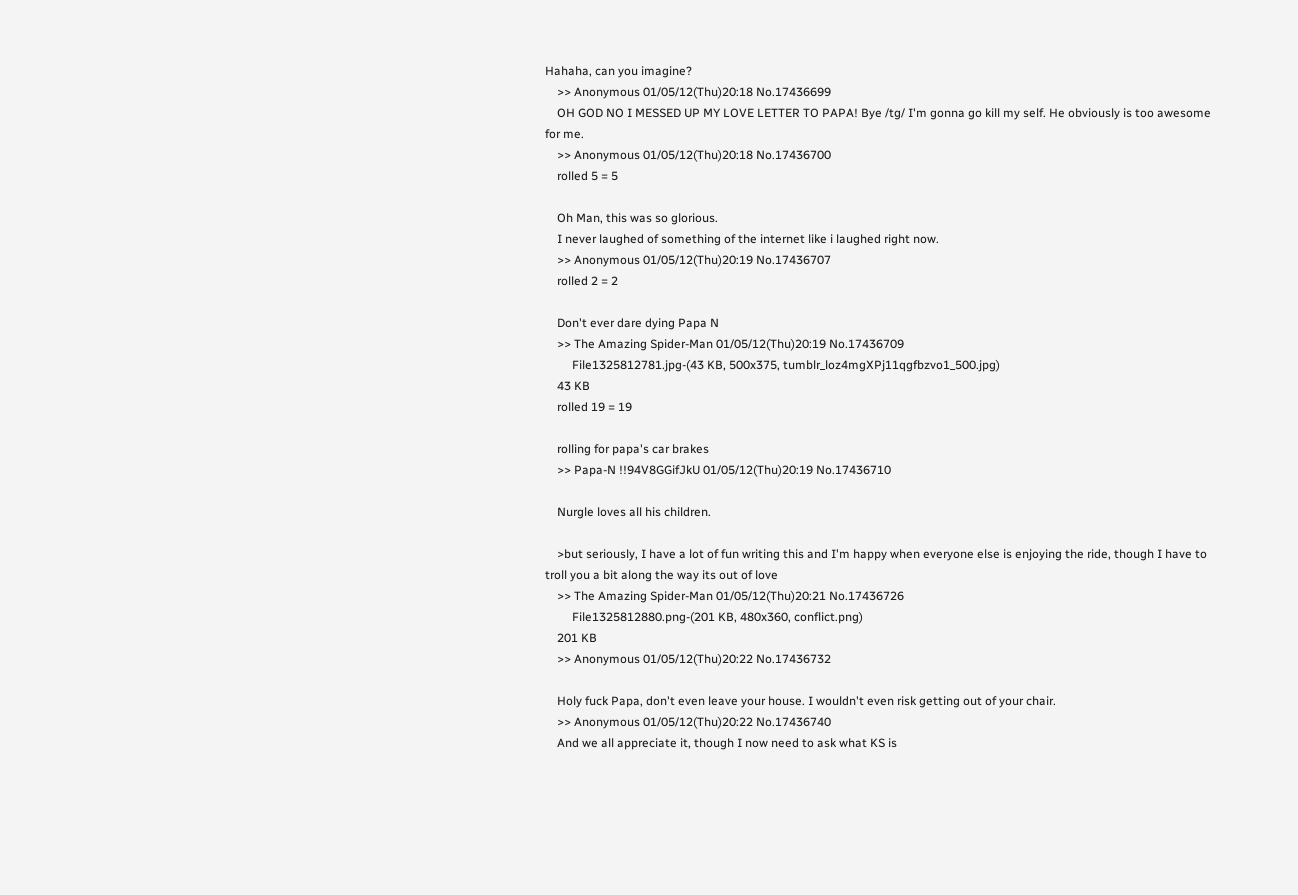Hahaha, can you imagine?
    >> Anonymous 01/05/12(Thu)20:18 No.17436699
    OH GOD NO I MESSED UP MY LOVE LETTER TO PAPA! Bye /tg/ I'm gonna go kill my self. He obviously is too awesome for me.
    >> Anonymous 01/05/12(Thu)20:18 No.17436700
    rolled 5 = 5

    Oh Man, this was so glorious.
    I never laughed of something of the internet like i laughed right now.
    >> Anonymous 01/05/12(Thu)20:19 No.17436707
    rolled 2 = 2

    Don't ever dare dying Papa N
    >> The Amazing Spider-Man 01/05/12(Thu)20:19 No.17436709
         File1325812781.jpg-(43 KB, 500x375, tumblr_loz4mgXPj11qgfbzvo1_500.jpg)
    43 KB
    rolled 19 = 19

    rolling for papa's car brakes
    >> Papa-N !!94V8GGifJkU 01/05/12(Thu)20:19 No.17436710

    Nurgle loves all his children.

    >but seriously, I have a lot of fun writing this and I'm happy when everyone else is enjoying the ride, though I have to troll you a bit along the way its out of love
    >> The Amazing Spider-Man 01/05/12(Thu)20:21 No.17436726
         File1325812880.png-(201 KB, 480x360, conflict.png)
    201 KB
    >> Anonymous 01/05/12(Thu)20:22 No.17436732

    Holy fuck Papa, don't even leave your house. I wouldn't even risk getting out of your chair.
    >> Anonymous 01/05/12(Thu)20:22 No.17436740
    And we all appreciate it, though I now need to ask what KS is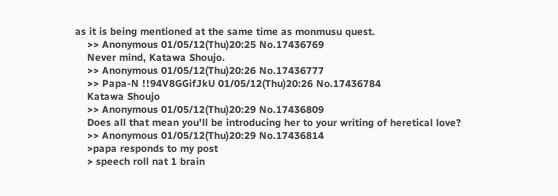as it is being mentioned at the same time as monmusu quest.
    >> Anonymous 01/05/12(Thu)20:25 No.17436769
    Never mind, Katawa Shoujo.
    >> Anonymous 01/05/12(Thu)20:26 No.17436777
    >> Papa-N !!94V8GGifJkU 01/05/12(Thu)20:26 No.17436784
    Katawa Shoujo
    >> Anonymous 01/05/12(Thu)20:29 No.17436809
    Does all that mean you'll be introducing her to your writing of heretical love?
    >> Anonymous 01/05/12(Thu)20:29 No.17436814
    >papa responds to my post
    > speech roll nat 1 brain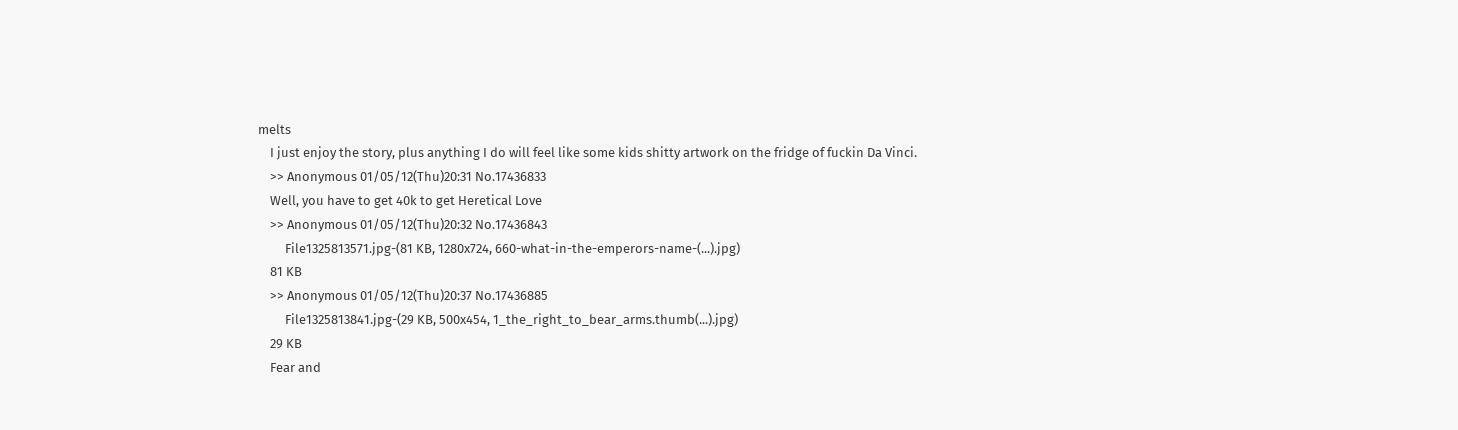melts
    I just enjoy the story, plus anything I do will feel like some kids shitty artwork on the fridge of fuckin Da Vinci.
    >> Anonymous 01/05/12(Thu)20:31 No.17436833
    Well, you have to get 40k to get Heretical Love
    >> Anonymous 01/05/12(Thu)20:32 No.17436843
         File1325813571.jpg-(81 KB, 1280x724, 660-what-in-the-emperors-name-(...).jpg)
    81 KB
    >> Anonymous 01/05/12(Thu)20:37 No.17436885
         File1325813841.jpg-(29 KB, 500x454, 1_the_right_to_bear_arms.thumb(...).jpg)
    29 KB
    Fear and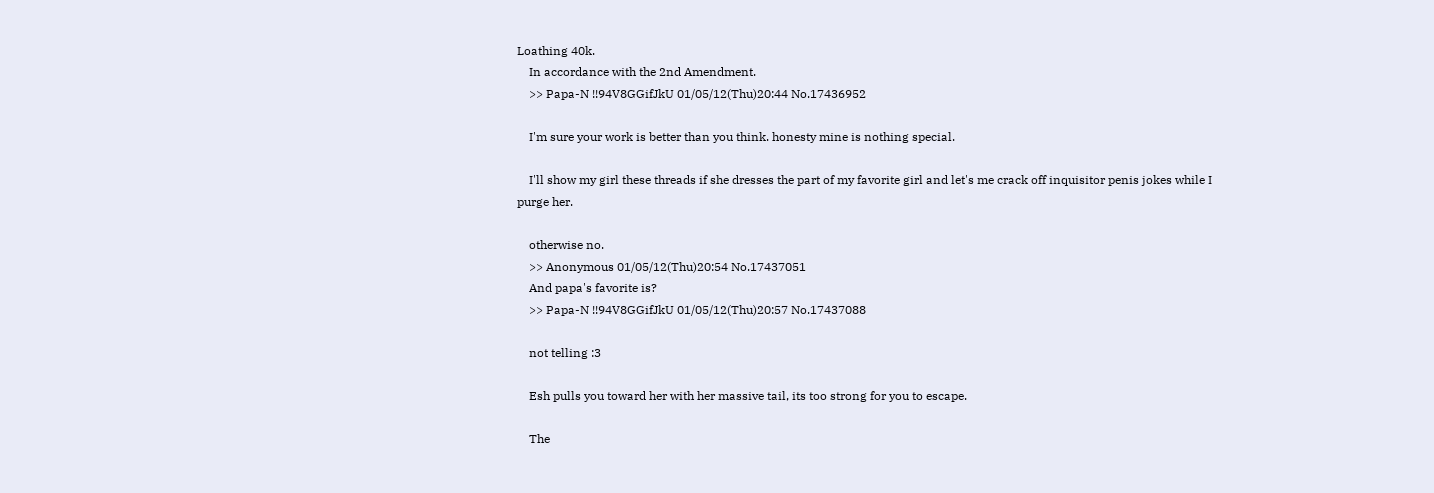Loathing 40k.
    In accordance with the 2nd Amendment.
    >> Papa-N !!94V8GGifJkU 01/05/12(Thu)20:44 No.17436952

    I'm sure your work is better than you think. honesty mine is nothing special.

    I'll show my girl these threads if she dresses the part of my favorite girl and let's me crack off inquisitor penis jokes while I purge her.

    otherwise no.
    >> Anonymous 01/05/12(Thu)20:54 No.17437051
    And papa's favorite is?
    >> Papa-N !!94V8GGifJkU 01/05/12(Thu)20:57 No.17437088

    not telling :3

    Esh pulls you toward her with her massive tail, its too strong for you to escape.

    The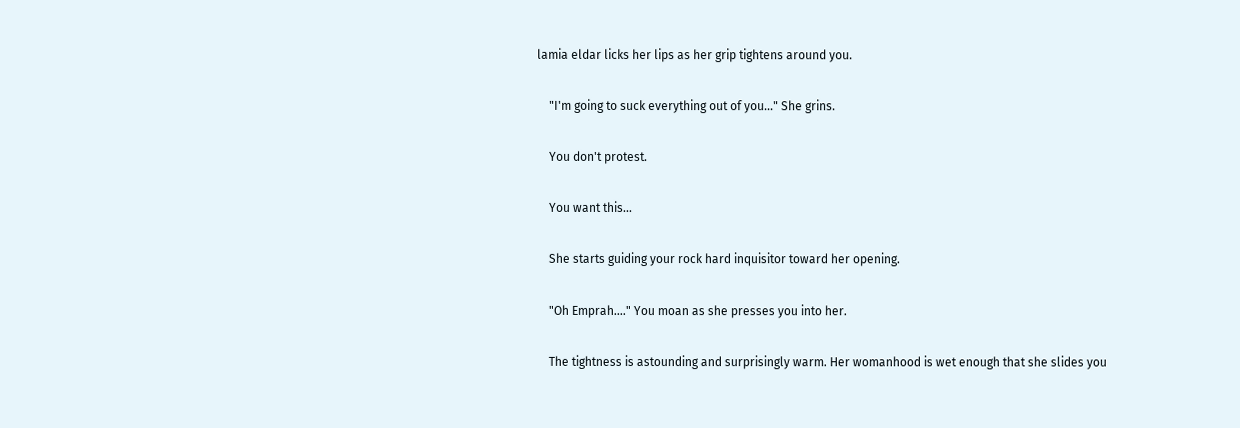lamia eldar licks her lips as her grip tightens around you.

    "I'm going to suck everything out of you..." She grins.

    You don't protest.

    You want this...

    She starts guiding your rock hard inquisitor toward her opening.

    "Oh Emprah...." You moan as she presses you into her.

    The tightness is astounding and surprisingly warm. Her womanhood is wet enough that she slides you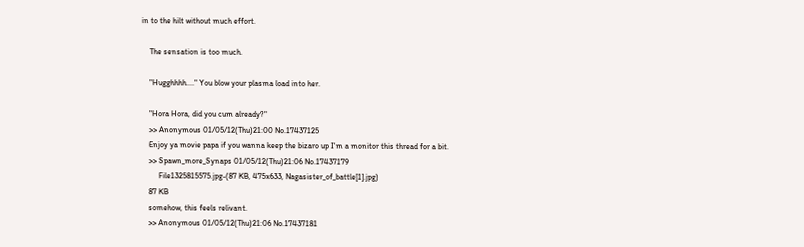in to the hilt without much effort.

    The sensation is too much.

    "Hugghhhh...." You blow your plasma load into her.

    "Hora Hora, did you cum already?"
    >> Anonymous 01/05/12(Thu)21:00 No.17437125
    Enjoy ya movie papa if you wanna keep the bizaro up I'm a monitor this thread for a bit.
    >> Spawn_more_Synaps 01/05/12(Thu)21:06 No.17437179
         File1325815575.jpg-(87 KB, 475x633, Nagasister_of_battle[1].jpg)
    87 KB
    somehow, this feels relivant.
    >> Anonymous 01/05/12(Thu)21:06 No.17437181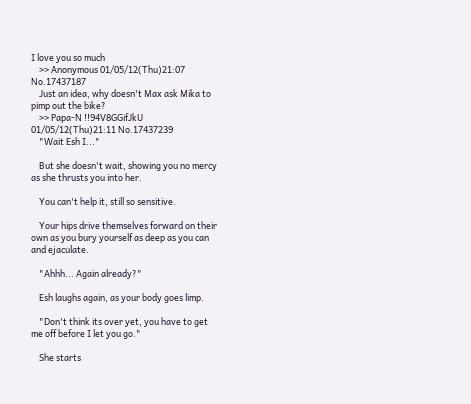I love you so much
    >> Anonymous 01/05/12(Thu)21:07 No.17437187
    Just an idea, why doesn't Max ask Mika to pimp out the bike?
    >> Papa-N !!94V8GGifJkU 01/05/12(Thu)21:11 No.17437239
    "Wait Esh I..."

    But she doesn't wait, showing you no mercy as she thrusts you into her.

    You can't help it, still so sensitive.

    Your hips drive themselves forward on their own as you bury yourself as deep as you can and ejaculate.

    "Ahhh... Again already?"

    Esh laughs again, as your body goes limp.

    "Don't think its over yet, you have to get me off before I let you go."

    She starts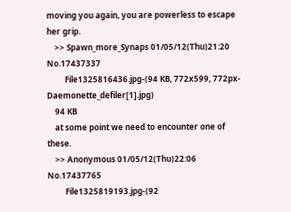moving you again, you are powerless to escape her grip.
    >> Spawn_more_Synaps 01/05/12(Thu)21:20 No.17437337
         File1325816436.jpg-(94 KB, 772x599, 772px-Daemonette_defiler[1].jpg)
    94 KB
    at some point we need to encounter one of these.
    >> Anonymous 01/05/12(Thu)22:06 No.17437765
         File1325819193.jpg-(92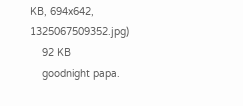KB, 694x642, 1325067509352.jpg)
    92 KB
    goodnight papa.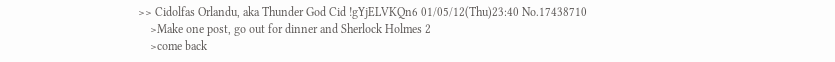>> Cidolfas Orlandu, aka Thunder God Cid !gYjELVKQn6 01/05/12(Thu)23:40 No.17438710
    >Make one post, go out for dinner and Sherlock Holmes 2
    >come back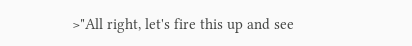>"All right, let's fire this up and see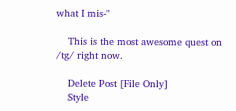what I mis-"

    This is the most awesome quest on /tg/ right now.

    Delete Post [File Only]
    Style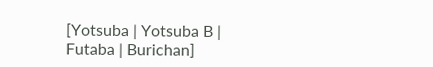[Yotsuba | Yotsuba B | Futaba | Burichan]